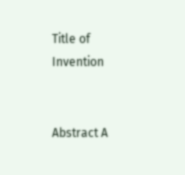Title of Invention


Abstract A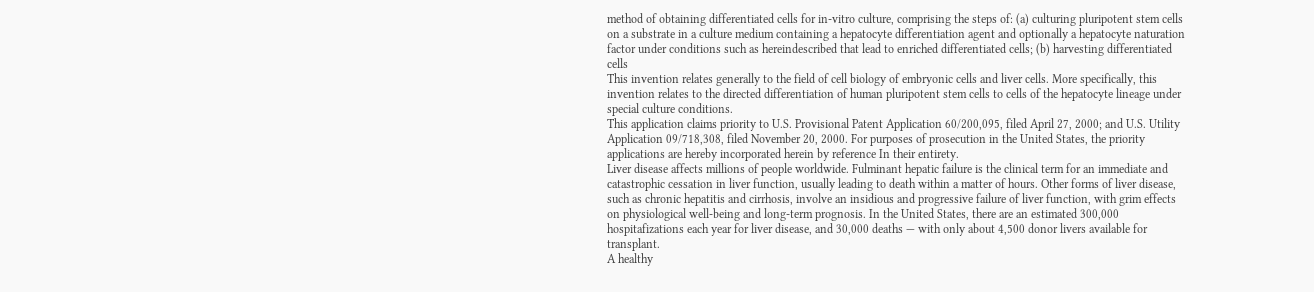method of obtaining differentiated cells for in-vitro culture, comprising the steps of: (a) culturing pluripotent stem cells on a substrate in a culture medium containing a hepatocyte differentiation agent and optionally a hepatocyte naturation factor under conditions such as hereindescribed that lead to enriched differentiated cells; (b) harvesting differentiated cells
This invention relates generally to the field of cell biology of embryonic cells and liver cells. More specifically, this invention relates to the directed differentiation of human pluripotent stem cells to cells of the hepatocyte lineage under special culture conditions.
This application claims priority to U.S. Provisional Patent Application 60/200,095, filed April 27, 2000; and U.S. Utility Application 09/718,308, filed November 20, 2000. For purposes of prosecution in the United States, the priority applications are hereby incorporated herein by reference In their entirety.
Liver disease affects millions of people worldwide. Fulminant hepatic failure is the clinical term for an immediate and catastrophic cessation in liver function, usually leading to death within a matter of hours. Other forms of liver disease, such as chronic hepatitis and cirrhosis, involve an insidious and progressive failure of liver function, with grim effects on physiological well-being and long-term prognosis. In the United States, there are an estimated 300,000 hospitafizations each year for liver disease, and 30,000 deaths — with only about 4,500 donor livers available for transplant.
A healthy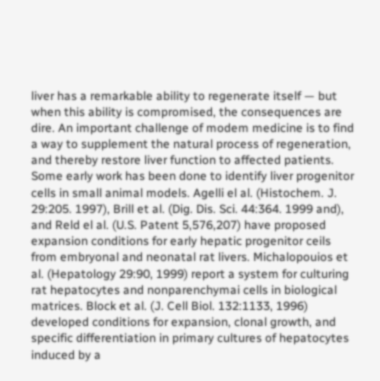liver has a remarkable ability to regenerate itself — but when this ability is compromised, the consequences are dire. An important challenge of modem medicine is to find a way to supplement the natural process of regeneration, and thereby restore liver function to affected patients.
Some early work has been done to identify liver progenitor cells in small animal models. Agelli el al. (Histochem. J. 29:205. 1997), Brill et al. (Dig. Dis. Sci. 44:364. 1999 and), and Reld el al. (U.S. Patent 5,576,207) have proposed expansion conditions for early hepatic progenitor ceils from embryonal and neonatal rat livers. Michalopouios et al. (Hepatology 29:90, 1999) report a system for culturing rat hepatocytes and nonparenchymai cells in biological matrices. Block et al. (J. Cell Biol. 132:1133, 1996) developed conditions for expansion, clonal growth, and specific differentiation in primary cultures of hepatocytes induced by a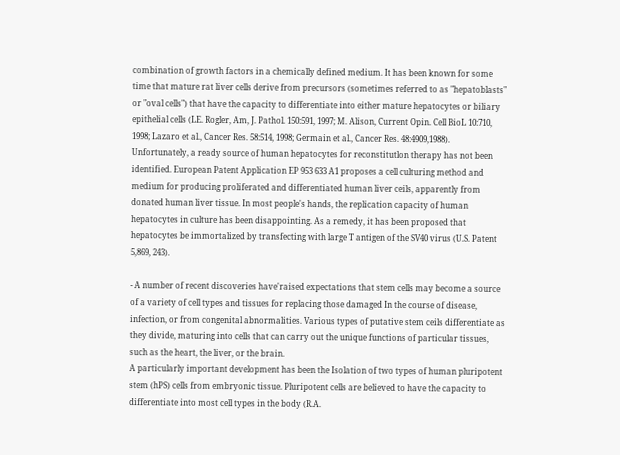combination of growth factors in a chemically defined medium. It has been known for some time that mature rat liver cells derive from precursors (sometimes referred to as "hepatoblasts" or "oval cells") that have the capacity to differentiate into either mature hepatocytes or biliary epithelial cells (LE. Rogler, Am, J. Pathol. 150:591, 1997; M. Alison, Current Opin. Cell BioL 10:710, 1998; Lazaro et al., Cancer Res. 58:514, 1998; Germain et al., Cancer Res. 48:4909,1988).
Unfortunately, a ready source of human hepatocytes for reconstitutlon therapy has not been identified. European Patent Application EP 953 633 A1 proposes a cell culturing method and medium for producing proliferated and differentiated human liver ceils, apparently from donated human liver tissue. In most people's hands, the replication capacity of human hepatocytes in culture has been disappointing. As a remedy, it has been proposed that hepatocytes be immortalized by transfecting with large T antigen of the SV40 virus (U.S. Patent 5,869, 243).

- A number of recent discoveries have'raised expectations that stem cells may become a source of a variety of cell types and tissues for replacing those damaged In the course of disease, infection, or from congenital abnormalities. Various types of putative stem ceils differentiate as they divide, maturing into cells that can carry out the unique functions of particular tissues, such as the heart, the liver, or the brain.
A particularly important development has been the Isolation of two types of human pluripotent stem (hPS) cells from embryonic tissue. Pluripotent cells are believed to have the capacity to differentiate into most cell types in the body (R.A.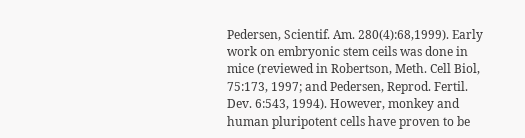Pedersen, Scientif. Am. 280(4):68,1999). Early work on embryonic stem ceils was done in mice (reviewed in Robertson, Meth. Cell Biol, 75:173, 1997; and Pedersen, Reprod. Fertil. Dev. 6:543, 1994). However, monkey and human pluripotent cells have proven to be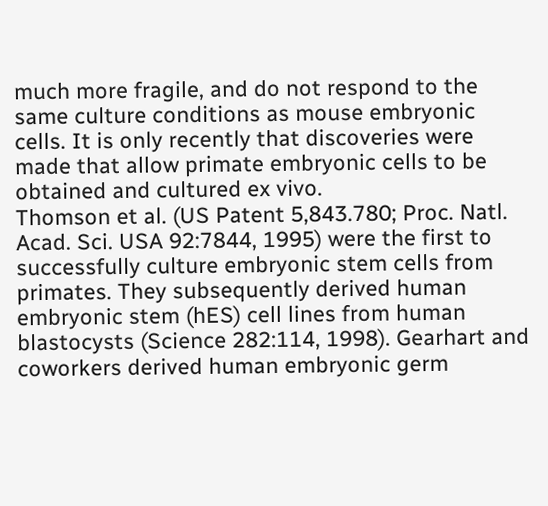much more fragile, and do not respond to the same culture conditions as mouse embryonic cells. It is only recently that discoveries were made that allow primate embryonic cells to be obtained and cultured ex vivo.
Thomson et al. (US Patent 5,843.780; Proc. Natl. Acad. Sci. USA 92:7844, 1995) were the first to successfully culture embryonic stem cells from primates. They subsequently derived human embryonic stem (hES) cell lines from human blastocysts (Science 282:114, 1998). Gearhart and coworkers derived human embryonic germ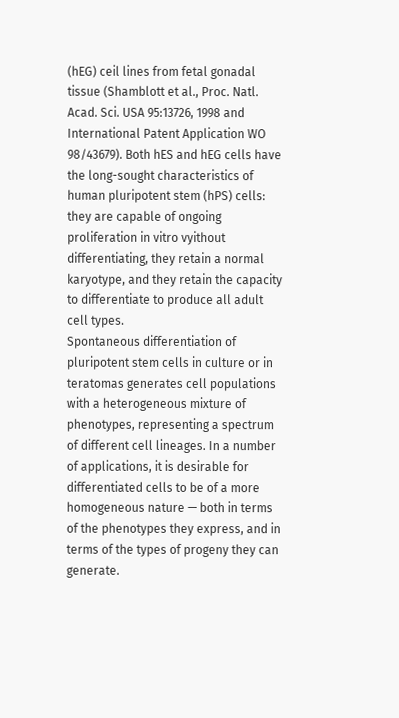(hEG) ceil lines from fetal gonadal tissue (Shamblott et al., Proc. Natl. Acad. Sci. USA 95:13726, 1998 and International Patent Application WO 98/43679). Both hES and hEG cells have the long-sought characteristics of human pluripotent stem (hPS) cells: they are capable of ongoing proliferation in vitro vyithout differentiating, they retain a normal karyotype, and they retain the capacity to differentiate to produce all adult cell types.
Spontaneous differentiation of pluripotent stem cells in culture or in teratomas generates cell populations with a heterogeneous mixture of phenotypes, representing a spectrum of different cell lineages. In a number of applications, it is desirable for differentiated cells to be of a more homogeneous nature — both in terms of the phenotypes they express, and in terms of the types of progeny they can generate.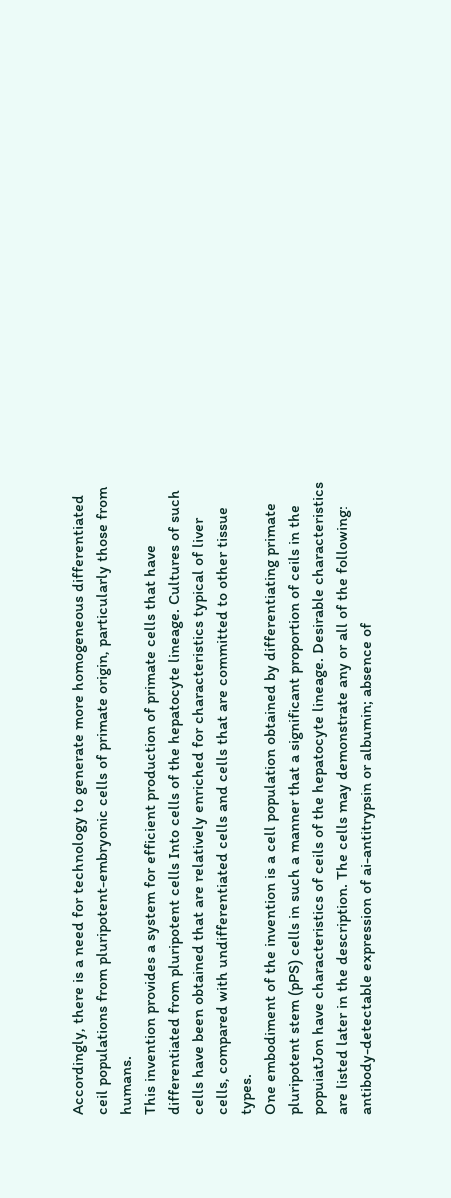Accordingly, there is a need for technology to generate more homogeneous differentiated ceil populations from pluripotent-embryonic cells of primate origin, particularly those from humans.
This invention provides a system for efficient production of primate cells that have differentiated from pluripotent cells Into cells of the hepatocyte lineage. Cultures of such cells have been obtained that are relatively enriched for characteristics typical of liver cells, compared with undifferentiated cells and cells that are committed to other tissue types.
One embodiment of the invention is a cell population obtained by differentiating primate pluripotent stem (pPS) cells in such a manner that a significant proportion of ceils in the popuiatJon have characteristics of ceils of the hepatocyte lineage. Desirable characteristics are listed later in the description. The cells may demonstrate any or all of the following: antibody-detectable expression of ai-antitrypsin or albumin; absence of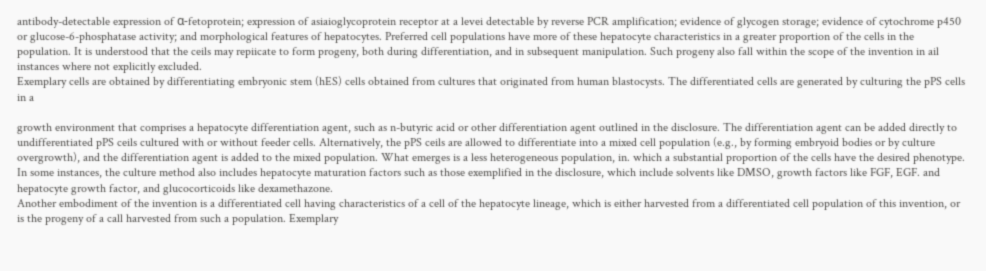antibody-detectable expression of α-fetoprotein; expression of asiaioglycoprotein receptor at a levei detectable by reverse PCR amplification; evidence of glycogen storage; evidence of cytochrome p450 or glucose-6-phosphatase activity; and morphological features of hepatocytes. Preferred cell populations have more of these hepatocyte characteristics in a greater proportion of the cells in the population. It is understood that the ceils may repiicate to form progeny, both during differentiation, and in subsequent manipulation. Such progeny also fall within the scope of the invention in ail instances where not explicitly excluded.
Exemplary cells are obtained by differentiating embryonic stem (hES) cells obtained from cultures that originated from human blastocysts. The differentiated cells are generated by culturing the pPS cells in a

growth environment that comprises a hepatocyte differentiation agent, such as n-butyric acid or other differentiation agent outlined in the disclosure. The differentiation agent can be added directly to undifferentiated pPS ceils cultured with or without feeder cells. Alternatively, the pPS ceils are allowed to differentiate into a mixed cell population (e.g., by forming embryoid bodies or by culture overgrowth), and the differentiation agent is added to the mixed population. What emerges is a less heterogeneous population, in. which a substantial proportion of the cells have the desired phenotype. In some instances, the culture method also includes hepatocyte maturation factors such as those exemplified in the disclosure, which include solvents like DMSO, growth factors like FGF, EGF. and hepatocyte growth factor, and glucocorticoids like dexamethazone.
Another embodiment of the invention is a differentiated cell having characteristics of a cell of the hepatocyte lineage, which is either harvested from a differentiated cell population of this invention, or is the progeny of a call harvested from such a population. Exemplary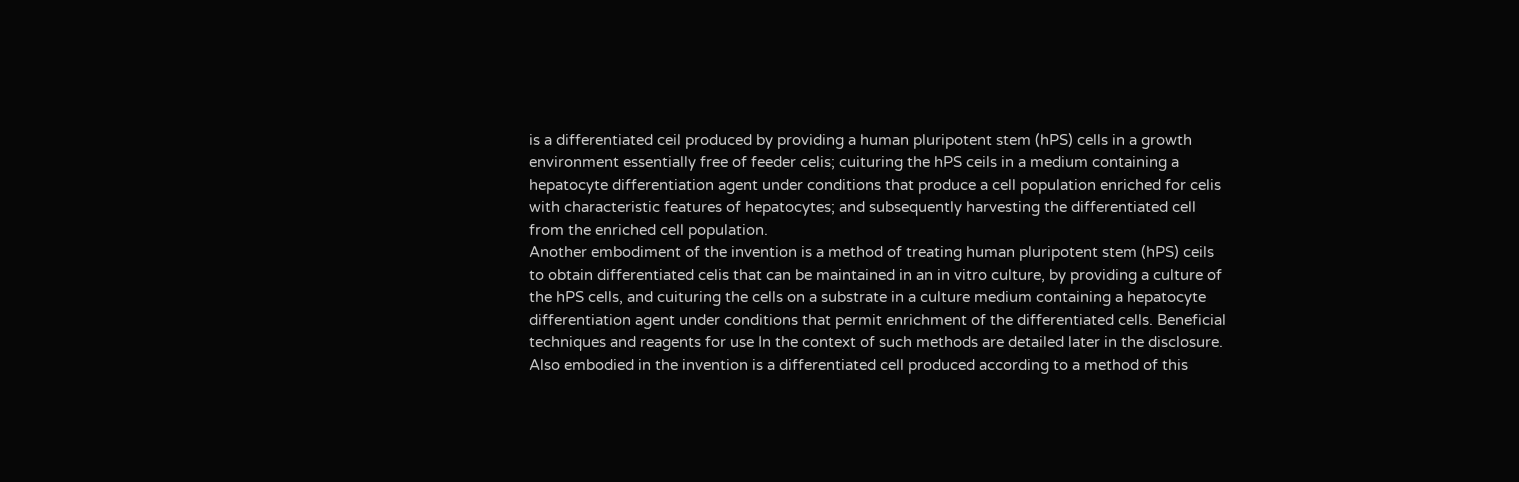is a differentiated ceil produced by providing a human pluripotent stem (hPS) cells in a growth environment essentially free of feeder celis; cuituring the hPS ceils in a medium containing a hepatocyte differentiation agent under conditions that produce a cell population enriched for celis with characteristic features of hepatocytes; and subsequently harvesting the differentiated cell from the enriched cell population.
Another embodiment of the invention is a method of treating human pluripotent stem (hPS) ceils to obtain differentiated celis that can be maintained in an in vitro culture, by providing a culture of the hPS cells, and cuituring the cells on a substrate in a culture medium containing a hepatocyte differentiation agent under conditions that permit enrichment of the differentiated cells. Beneficial techniques and reagents for use In the context of such methods are detailed later in the disclosure. Also embodied in the invention is a differentiated cell produced according to a method of this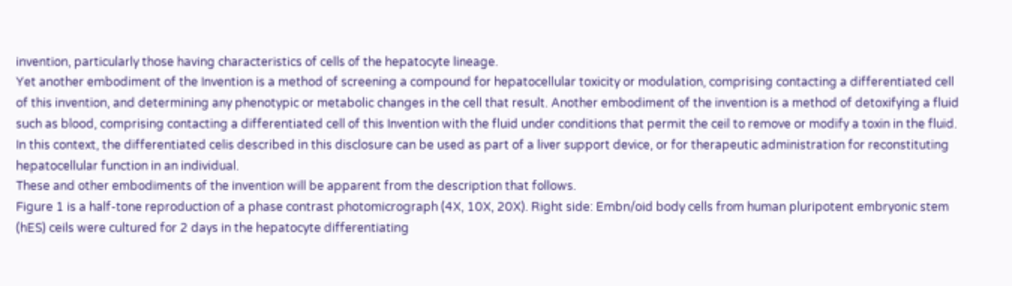invention, particularly those having characteristics of cells of the hepatocyte lineage.
Yet another embodiment of the Invention is a method of screening a compound for hepatocellular toxicity or modulation, comprising contacting a differentiated cell of this invention, and determining any phenotypic or metabolic changes in the cell that result. Another embodiment of the invention is a method of detoxifying a fluid such as blood, comprising contacting a differentiated cell of this Invention with the fluid under conditions that permit the ceil to remove or modify a toxin in the fluid. In this context, the differentiated celis described in this disclosure can be used as part of a liver support device, or for therapeutic administration for reconstituting hepatocellular function in an individual.
These and other embodiments of the invention will be apparent from the description that follows.
Figure 1 is a half-tone reproduction of a phase contrast photomicrograph (4X, 10X, 20X). Right side: Embn/oid body cells from human pluripotent embryonic stem (hES) ceils were cultured for 2 days in the hepatocyte differentiating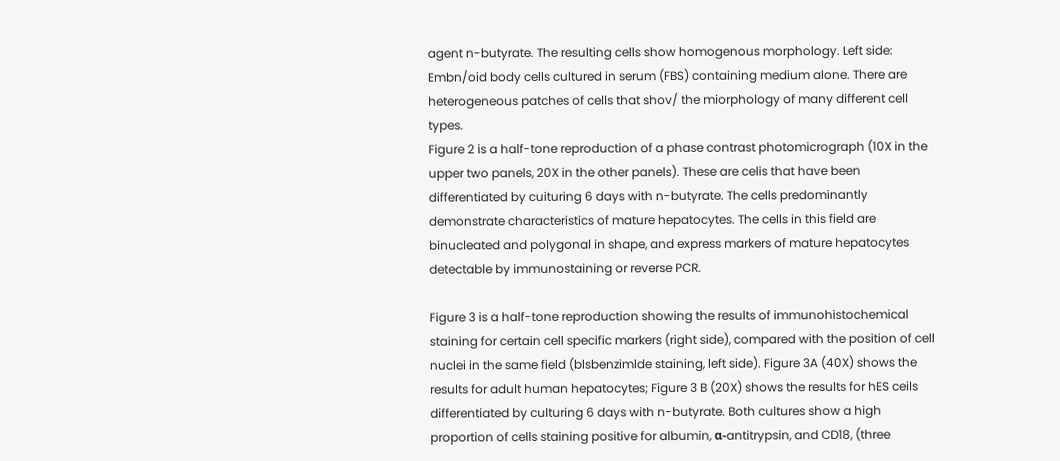agent n-butyrate. The resulting cells show homogenous morphology. Left side: Embn/oid body cells cultured in serum (FBS) containing medium alone. There are heterogeneous patches of cells that shov/ the miorphology of many different cell types.
Figure 2 is a half-tone reproduction of a phase contrast photomicrograph (10X in the upper two panels, 20X in the other panels). These are celis that have been differentiated by cuituring 6 days with n-butyrate. The cells predominantly demonstrate characteristics of mature hepatocytes. The cells in this field are binucleated and polygonal in shape, and express markers of mature hepatocytes detectable by immunostaining or reverse PCR.

Figure 3 is a half-tone reproduction showing the results of immunohistochemical staining for certain cell specific markers (right side), compared with the position of cell nuclei in the same field (blsbenzimlde staining, left side). Figure 3A (40X) shows the results for adult human hepatocytes; Figure 3 B (20X) shows the results for hES ceils differentiated by culturing 6 days with n-butyrate. Both cultures show a high proportion of cells staining positive for albumin, α-antitrypsin, and CD18, (three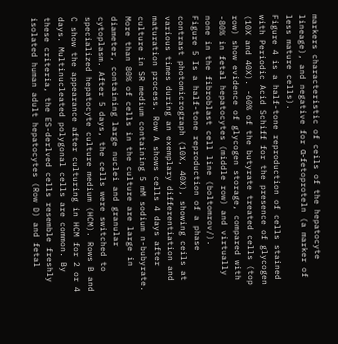markers characteristic of ceils of the hepatocyte lineage), and negative for α-fetoproteln (a marker of less mature cells).
Figure 4 is a half-tone reproduction of cells stained with Periodic Acid Schiff for the presence of glycogen (10X and 40X). -60% of the butyrate treated cells (top row) show evidence of glycogen storage, compared with -80% in fetal hepatocytes (middle row) and virtually none in the fibroblast cell line (boltomrov/).
Figure 5 Is a half-tone reproduction of a phase contrast photomicrograph (10X, 40X), showing ceils at various times during an exemplary differentiation and maturation process. Row A shows cells 4 days after culture in SR medium containing 5 mM sodium n-bubyrate. More than 80% of cells in the culture are large in diameter, containing large nuclei and granular cytoplasm. After 5 days, the cells were switched to specialized hepatocyte culture medium (HCM). Rows B and C show the appearance after culturing in HCM for 2 or 4 days. Multinucleated polygonal cells are common. By these criteria, the ES-derlved cells resemble freshly isolated human adult hepatocytes (Row D) and fetal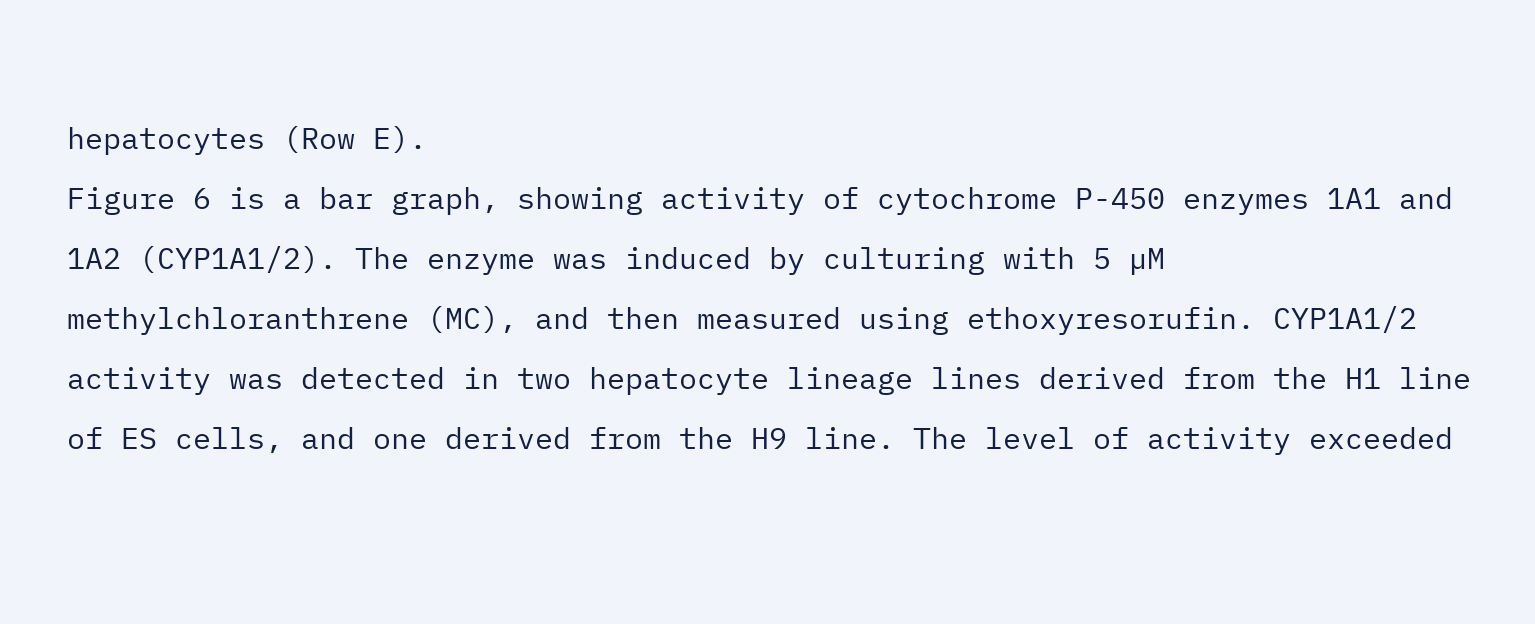hepatocytes (Row E).
Figure 6 is a bar graph, showing activity of cytochrome P-450 enzymes 1A1 and 1A2 (CYP1A1/2). The enzyme was induced by culturing with 5 µM methylchloranthrene (MC), and then measured using ethoxyresorufin. CYP1A1/2 activity was detected in two hepatocyte lineage lines derived from the H1 line of ES cells, and one derived from the H9 line. The level of activity exceeded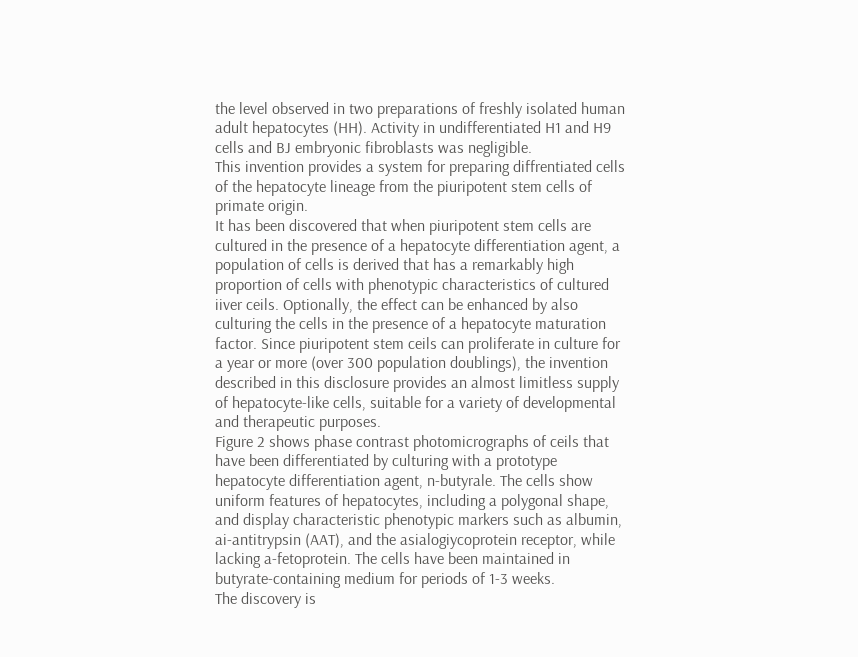the level observed in two preparations of freshly isolated human adult hepatocytes (HH). Activity in undifferentiated H1 and H9 cells and BJ embryonic fibroblasts was negligible.
This invention provides a system for preparing diffrentiated cells of the hepatocyte lineage from the piuripotent stem cells of primate origin.
It has been discovered that when piuripotent stem cells are cultured in the presence of a hepatocyte differentiation agent, a population of cells is derived that has a remarkably high proportion of cells with phenotypic characteristics of cultured iiver ceils. Optionally, the effect can be enhanced by also culturing the cells in the presence of a hepatocyte maturation factor. Since piuripotent stem ceils can proliferate in culture for a year or more (over 300 population doublings), the invention described in this disclosure provides an almost limitless supply of hepatocyte-like cells, suitable for a variety of developmental and therapeutic purposes.
Figure 2 shows phase contrast photomicrographs of ceils that have been differentiated by culturing with a prototype hepatocyte differentiation agent, n-butyrale. The cells show uniform features of hepatocytes, including a polygonal shape, and display characteristic phenotypic markers such as albumin, ai-antitrypsin (AAT), and the asialogiycoprotein receptor, while lacking a-fetoprotein. The cells have been maintained in butyrate-containing medium for periods of 1-3 weeks.
The discovery is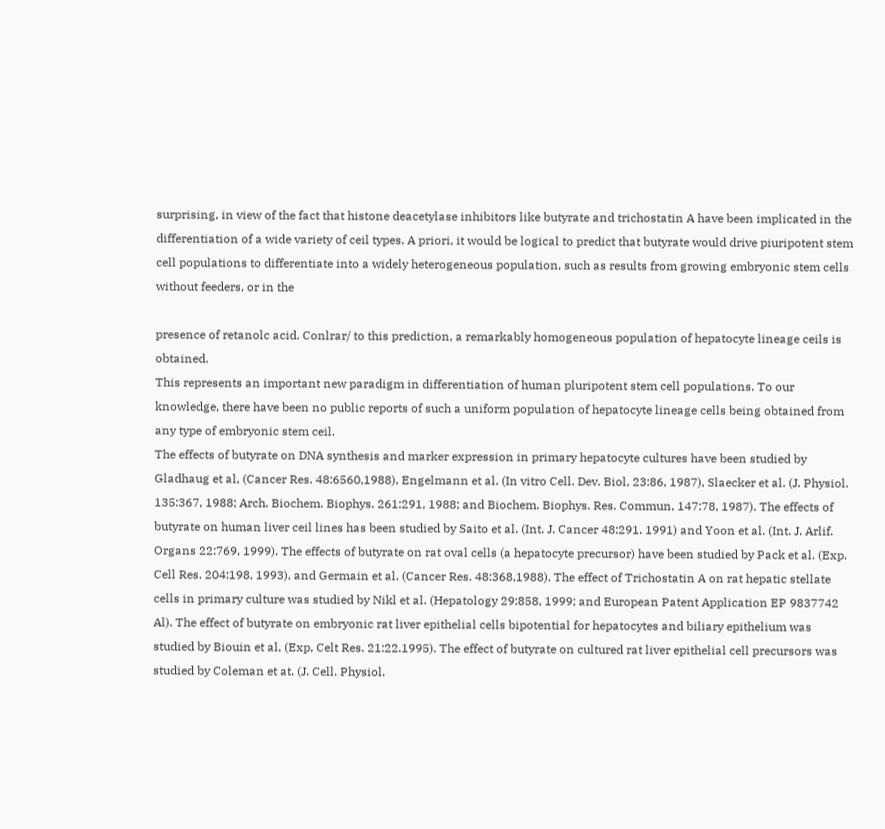surprising, in view of the fact that histone deacetylase inhibitors like butyrate and trichostatin A have been implicated in the differentiation of a wide variety of ceil types. A priori, it would be logical to predict that butyrate would drive piuripotent stem cell populations to differentiate into a widely heterogeneous population, such as results from growing embryonic stem cells without feeders, or in the

presence of retanolc acid. Conlrar/ to this prediction, a remarkably homogeneous population of hepatocyte lineage ceils is obtained.
This represents an important new paradigm in differentiation of human pluripotent stem cell populations. To our knowledge, there have been no public reports of such a uniform population of hepatocyte lineage cells being obtained from any type of embryonic stem ceil.
The effects of butyrate on DNA synthesis and marker expression in primary hepatocyte cultures have been studied by Gladhaug et al, (Cancer Res. 48:6560,1988), Engelmann et al. (In vitro Cell. Dev. Biol, 23:86, 1987), Slaecker et al. (J. Physiol. 135:367, 1988; Arch. Biochem. Biophys. 261:291, 1988; and Biochem. Biophys. Res. Commun, 147:78, 1987). The effects of butyrate on human liver ceil lines has been studied by Saito et al. (Int. J. Cancer 48:291. 1991) and Yoon et al. (Int. J. Arlif. Organs 22:769, 1999). The effects of butyrate on rat oval cells (a hepatocyte precursor) have been studied by Pack et al. (Exp. Cell Res. 204:198, 1993), and Germain et al. (Cancer Res. 48:368,1988). The effect of Trichostatin A on rat hepatic stellate cells in primary culture was studied by Nikl et al. (Hepatology 29:858, 1999; and European Patent Application EP 9837742 Al). The effect of butyrate on embryonic rat liver epithelial cells bipotential for hepatocytes and biliary epithelium was studied by Biouin et al, (Exp, Celt Res. 21:22.1995). The effect of butyrate on cultured rat liver epithelial cell precursors was studied by Coleman et at. (J. Cell. Physiol.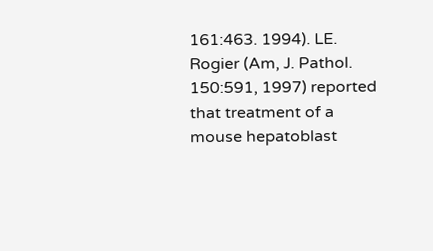161:463. 1994). LE. Rogier (Am, J. Pathol. 150:591, 1997) reported that treatment of a mouse hepatoblast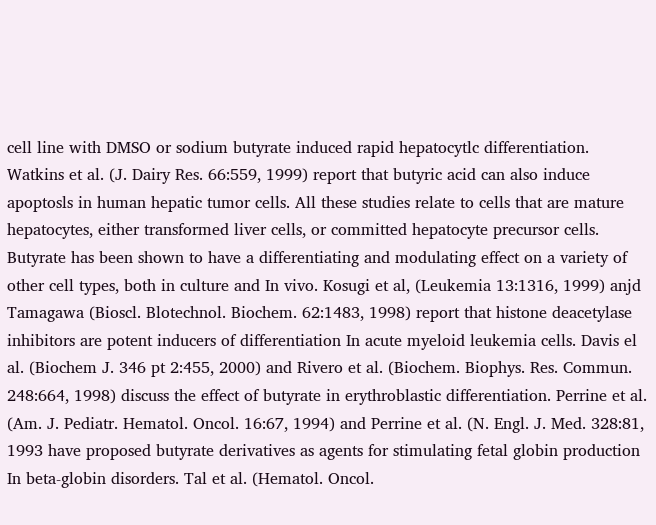cell line with DMSO or sodium butyrate induced rapid hepatocytlc differentiation. Watkins et al. (J. Dairy Res. 66:559, 1999) report that butyric acid can also induce apoptosls in human hepatic tumor cells. All these studies relate to cells that are mature hepatocytes, either transformed liver cells, or committed hepatocyte precursor cells.
Butyrate has been shown to have a differentiating and modulating effect on a variety of other cell types, both in culture and In vivo. Kosugi et al, (Leukemia 13:1316, 1999) anjd Tamagawa (Bioscl. Blotechnol. Biochem. 62:1483, 1998) report that histone deacetylase inhibitors are potent inducers of differentiation In acute myeloid leukemia cells. Davis el al. (Biochem J. 346 pt 2:455, 2000) and Rivero et al. (Biochem. Biophys. Res. Commun. 248:664, 1998) discuss the effect of butyrate in erythroblastic differentiation. Perrine et al. (Am. J. Pediatr. Hematol. Oncol. 16:67, 1994) and Perrine et al. (N. Engl. J. Med. 328:81, 1993 have proposed butyrate derivatives as agents for stimulating fetal globin production In beta-globin disorders. Tal et al. (Hematol. Oncol.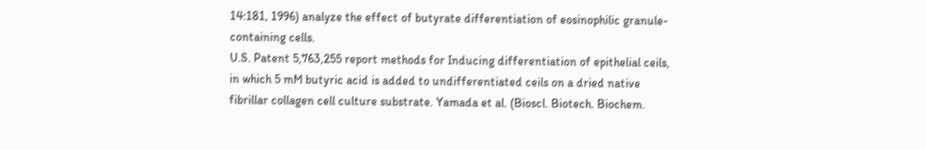14:181, 1996) analyze the effect of butyrate differentiation of eosinophilic granule-containing cells.
U.S. Patent 5,763,255 report methods for Inducing differentiation of epithelial ceils, in which 5 mM butyric acid is added to undifferentiated ceils on a dried native fibrillar collagen cell culture substrate. Yamada et al. (Bioscl. Biotech. Biochem.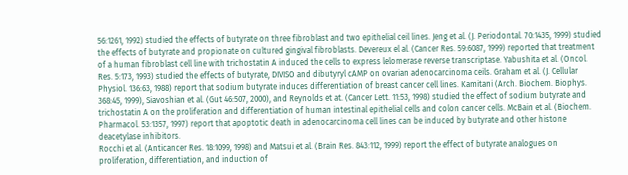56:1261, 1992) studied the effects of butyrate on three fibroblast and two epithelial ceil lines. Jeng et al. (J. Periodontal. 70:1435, 1999) studied the effects of butyrate and propionate on cultured gingival fibroblasts. Devereux el al. (Cancer Res. 59:6087, 1999) reported that treatment of a human fibroblast cell line with trichostatin A induced the cells to express lelomerase reverse transcriptase. Yabushita et al. (Oncol. Res. 5:173, 1993) studied the effects of butyrate, DIVISO and dibutyryl cAMP on ovarian adenocarcinoma ceils. Graham et al. (J. Cellular Physiol. 136:63, 1988) report that sodium butyrate induces differentiation of breast cancer cell lines. Kamitani (Arch. Biochem. Biophys. 368:45, 1999), Siavoshian et al. (Gut 46:507, 2000), and Reynolds et at. (Cancer Lett. 11:53, 1998) studied the effect of sodium butyrate and trichostatin A on the proliferation and differentiation of human intestinal epithelial cells and colon cancer cells. McBain et al. (Biochem. Pharmacol. 53:1357, 1997) report that apoptotic death in adenocarcinoma cell lines can be induced by butyrate and other histone deacetylase inhibitors.
Rocchi et al. (Anticancer Res. 18:1099, 1998) and Matsui et al. (Brain Res. 843:112, 1999) report the effect of butyrate analogues on proliferation, differentiation, and induction of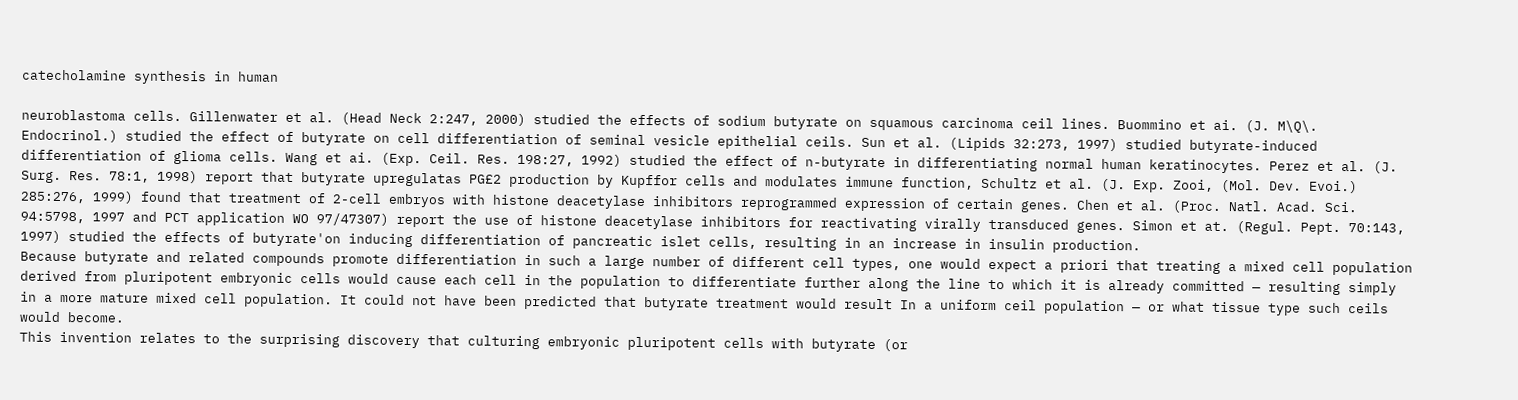catecholamine synthesis in human

neuroblastoma cells. Gillenwater et al. (Head Neck 2:247, 2000) studied the effects of sodium butyrate on squamous carcinoma ceil lines. Buommino et ai. (J. M\Q\. Endocrinol.) studied the effect of butyrate on cell differentiation of seminal vesicle epithelial ceils. Sun et al. (Lipids 32:273, 1997) studied butyrate-induced differentiation of glioma cells. Wang et ai. (Exp. Ceil. Res. 198:27, 1992) studied the effect of n-butyrate in differentiating normal human keratinocytes. Perez et al. (J. Surg. Res. 78:1, 1998) report that butyrate upregulatas PG£2 production by Kupffor cells and modulates immune function, Schultz et al. (J. Exp. Zooi, (Mol. Dev. Evoi.) 285:276, 1999) found that treatment of 2-cell embryos with histone deacetylase inhibitors reprogrammed expression of certain genes. Chen et al. (Proc. Natl. Acad. Sci. 94:5798, 1997 and PCT application WO 97/47307) report the use of histone deacetylase inhibitors for reactivating virally transduced genes. Simon et at. (Regul. Pept. 70:143, 1997) studied the effects of butyrate'on inducing differentiation of pancreatic islet cells, resulting in an increase in insulin production.
Because butyrate and related compounds promote differentiation in such a large number of different cell types, one would expect a priori that treating a mixed cell population derived from pluripotent embryonic cells would cause each cell in the population to differentiate further along the line to which it is already committed — resulting simply in a more mature mixed cell population. It could not have been predicted that butyrate treatment would result In a uniform ceil population — or what tissue type such ceils would become.
This invention relates to the surprising discovery that culturing embryonic pluripotent cells with butyrate (or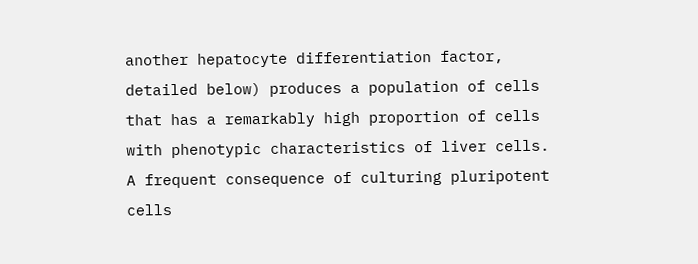another hepatocyte differentiation factor, detailed below) produces a population of cells that has a remarkably high proportion of cells with phenotypic characteristics of liver cells.
A frequent consequence of culturing pluripotent cells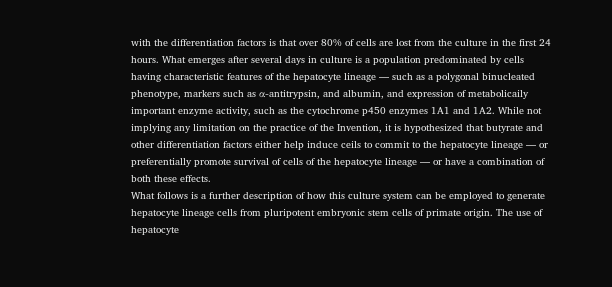with the differentiation factors is that over 80% of cells are lost from the culture in the first 24 hours. What emerges after several days in culture is a population predominated by cells having characteristic features of the hepatocyte lineage — such as a polygonal binucleated phenotype, markers such as α-antitrypsin, and albumin, and expression of metabolicaily important enzyme activity, such as the cytochrome p450 enzymes 1A1 and 1A2. While not implying any limitation on the practice of the Invention, it is hypothesized that butyrate and other differentiation factors either help induce ceils to commit to the hepatocyte lineage — or preferentially promote survival of cells of the hepatocyte lineage — or have a combination of both these effects.
What follows is a further description of how this culture system can be employed to generate hepatocyte lineage cells from pluripotent embryonic stem cells of primate origin. The use of hepatocyte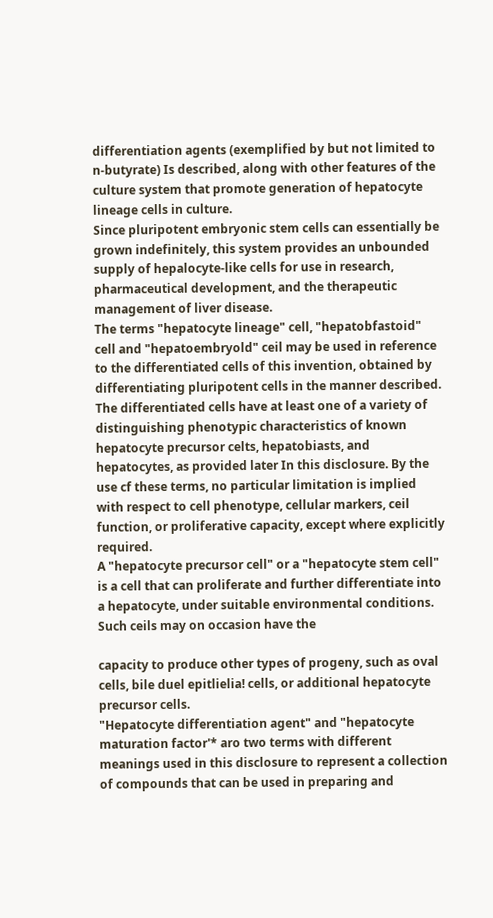differentiation agents (exemplified by but not limited to n-butyrate) Is described, along with other features of the culture system that promote generation of hepatocyte lineage cells in culture.
Since pluripotent embryonic stem cells can essentially be grown indefinitely, this system provides an unbounded supply of hepalocyte-like cells for use in research, pharmaceutical development, and the therapeutic management of liver disease.
The terms "hepatocyte lineage" cell, "hepatobfastoid" cell and "hepatoembryold" ceil may be used in reference to the differentiated cells of this invention, obtained by differentiating pluripotent cells in the manner described. The differentiated cells have at least one of a variety of distinguishing phenotypic characteristics of known hepatocyte precursor celts, hepatobiasts, and hepatocytes, as provided later In this disclosure. By the use cf these terms, no particular limitation is implied with respect to cell phenotype, cellular markers, ceil function, or proliferative capacity, except where explicitly required.
A "hepatocyte precursor cell" or a "hepatocyte stem cell" is a cell that can proliferate and further differentiate into a hepatocyte, under suitable environmental conditions. Such ceils may on occasion have the

capacity to produce other types of progeny, such as oval cells, bile duel epitlielia! cells, or additional hepatocyte precursor cells.
"Hepatocyte differentiation agent" and "hepatocyte maturation factor'* aro two terms with different meanings used in this disclosure to represent a collection of compounds that can be used in preparing and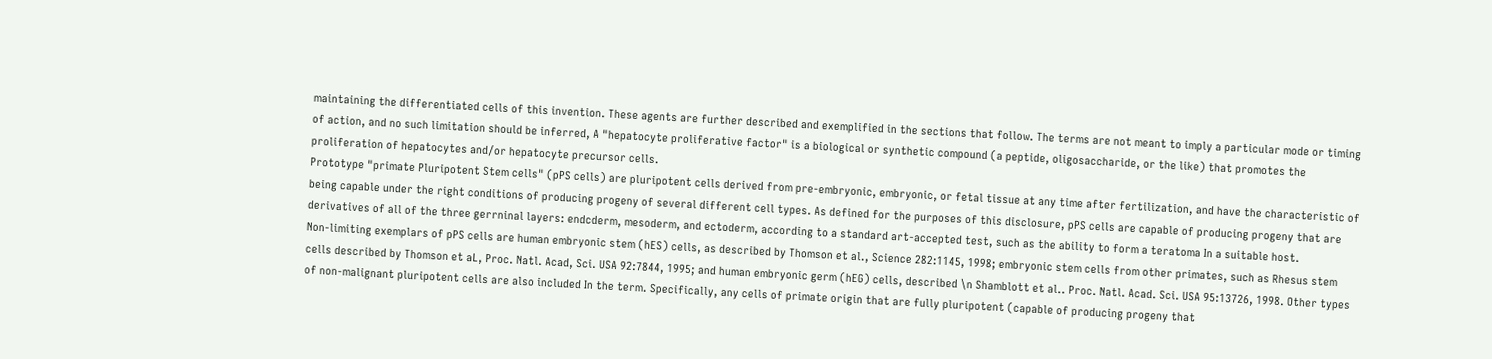maintaining the differentiated cells of this invention. These agents are further described and exemplified in the sections that follow. The terms are not meant to imply a particular mode or timing of action, and no such limitation should be inferred, A "hepatocyte proliferative factor" is a biological or synthetic compound (a peptide, oligosaccharide, or the like) that promotes the proliferation of hepatocytes and/or hepatocyte precursor cells.
Prototype "primate Pluripotent Stem cells" (pPS cells) are pluripotent cells derived from pre-embryonic, embryonic, or fetal tissue at any time after fertilization, and have the characteristic of being capable under the right conditions of producing progeny of several different cell types. As defined for the purposes of this disclosure, pPS cells are capable of producing progeny that are derivatives of all of the three gerrninal layers: endcderm, mesoderm, and ectoderm, according to a standard art-accepted test, such as the ability to form a teratoma In a suitable host.
Non-limiting exemplars of pPS cells are human embryonic stem (hES) cells, as described by Thomson et al., Science 282:1145, 1998; embryonic stem cells from other primates, such as Rhesus stem cells described by Thomson et aL, Proc. Natl. Acad, Sci. USA 92:7844, 1995; and human embryonic germ (hEG) cells, described \n Shamblott et al.. Proc. Natl. Acad. Sci. USA 95:13726, 1998. Other types of non-malignant pluripotent cells are also included In the term. Specifically, any cells of primate origin that are fully pluripotent (capable of producing progeny that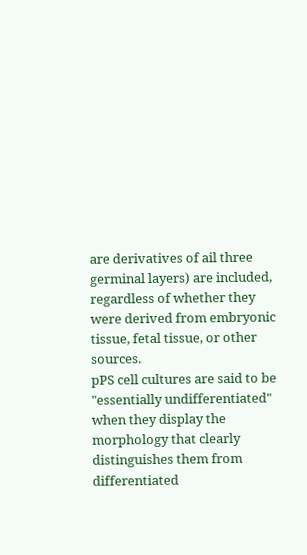are derivatives of ail three germinal layers) are included, regardless of whether they were derived from embryonic tissue, fetal tissue, or other sources.
pPS cell cultures are said to be "essentially undifferentiated" when they display the morphology that clearly distinguishes them from differentiated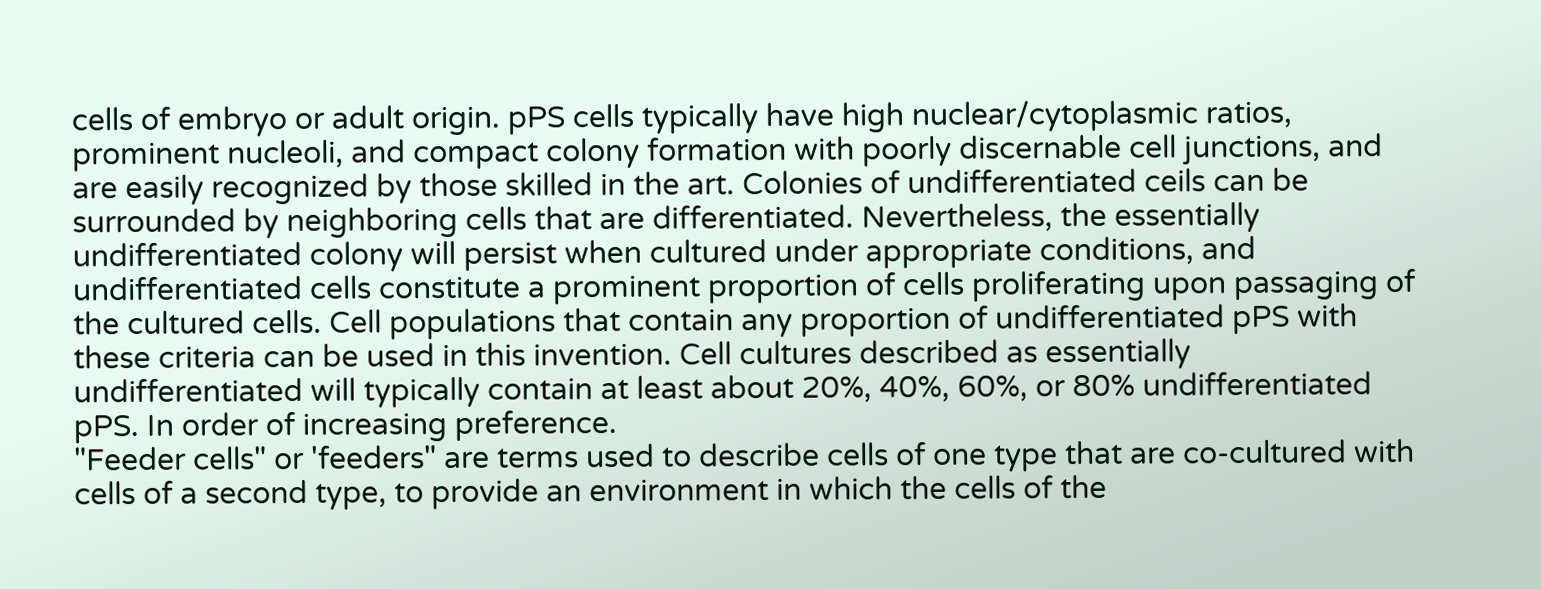cells of embryo or adult origin. pPS cells typically have high nuclear/cytoplasmic ratios, prominent nucleoli, and compact colony formation with poorly discernable cell junctions, and are easily recognized by those skilled in the art. Colonies of undifferentiated ceils can be surrounded by neighboring cells that are differentiated. Nevertheless, the essentially undifferentiated colony will persist when cultured under appropriate conditions, and undifferentiated cells constitute a prominent proportion of cells proliferating upon passaging of the cultured cells. Cell populations that contain any proportion of undifferentiated pPS with these criteria can be used in this invention. Cell cultures described as essentially undifferentiated will typically contain at least about 20%, 40%, 60%, or 80% undifferentiated pPS. In order of increasing preference.
"Feeder cells" or 'feeders" are terms used to describe cells of one type that are co-cultured with cells of a second type, to provide an environment in which the cells of the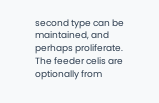second type can be maintained, and perhaps proliferate. The feeder celis are optionally from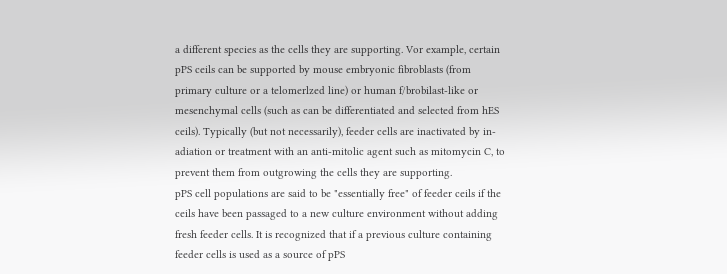a different species as the cells they are supporting. Vor example, certain pPS ceils can be supported by mouse embryonic fibroblasts (from primary culture or a telomerlzed line) or human f/brobilast-like or mesenchymal cells (such as can be differentiated and selected from hES ceils). Typically (but not necessarily), feeder cells are inactivated by in-adiation or treatment with an anti-mitolic agent such as mitomycin C, to prevent them from outgrowing the cells they are supporting.
pPS cell populations are said to be "essentially free" of feeder ceils if the ceils have been passaged to a new culture environment without adding fresh feeder cells. It is recognized that if a previous culture containing feeder cells is used as a source of pPS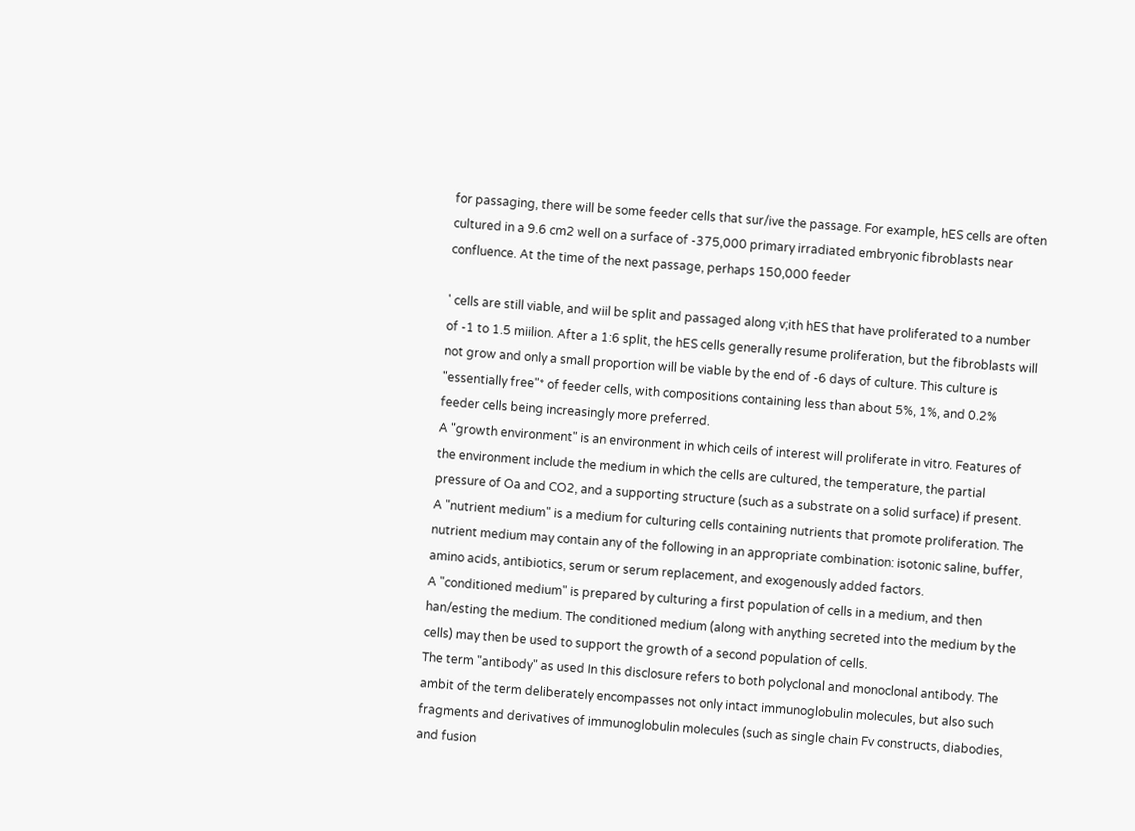for passaging, there will be some feeder cells that sur/ive the passage. For example, hES cells are often cultured in a 9.6 cm2 well on a surface of -375,000 primary irradiated embryonic fibroblasts near confluence. At the time of the next passage, perhaps 150,000 feeder

' cells are still viable, and wiil be split and passaged along v;ith hES that have proliferated to a number of -1 to 1.5 miilion. After a 1:6 split, the hES cells generally resume proliferation, but the fibroblasts will not grow and only a small proportion will be viable by the end of -6 days of culture. This culture is "essentially free"* of feeder cells, with compositions containing less than about 5%, 1%, and 0.2% feeder cells being increasingly more preferred.
A "growth environment" is an environment in which ceils of interest will proliferate in vitro. Features of the environment include the medium in which the cells are cultured, the temperature, the partial pressure of Oa and CO2, and a supporting structure (such as a substrate on a solid surface) if present.
A "nutrient medium" is a medium for culturing cells containing nutrients that promote proliferation. The nutrient medium may contain any of the following in an appropriate combination: isotonic saline, buffer, amino acids, antibiotics, serum or serum replacement, and exogenously added factors.
A "conditioned medium" is prepared by culturing a first population of cells in a medium, and then han/esting the medium. The conditioned medium (along with anything secreted into the medium by the cells) may then be used to support the growth of a second population of cells.
The term "antibody" as used In this disclosure refers to both polyclonal and monoclonal antibody. The ambit of the term deliberately encompasses not only intact immunoglobulin molecules, but also such fragments and derivatives of immunoglobulin molecules (such as single chain Fv constructs, diabodies, and fusion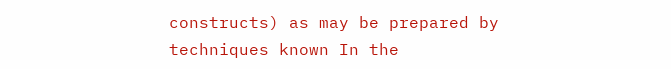constructs) as may be prepared by techniques known In the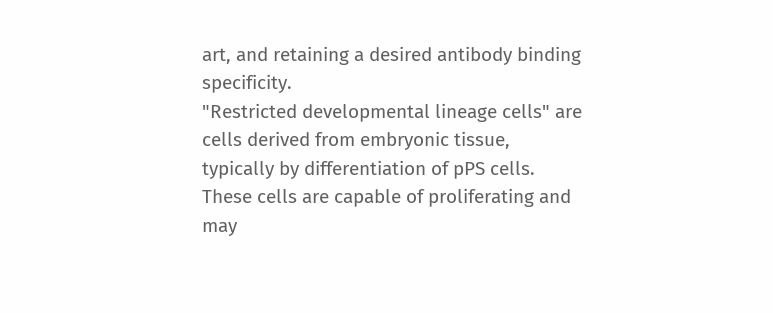art, and retaining a desired antibody binding specificity.
"Restricted developmental lineage cells" are cells derived from embryonic tissue, typically by differentiation of pPS cells. These cells are capable of proliferating and may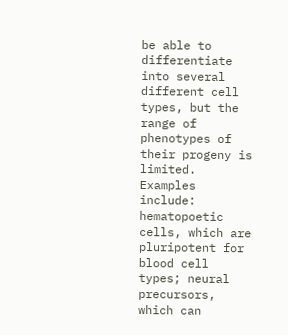be able to differentiate into several different cell types, but the range of phenotypes of their progeny is limited. Examples include: hematopoetic cells, which are pluripotent for blood cell types; neural precursors, which can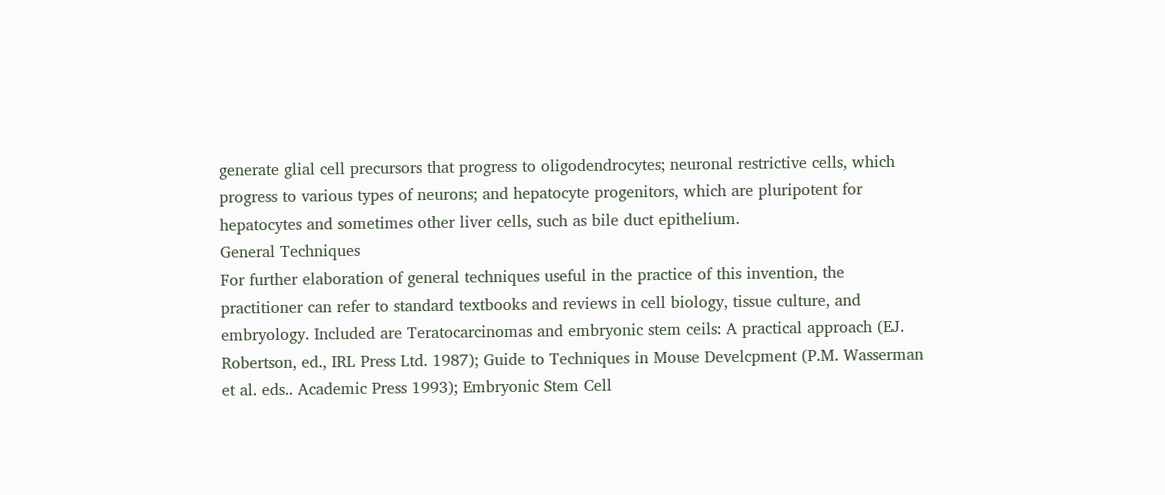generate glial cell precursors that progress to oligodendrocytes; neuronal restrictive cells, which progress to various types of neurons; and hepatocyte progenitors, which are pluripotent for hepatocytes and sometimes other liver cells, such as bile duct epithelium.
General Techniques
For further elaboration of general techniques useful in the practice of this invention, the practitioner can refer to standard textbooks and reviews in cell biology, tissue culture, and embryology. Included are Teratocarcinomas and embryonic stem ceils: A practical approach (EJ. Robertson, ed., IRL Press Ltd. 1987); Guide to Techniques in Mouse Develcpment (P.M. Wasserman et al. eds.. Academic Press 1993); Embryonic Stem Cell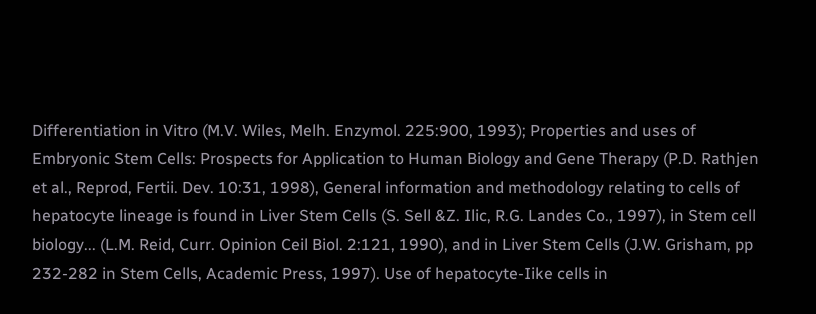Differentiation in Vitro (M.V. Wiles, Melh. Enzymol. 225:900, 1993); Properties and uses of Embryonic Stem Cells: Prospects for Application to Human Biology and Gene Therapy (P.D. Rathjen et al., Reprod, Fertii. Dev. 10:31, 1998), General information and methodology relating to cells of hepatocyte lineage is found in Liver Stem Cells (S. Sell &Z. Ilic, R.G. Landes Co., 1997), in Stem cell biology... (L.M. Reid, Curr. Opinion Ceil Biol. 2:121, 1990), and in Liver Stem Cells (J.W. Grisham, pp 232-282 in Stem Cells, Academic Press, 1997). Use of hepatocyte-Iike cells in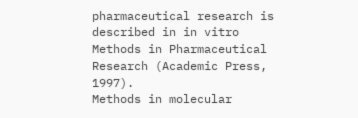pharmaceutical research is described in in vitro Methods in Pharmaceutical Research (Academic Press, 1997).
Methods in molecular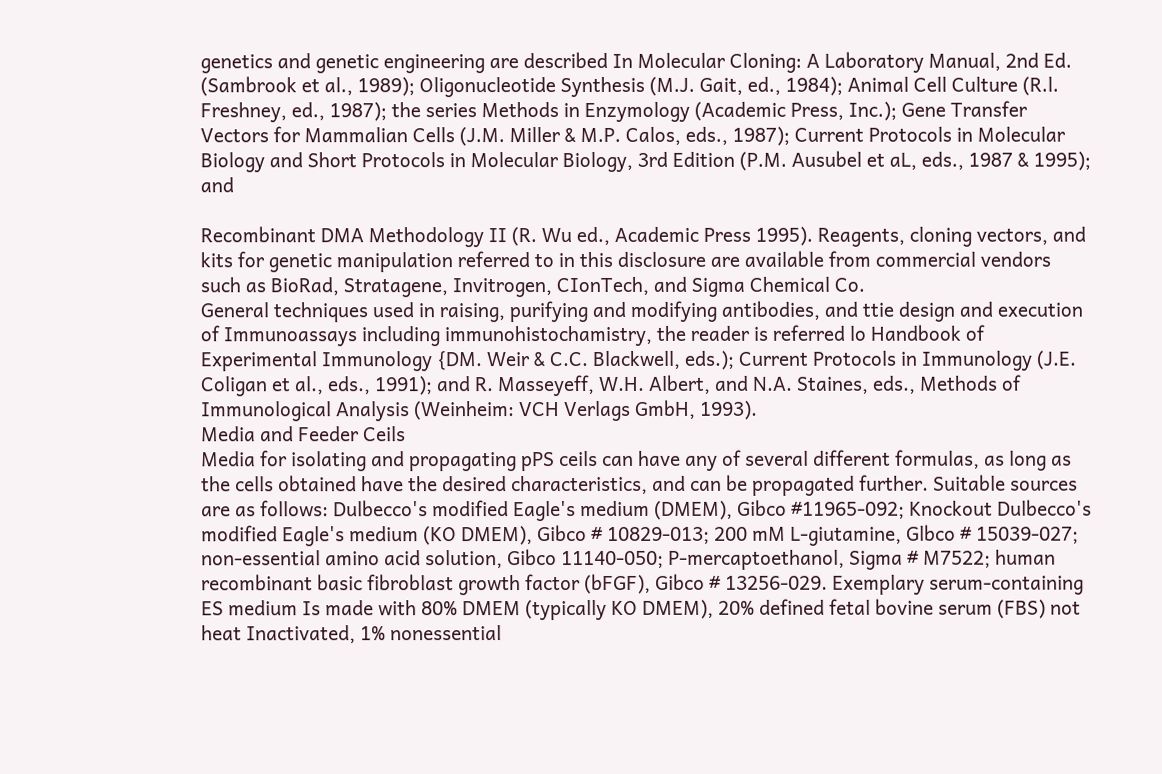genetics and genetic engineering are described In Molecular Cloning: A Laboratory Manual, 2nd Ed. (Sambrook et al., 1989); Oligonucleotide Synthesis (M.J. Gait, ed., 1984); Animal Cell Culture (R.l. Freshney, ed., 1987); the series Methods in Enzymology (Academic Press, Inc.); Gene Transfer Vectors for Mammalian Cells (J.M. Miller & M.P. Calos, eds., 1987); Current Protocols in Molecular Biology and Short Protocols in Molecular Biology, 3rd Edition (P.M. Ausubel et aL, eds., 1987 & 1995); and

Recombinant DMA Methodology II (R. Wu ed., Academic Press 1995). Reagents, cloning vectors, and kits for genetic manipulation referred to in this disclosure are available from commercial vendors such as BioRad, Stratagene, Invitrogen, CIonTech, and Sigma Chemical Co.
General techniques used in raising, purifying and modifying antibodies, and ttie design and execution of Immunoassays including immunohistochamistry, the reader is referred lo Handbook of Experimental Immunology {DM. Weir & C.C. Blackwell, eds.); Current Protocols in Immunology (J.E. Coligan et al., eds., 1991); and R. Masseyeff, W.H. Albert, and N.A. Staines, eds., Methods of Immunological Analysis (Weinheim: VCH Verlags GmbH, 1993).
Media and Feeder Ceils
Media for isolating and propagating pPS ceils can have any of several different formulas, as long as the cells obtained have the desired characteristics, and can be propagated further. Suitable sources are as follows: Dulbecco's modified Eagle's medium (DMEM), Gibco #11965-092; Knockout Dulbecco's modified Eagle's medium (KO DMEM), Gibco # 10829-013; 200 mM L-giutamine, Glbco # 15039-027; non-essential amino acid solution, Gibco 11140-050; P-mercaptoethanol, Sigma # M7522; human recombinant basic fibroblast growth factor (bFGF), Gibco # 13256-029. Exemplary serum-containing ES medium Is made with 80% DMEM (typically KO DMEM), 20% defined fetal bovine serum (FBS) not heat Inactivated, 1% nonessential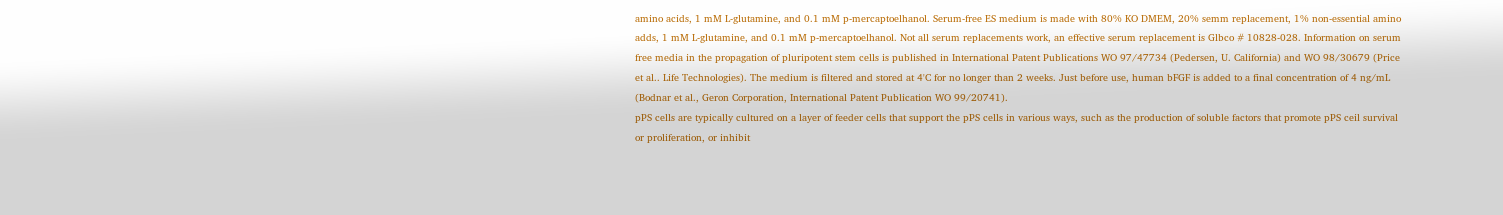amino acids, 1 mM L-glutamine, and 0.1 mM p-mercaptoelhanol. Serum-free ES medium is made with 80% KO DMEM, 20% semm replacement, 1% non-essential amino adds, 1 mM L-glutamine, and 0.1 mM p-mercaptoelhanol. Not all serum replacements work, an effective serum replacement is Glbco # 10828-028. Information on serum free media in the propagation of pluripotent stem cells is published in International Patent Publications WO 97/47734 (Pedersen, U. California) and WO 98/30679 (Price et al.. Life Technologies). The medium is filtered and stored at 4'C for no longer than 2 weeks. Just before use, human bFGF is added to a final concentration of 4 ng/mL (Bodnar et al., Geron Corporation, International Patent Publication WO 99/20741).
pPS cells are typically cultured on a layer of feeder cells that support the pPS cells in various ways, such as the production of soluble factors that promote pPS ceil survival or proliferation, or inhibit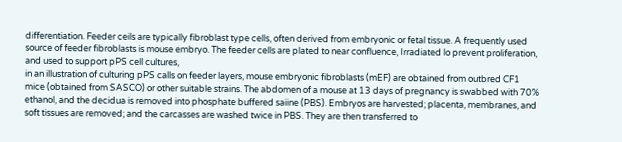differentiation. Feeder ceils are typically fibroblast type cells, often derived from embryonic or fetal tissue. A frequently used source of feeder fibroblasts is mouse embryo. The feeder cells are plated to near confluence, Irradiated lo prevent proliferation, and used to support pPS cell cultures,
in an illustration of culturing pPS calls on feeder layers, mouse embryonic fibroblasts (mEF) are obtained from outbred CF1 mice (obtained from SASCO) or other suitable strains. The abdomen of a mouse at 13 days of pregnancy is swabbed with 70% ethanol, and the decidua is removed into phosphate buffered saiine (PBS). Embryos are harvested; placenta, membranes, and soft tissues are removed; and the carcasses are washed twice in PBS. They are then transferred to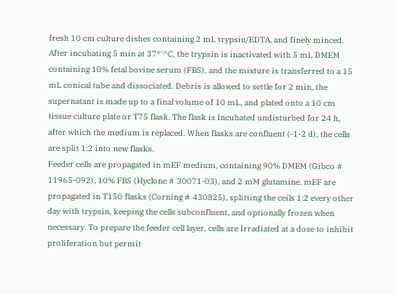fresh 10 cm culture dishes containing 2 mL trypsin/EDTA, and finely minced. After incubating 5 min at 37°'^C, the trypsin is inactivated with 5 mL DMEM containing 10% fetal bovine serum (FBS), and the mixture is transferred to a 15 mL conical tube and dissociated. Debris is allowed to settle for 2 min, the supernatant is made up to a final volume of 10 mL, and plated onto a 10 cm tissue culture plate or T75 flask. The flask is Incubated undisturbed for 24 h, after which the medium is replaced. When flasks are confluent (-1-2 d), the cells are split 1:2 into new flasks.
Feeder cells are propagated in mEF medium, containing 90% DMEM (Gibco # 11965-092), 10% FBS (Hyclone # 30071-03), and 2 mM glutamine. mEF are propagated in T150 flasks (Corning # 430825), splitting the ceils 1:2 every other day with trypsin, keeping the cells subconfluent, and optionally frozen when necessary. To prepare the feeder cell layer, cells are Irradiated at a dose to inhibit proliferation but permit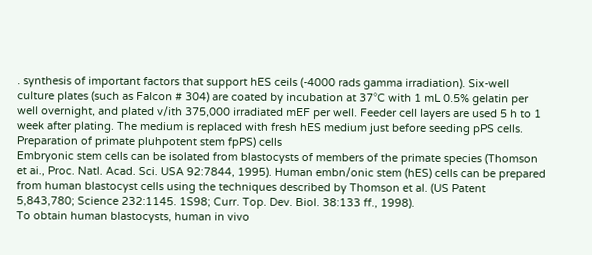. synthesis of important factors that support hES ceils (-4000 rads gamma irradiation). Six-well culture plates (such as Falcon # 304) are coated by incubation at 37°C with 1 mL 0.5% gelatin per well overnight, and plated v/ith 375,000 irradiated mEF per well. Feeder cell layers are used 5 h to 1 week after plating. The medium is replaced with fresh hES medium just before seeding pPS cells.
Preparation of primate pluhpotent stem fpPS) cells
Embryonic stem cells can be isolated from blastocysts of members of the primate species (Thomson et ai., Proc. Natl. Acad. Sci. USA 92:7844, 1995). Human embn/onic stem (hES) cells can be prepared from human blastocyst cells using the techniques described by Thomson et al. (US Patent 5,843,780; Science 232:1145. 1S98; Curr. Top. Dev. Biol. 38:133 ff., 1998).
To obtain human blastocysts, human in vivo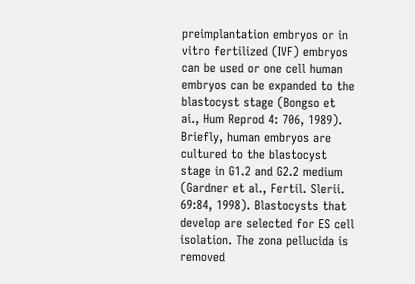preimplantation embryos or in vitro fertilized (IVF) embryos can be used or one cell human embryos can be expanded to the blastocyst stage (Bongso et ai., Hum Reprod 4: 706, 1989). Briefly, human embryos are cultured to the blastocyst stage in G1.2 and G2.2 medium (Gardner et al., Fertil. Slerii. 69:84, 1998). Blastocysts that develop are selected for ES cell isolation. The zona pellucida is removed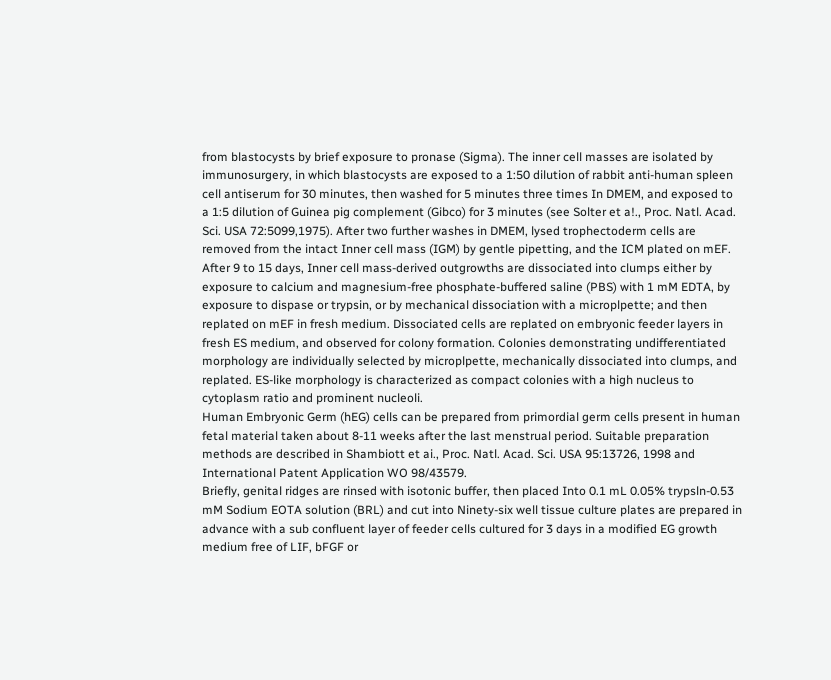from blastocysts by brief exposure to pronase (Sigma). The inner cell masses are isolated by immunosurgery, in which blastocysts are exposed to a 1:50 dilution of rabbit anti-human spleen cell antiserum for 30 minutes, then washed for 5 minutes three times In DMEM, and exposed to a 1:5 dilution of Guinea pig complement (Gibco) for 3 minutes (see Solter et a!., Proc. Natl. Acad. Sci. USA 72:5099,1975). After two further washes in DMEM, lysed trophectoderm cells are removed from the intact Inner cell mass (IGM) by gentle pipetting, and the ICM plated on mEF.
After 9 to 15 days, Inner cell mass-derived outgrowths are dissociated into clumps either by exposure to calcium and magnesium-free phosphate-buffered saline (PBS) with 1 mM EDTA, by exposure to dispase or trypsin, or by mechanical dissociation with a microplpette; and then replated on mEF in fresh medium. Dissociated cells are replated on embryonic feeder layers in fresh ES medium, and observed for colony formation. Colonies demonstrating undifferentiated morphology are individually selected by microplpette, mechanically dissociated into clumps, and replated. ES-like morphology is characterized as compact colonies with a high nucleus to cytoplasm ratio and prominent nucleoli.
Human Embryonic Germ (hEG) cells can be prepared from primordial germ cells present in human fetal material taken about 8-11 weeks after the last menstrual period. Suitable preparation methods are described in Shambiott et ai., Proc. Natl. Acad. Sci. USA 95:13726, 1998 and International Patent Application WO 98/43579.
Briefly, genital ridges are rinsed with isotonic buffer, then placed Into 0.1 mL 0.05% trypsln-0.53 mM Sodium EOTA solution (BRL) and cut into Ninety-six well tissue culture plates are prepared in advance with a sub confluent layer of feeder cells cultured for 3 days in a modified EG growth medium free of LIF, bFGF or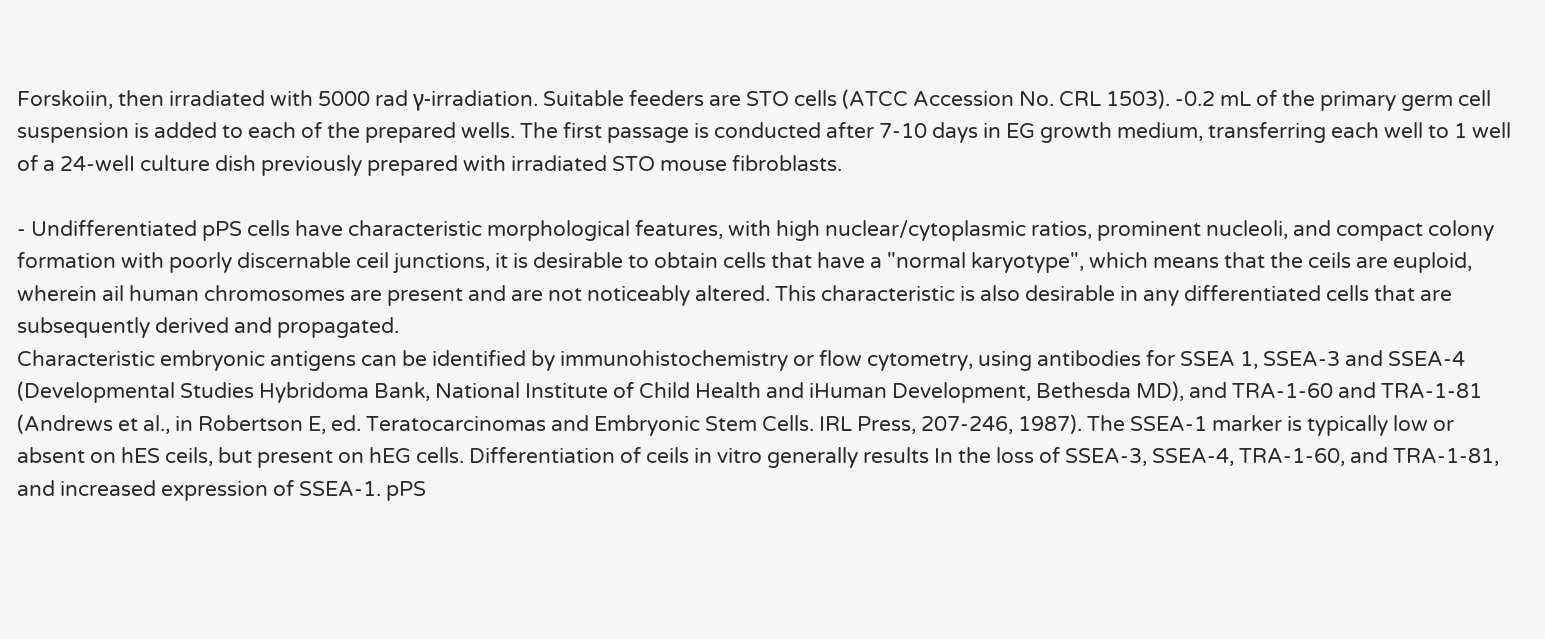Forskoiin, then irradiated with 5000 rad γ-irradiation. Suitable feeders are STO cells (ATCC Accession No. CRL 1503). -0.2 mL of the primary germ cell suspension is added to each of the prepared wells. The first passage is conducted after 7-10 days in EG growth medium, transferring each well to 1 well of a 24-welI culture dish previously prepared with irradiated STO mouse fibroblasts.

- Undifferentiated pPS cells have characteristic morphological features, with high nuclear/cytoplasmic ratios, prominent nucleoli, and compact colony formation with poorly discernable ceil junctions, it is desirable to obtain cells that have a "normal karyotype", which means that the ceils are euploid, wherein ail human chromosomes are present and are not noticeably altered. This characteristic is also desirable in any differentiated cells that are subsequently derived and propagated.
Characteristic embryonic antigens can be identified by immunohistochemistry or flow cytometry, using antibodies for SSEA 1, SSEA-3 and SSEA-4 (Developmental Studies Hybridoma Bank, National Institute of Child Health and iHuman Development, Bethesda MD), and TRA-1-60 and TRA-1-81 (Andrews et al., in Robertson E, ed. Teratocarcinomas and Embryonic Stem Cells. IRL Press, 207-246, 1987). The SSEA-1 marker is typically low or absent on hES ceils, but present on hEG cells. Differentiation of ceils in vitro generally results In the loss of SSEA-3, SSEA-4, TRA-1-60, and TRA-1-81, and increased expression of SSEA-1. pPS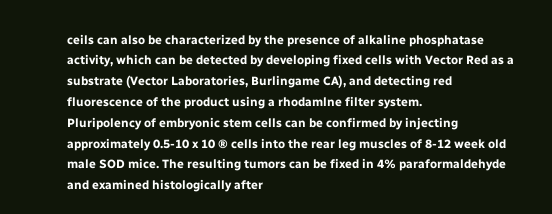ceils can also be characterized by the presence of alkaline phosphatase activity, which can be detected by developing fixed cells with Vector Red as a substrate (Vector Laboratories, Burlingame CA), and detecting red fluorescence of the product using a rhodamlne filter system.
Pluripolency of embryonic stem cells can be confirmed by injecting approximately 0.5-10 x 10 ® cells into the rear leg muscles of 8-12 week old male SOD mice. The resulting tumors can be fixed in 4% paraformaldehyde and examined histologically after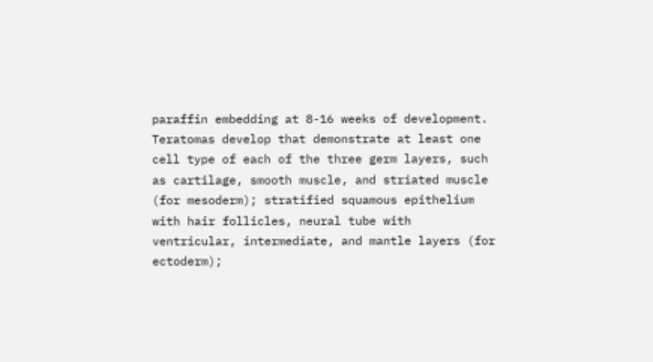paraffin embedding at 8-16 weeks of development. Teratomas develop that demonstrate at least one cell type of each of the three germ layers, such as cartilage, smooth muscle, and striated muscle (for mesoderm); stratified squamous epithelium with hair follicles, neural tube with ventricular, intermediate, and mantle layers (for ectoderm);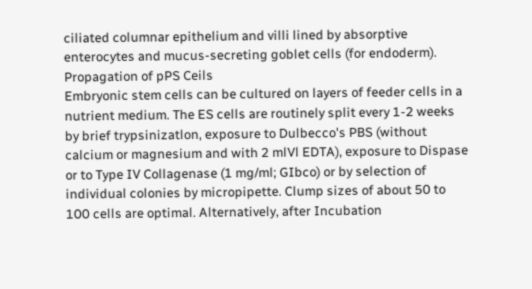ciliated columnar epithelium and villi lined by absorptive enterocytes and mucus-secreting goblet cells (for endoderm).
Propagation of pPS Ceils
Embryonic stem cells can be cultured on layers of feeder cells in a nutrient medium. The ES cells are routinely split every 1-2 weeks by brief trypsinizatlon, exposure to Dulbecco's PBS (without calcium or magnesium and with 2 mlVl EDTA), exposure to Dispase or to Type IV Collagenase (1 mg/ml; GIbco) or by selection of individual colonies by micropipette. Clump sizes of about 50 to 100 cells are optimal. Alternatively, after Incubation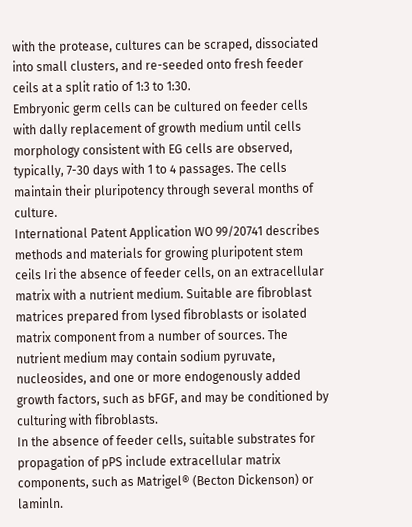with the protease, cultures can be scraped, dissociated into small clusters, and re-seeded onto fresh feeder ceils at a split ratio of 1:3 to 1:30.
Embryonic germ cells can be cultured on feeder cells with dally replacement of growth medium until cells morphology consistent with EG cells are observed, typically, 7-30 days with 1 to 4 passages. The cells maintain their pluripotency through several months of culture.
International Patent Application WO 99/20741 describes methods and materials for growing pluripotent stem ceils Iri the absence of feeder cells, on an extracellular matrix with a nutrient medium. Suitable are fibroblast matrices prepared from lysed fibroblasts or isolated matrix component from a number of sources. The nutrient medium may contain sodium pyruvate, nucleosides, and one or more endogenously added growth factors, such as bFGF, and may be conditioned by culturing with fibroblasts.
In the absence of feeder cells, suitable substrates for propagation of pPS include extracellular matrix components, such as Matrigel® (Becton Dickenson) or laminln.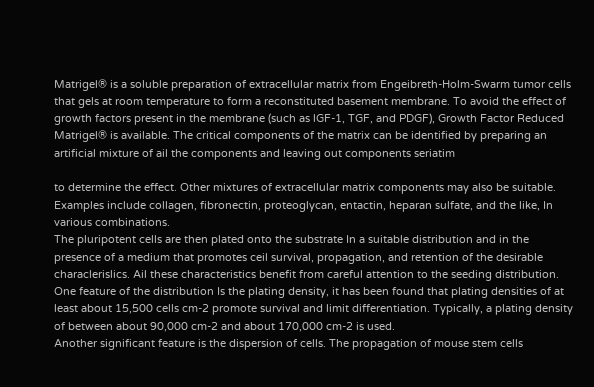Matrigel® is a soluble preparation of extracellular matrix from Engeibreth-Holm-Swarm tumor cells that gels at room temperature to form a reconstituted basement membrane. To avoid the effect of growth factors present in the membrane (such as lGF-1, TGF, and PDGF), Growth Factor Reduced Matrigel® is available. The critical components of the matrix can be identified by preparing an artificial mixture of ail the components and leaving out components seriatim

to determine the effect. Other mixtures of extracellular matrix components may also be suitable. Examples include collagen, fibronectin, proteoglycan, entactin, heparan sulfate, and the like, In various combinations.
The pluripotent cells are then plated onto the substrate In a suitable distribution and in the presence of a medium that promotes ceil survival, propagation, and retention of the desirable characlerislics. Ail these characteristics benefit from careful attention to the seeding distribution. One feature of the distribution Is the plating density, it has been found that plating densities of at least about 15,500 cells cm-2 promote survival and limit differentiation. Typically, a plating density of between about 90,000 cm-2 and about 170,000 cm-2 is used.
Another significant feature is the dispersion of cells. The propagation of mouse stem cells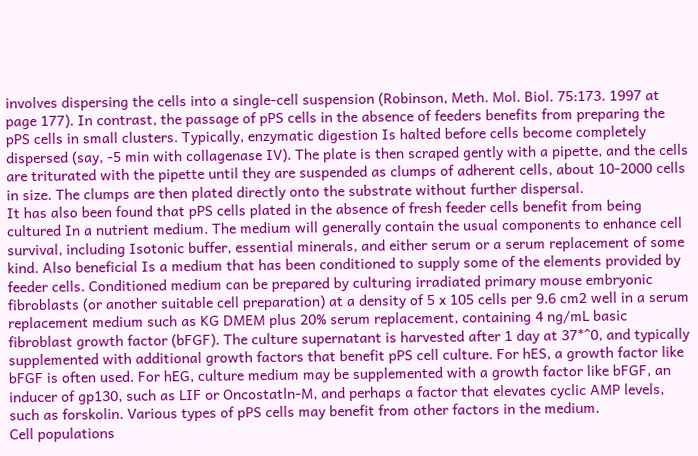involves dispersing the cells into a single-cell suspension (Robinson, Meth. Mol. Biol. 75:173. 1997 at page 177). In contrast, the passage of pPS cells in the absence of feeders benefits from preparing the pPS cells in small clusters. Typically, enzymatic digestion Is halted before cells become completely dispersed (say, -5 min with collagenase IV). The plate is then scraped gently with a pipette, and the cells are triturated with the pipette until they are suspended as clumps of adherent cells, about 10-2000 cells in size. The clumps are then plated directly onto the substrate without further dispersal.
It has also been found that pPS cells plated in the absence of fresh feeder cells benefit from being cultured In a nutrient medium. The medium will generally contain the usual components to enhance cell survival, including Isotonic buffer, essential minerals, and either serum or a serum replacement of some kind. Also beneficial Is a medium that has been conditioned to supply some of the elements provided by feeder cells. Conditioned medium can be prepared by culturing irradiated primary mouse embryonic fibroblasts (or another suitable cell preparation) at a density of 5 x 105 cells per 9.6 cm2 well in a serum replacement medium such as KG DMEM plus 20% serum replacement, containing 4 ng/mL basic fibroblast growth factor (bFGF). The culture supernatant is harvested after 1 day at 37*^0, and typically supplemented with additional growth factors that benefit pPS cell culture. For hES, a growth factor like bFGF is often used. For hEG, culture medium may be supplemented with a growth factor like bFGF, an inducer of gp130, such as LIF or Oncostatln-M, and perhaps a factor that elevates cyclic AMP levels, such as forskolin. Various types of pPS cells may benefit from other factors in the medium.
Cell populations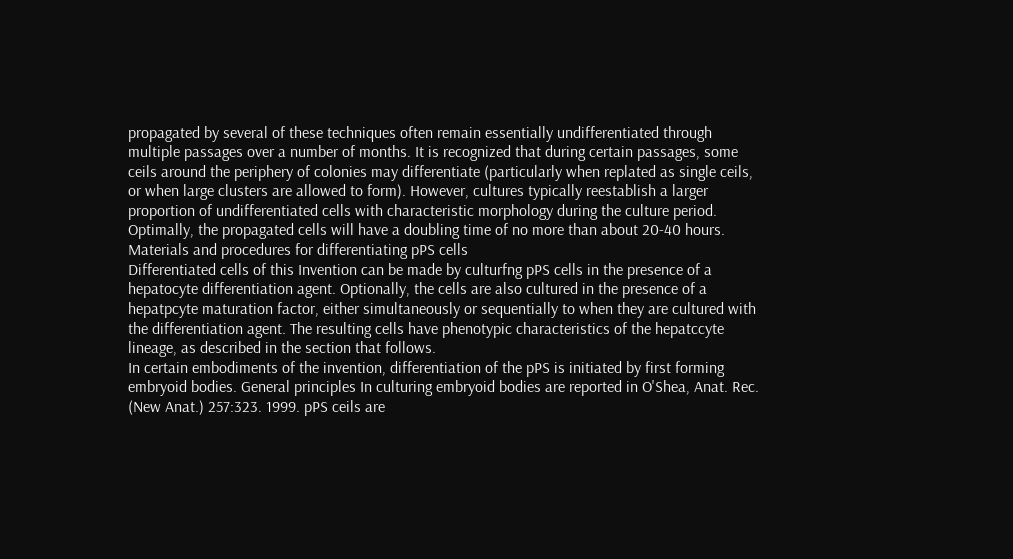propagated by several of these techniques often remain essentially undifferentiated through multiple passages over a number of months. It is recognized that during certain passages, some ceils around the periphery of colonies may differentiate (particularly when replated as single ceils, or when large clusters are allowed to form). However, cultures typically reestablish a larger proportion of undifferentiated cells with characteristic morphology during the culture period. Optimally, the propagated cells will have a doubling time of no more than about 20-40 hours.
Materials and procedures for differentiating pPS cells
Differentiated cells of this Invention can be made by culturfng pPS cells in the presence of a hepatocyte differentiation agent. Optionally, the cells are also cultured in the presence of a hepatpcyte maturation factor, either simultaneously or sequentially to when they are cultured with the differentiation agent. The resulting cells have phenotypic characteristics of the hepatccyte lineage, as described in the section that follows.
In certain embodiments of the invention, differentiation of the pPS is initiated by first forming embryoid bodies. General principles In culturing embryoid bodies are reported in O'Shea, Anat. Rec. (New Anat.) 257:323. 1999. pPS ceils are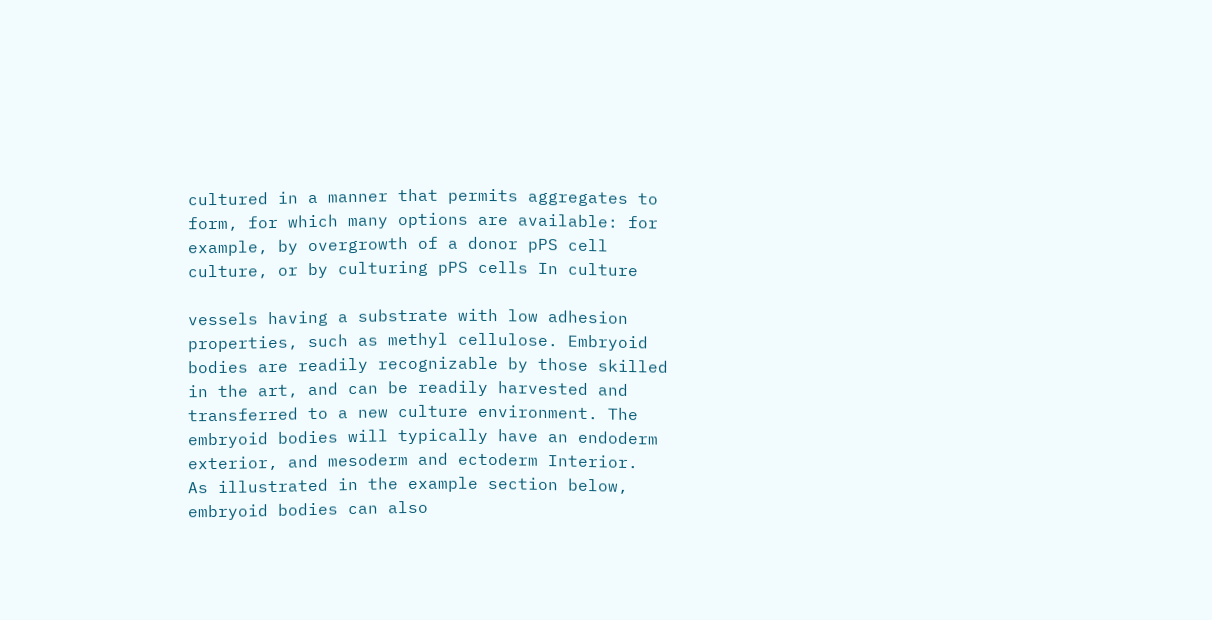cultured in a manner that permits aggregates to form, for which many options are available: for example, by overgrowth of a donor pPS cell culture, or by culturing pPS cells In culture

vessels having a substrate with low adhesion properties, such as methyl cellulose. Embryoid bodies are readily recognizable by those skilled in the art, and can be readily harvested and transferred to a new culture environment. The embryoid bodies will typically have an endoderm exterior, and mesoderm and ectoderm Interior.
As illustrated in the example section below, embryoid bodies can also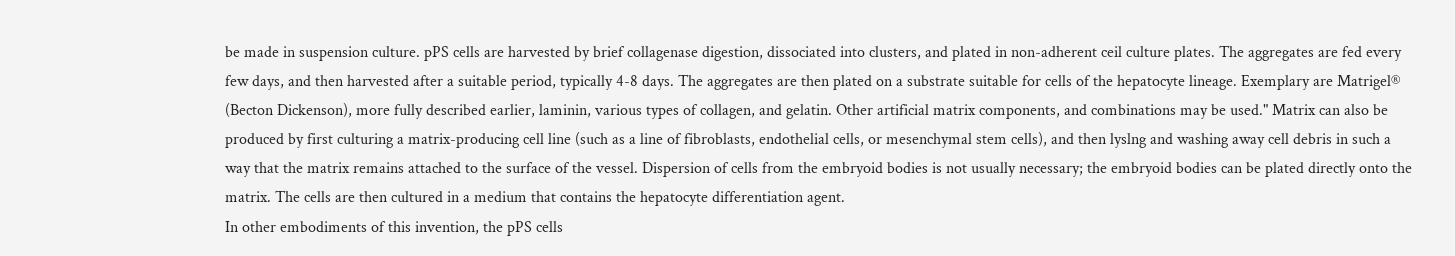be made in suspension culture. pPS cells are harvested by brief collagenase digestion, dissociated into clusters, and plated in non-adherent ceil culture plates. The aggregates are fed every few days, and then harvested after a suitable period, typically 4-8 days. The aggregates are then plated on a substrate suitable for cells of the hepatocyte lineage. Exemplary are Matrigel® (Becton Dickenson), more fully described earlier, laminin, various types of collagen, and gelatin. Other artificial matrix components, and combinations may be used." Matrix can also be produced by first culturing a matrix-producing cell line (such as a line of fibroblasts, endothelial cells, or mesenchymal stem cells), and then lyslng and washing away cell debris in such a way that the matrix remains attached to the surface of the vessel. Dispersion of cells from the embryoid bodies is not usually necessary; the embryoid bodies can be plated directly onto the matrix. The cells are then cultured in a medium that contains the hepatocyte differentiation agent.
In other embodiments of this invention, the pPS cells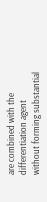are combined with the differentiation agent without forming substantial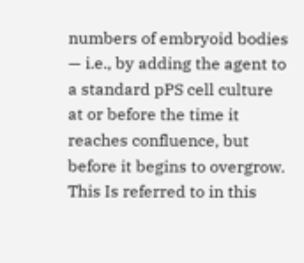numbers of embryoid bodies — i.e., by adding the agent to a standard pPS cell culture at or before the time it reaches confluence, but before it begins to overgrow. This Is referred to in this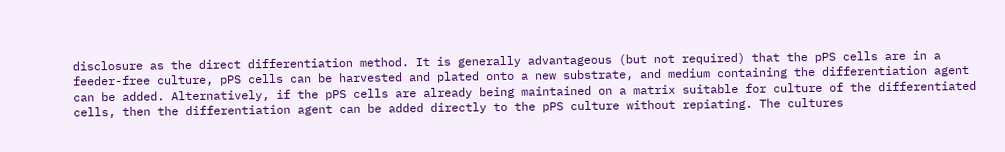disclosure as the direct differentiation method. It is generally advantageous (but not required) that the pPS cells are in a feeder-free culture, pPS cells can be harvested and plated onto a new substrate, and medium containing the differentiation agent can be added. Alternatively, if the pPS cells are already being maintained on a matrix suitable for culture of the differentiated cells, then the differentiation agent can be added directly to the pPS culture without repiating. The cultures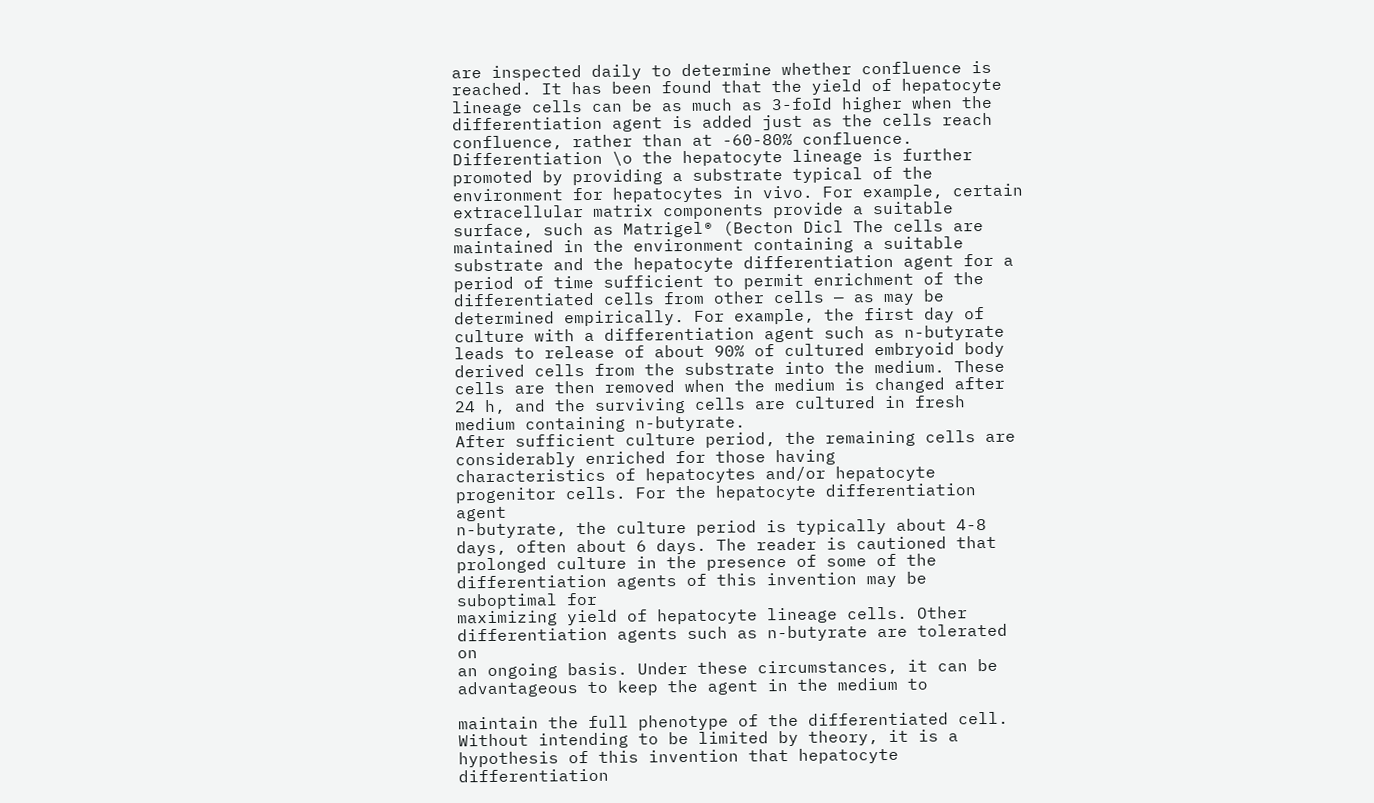are inspected daily to determine whether confluence is reached. It has been found that the yield of hepatocyte lineage cells can be as much as 3-foId higher when the differentiation agent is added just as the cells reach confluence, rather than at -60-80% confluence.
Differentiation \o the hepatocyte lineage is further promoted by providing a substrate typical of the environment for hepatocytes in vivo. For example, certain extracellular matrix components provide a suitable surface, such as Matrigel® (Becton Dicl The cells are maintained in the environment containing a suitable substrate and the hepatocyte differentiation agent for a period of time sufficient to permit enrichment of the differentiated cells from other cells — as may be determined empirically. For example, the first day of culture with a differentiation agent such as n-butyrate leads to release of about 90% of cultured embryoid body derived cells from the substrate into the medium. These cells are then removed when the medium is changed after 24 h, and the surviving cells are cultured in fresh medium containing n-butyrate.
After sufficient culture period, the remaining cells are considerably enriched for those having
characteristics of hepatocytes and/or hepatocyte progenitor cells. For the hepatocyte differentiation agent
n-butyrate, the culture period is typically about 4-8 days, often about 6 days. The reader is cautioned that
prolonged culture in the presence of some of the differentiation agents of this invention may be suboptimal for
maximizing yield of hepatocyte lineage cells. Other differentiation agents such as n-butyrate are tolerated on
an ongoing basis. Under these circumstances, it can be advantageous to keep the agent in the medium to

maintain the full phenotype of the differentiated cell. Without intending to be limited by theory, it is a hypothesis of this invention that hepatocyte differentiation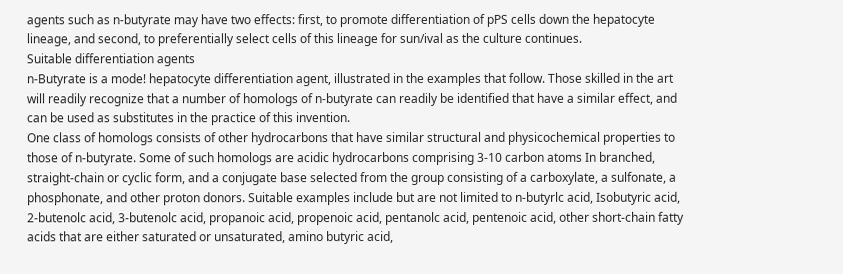agents such as n-butyrate may have two effects: first, to promote differentiation of pPS cells down the hepatocyte lineage, and second, to preferentially select cells of this lineage for sun/ival as the culture continues.
Suitable differentiation agents
n-Butyrate is a mode! hepatocyte differentiation agent, illustrated in the examples that follow. Those skilled in the art will readily recognize that a number of homologs of n-butyrate can readily be identified that have a similar effect, and can be used as substitutes in the practice of this invention.
One class of homologs consists of other hydrocarbons that have similar structural and physicochemical properties to those of n-butyrate. Some of such homologs are acidic hydrocarbons comprising 3-10 carbon atoms In branched, straight-chain or cyclic form, and a conjugate base selected from the group consisting of a carboxylate, a sulfonate, a phosphonate, and other proton donors. Suitable examples include but are not limited to n-butyrlc acid, Isobutyric acid, 2-butenolc acid, 3-butenolc acid, propanoic acid, propenoic acid, pentanolc acid, pentenoic acid, other short-chain fatty acids that are either saturated or unsaturated, amino butyric acid,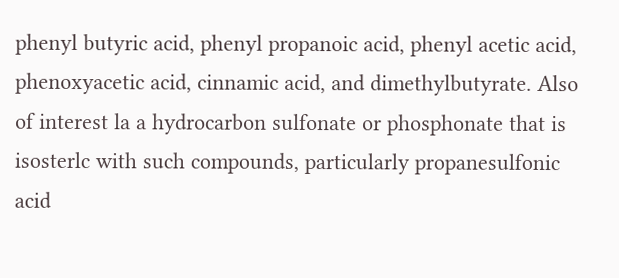phenyl butyric acid, phenyl propanoic acid, phenyl acetic acid, phenoxyacetic acid, cinnamic acid, and dimethylbutyrate. Also of interest la a hydrocarbon sulfonate or phosphonate that is isosterlc with such compounds, particularly propanesulfonic acid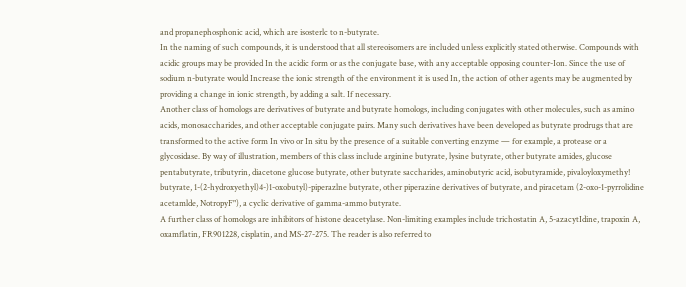and propanephosphonic acid, which are isosterlc to n-butyrate.
In the naming of such compounds, it is understood that all stereoisomers are included unless explicitly stated otherwise. Compounds with acidic groups may be provided In the acidic form or as the conjugate base, with any acceptable opposing counter-Ion. Since the use of sodium n-butyrate would Increase the ionic strength of the environment it is used In, the action of other agents may be augmented by providing a change in ionic strength, by adding a salt. If necessary.
Another class of homologs are derivatives of butyrate and butyrate homologs, including conjugates with other molecules, such as amino acids, monosaccharides, and other acceptable conjugate pairs. Many such derivatives have been developed as butyrate prodrugs that are transformed to the active form In vivo or In situ by the presence of a suitable converting enzyme — for example, a protease or a glycosidase. By way of illustration, members of this class include arginine butyrate, lysine butyrate, other butyrate amides, glucose pentabutyrate, tributyrin, diacetone glucose butyrate, other butyrate saccharides, aminobutyric acid, isobutyramide, pivaloyloxymethy! butyrate, 1-(2-hydroxyethyl)4-)1-oxobutyl)-piperazlne butyrate, other piperazine derivatives of butyrate, and piracetam (2-oxo-1-pyrrolidine acetamlde, NotropyF"), a cyclic derivative of gamma-ammo butyrate.
A further class of homologs are inhibitors of histone deacetylase. Non-limiting examples include trichostatin A, 5-azacytIdine, trapoxin A, oxamflatin, FR901228, cisplatin, and MS-27-275. The reader is also referred to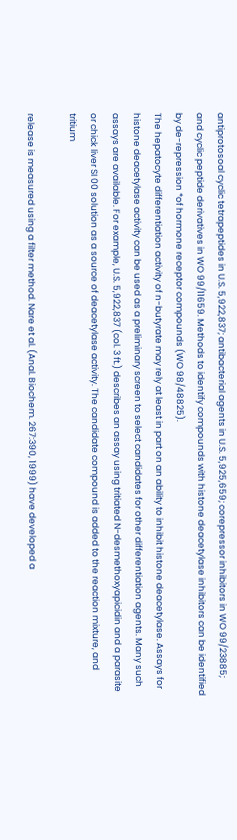antiprotosoal cyclic tetrapeptides in U.S. 5,922,837; antibacterial agents in U.S. 5,925,659; corepressor inhibitors in WO 99/23885; and cyclic peptide derivatives in WO 99/11659. Methods to identify compounds with histone deacetylase inhibitors can be identified by de-repression *of hormone receptor compounds (WO 98/48825).
The hepatocyte differentiation activity of n-butyrate may rely at least in part on an ability to inhibit histone deacetylase. Assays for histone deacetylase activity can be used as a preliminary screen to select candidates for other differentiation agents. Many such assays are available. For example, U.S. 5,922,837 (col. 3 ft.) describes an assay using tritiated N-desmethoxyapicidin and a parasite or chick liver SI 00 solution as a source of deacetylase activity. The candidate compound is added to the reaction mixture, and tritium

release is measured using a filter method. Nare et al. (Anal. Biochem. 267:390, 1999) have developed a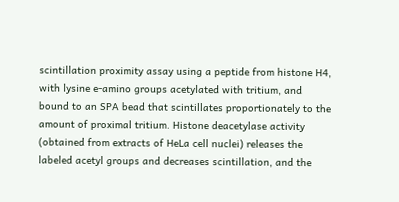scintillation proximity assay using a peptide from histone H4, with lysine e-amino groups acetylated with tritium, and bound to an SPA bead that scintillates proportionately to the amount of proximal tritium. Histone deacetylase activity (obtained from extracts of HeLa cell nuclei) releases the labeled acetyl groups and decreases scintillation, and the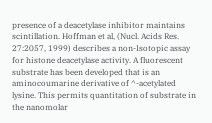presence of a deacetylase inhibitor maintains scintillation. Hoffman et al, (Nucl. Acids Res. 27:2057, 1999) describes a non-Isotopic assay for histone deacetylase activity. A fluorescent substrate has been developed that is an aminocoumarine derivative of ^-acetylated lysine. This permits quantitation of substrate in the nanomolar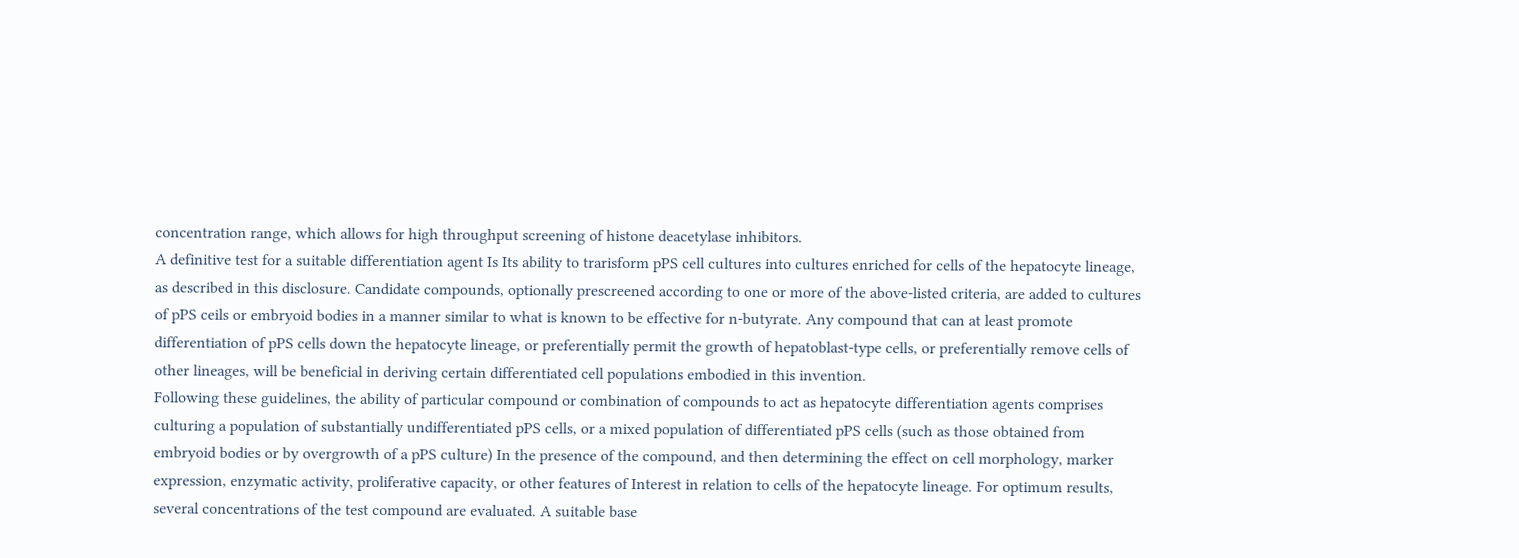concentration range, which allows for high throughput screening of histone deacetylase inhibitors.
A definitive test for a suitable differentiation agent Is Its ability to trarisform pPS cell cultures into cultures enriched for cells of the hepatocyte lineage, as described in this disclosure. Candidate compounds, optionally prescreened according to one or more of the above-listed criteria, are added to cultures of pPS ceils or embryoid bodies in a manner similar to what is known to be effective for n-butyrate. Any compound that can at least promote differentiation of pPS cells down the hepatocyte lineage, or preferentially permit the growth of hepatoblast-type cells, or preferentially remove cells of other lineages, will be beneficial in deriving certain differentiated cell populations embodied in this invention.
Following these guidelines, the ability of particular compound or combination of compounds to act as hepatocyte differentiation agents comprises culturing a population of substantially undifferentiated pPS cells, or a mixed population of differentiated pPS cells (such as those obtained from embryoid bodies or by overgrowth of a pPS culture) In the presence of the compound, and then determining the effect on cell morphology, marker expression, enzymatic activity, proliferative capacity, or other features of Interest in relation to cells of the hepatocyte lineage. For optimum results, several concentrations of the test compound are evaluated. A suitable base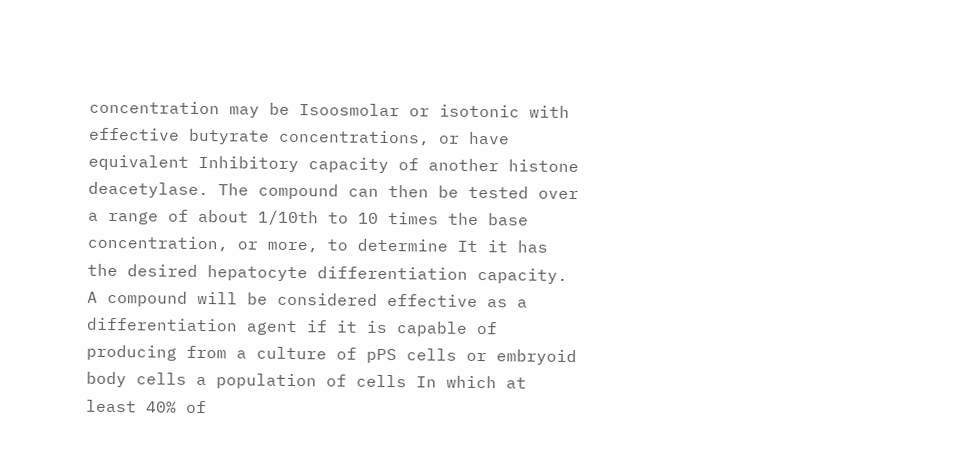concentration may be Isoosmolar or isotonic with effective butyrate concentrations, or have equivalent Inhibitory capacity of another histone deacetylase. The compound can then be tested over a range of about 1/10th to 10 times the base concentration, or more, to determine It it has the desired hepatocyte differentiation capacity.
A compound will be considered effective as a differentiation agent if it is capable of producing from a culture of pPS cells or embryoid body cells a population of cells In which at least 40% of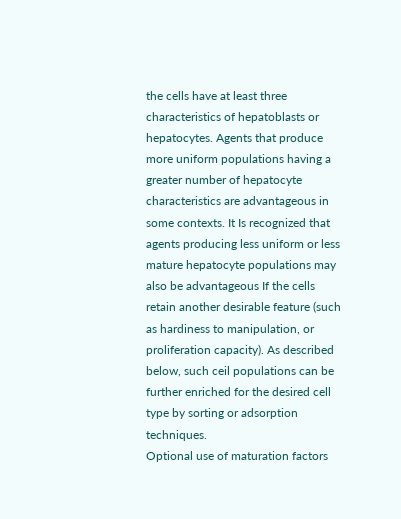the cells have at least three characteristics of hepatoblasts or hepatocytes. Agents that produce more uniform populations having a greater number of hepatocyte characteristics are advantageous in some contexts. It Is recognized that agents producing less uniform or less mature hepatocyte populations may also be advantageous If the cells retain another desirable feature (such as hardiness to manipulation, or proliferation capacity). As described below, such ceil populations can be further enriched for the desired cell type by sorting or adsorption techniques.
Optional use of maturation factors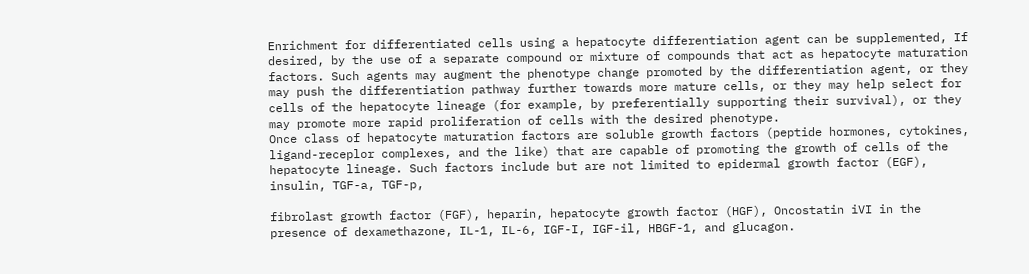Enrichment for differentiated cells using a hepatocyte differentiation agent can be supplemented, If desired, by the use of a separate compound or mixture of compounds that act as hepatocyte maturation factors. Such agents may augment the phenotype change promoted by the differentiation agent, or they may push the differentiation pathway further towards more mature cells, or they may help select for cells of the hepatocyte lineage (for example, by preferentially supporting their survival), or they may promote more rapid proliferation of cells with the desired phenotype.
Once class of hepatocyte maturation factors are soluble growth factors (peptide hormones, cytokines, ligand-receplor complexes, and the like) that are capable of promoting the growth of cells of the hepatocyte lineage. Such factors include but are not limited to epidermal growth factor (EGF), insulin, TGF-a, TGF-p,

fibrolast growth factor (FGF), heparin, hepatocyte growth factor (HGF), Oncostatin iVI in the presence of dexamethazone, IL-1, IL-6, IGF-I, IGF-il, HBGF-1, and glucagon.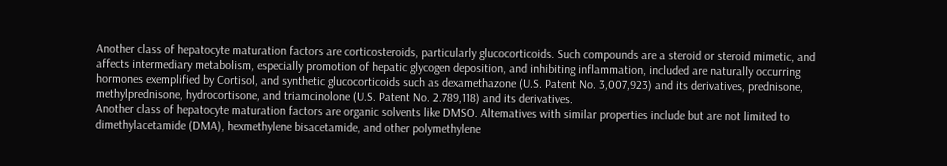Another class of hepatocyte maturation factors are corticosteroids, particularly glucocorticoids. Such compounds are a steroid or steroid mimetic, and affects intermediary metabolism, especially promotion of hepatic glycogen deposition, and inhibiting inflammation, included are naturally occurring hormones exemplified by Cortisol, and synthetic glucocorticoids such as dexamethazone (U.S. Patent No. 3,007,923) and its derivatives, prednisone, methylprednisone, hydrocortisone, and triamcinolone (U.S. Patent No. 2.789,118) and its derivatives.
Another class of hepatocyte maturation factors are organic solvents like DMSO. Altematives with similar properties include but are not limited to dimethylacetamide (DMA), hexmethylene bisacetamide, and other polymethylene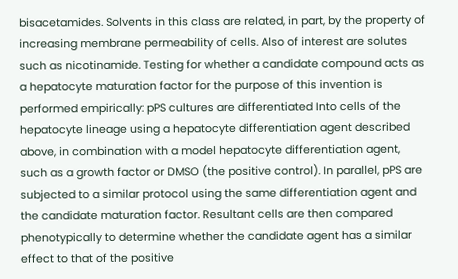bisacetamides. Solvents in this class are related, in part, by the property of increasing membrane permeability of cells. Also of interest are solutes such as nicotinamide. Testing for whether a candidate compound acts as a hepatocyte maturation factor for the purpose of this invention is performed empirically: pPS cultures are differentiated Into cells of the hepatocyte lineage using a hepatocyte differentiation agent described above, in combination with a model hepatocyte differentiation agent, such as a growth factor or DMSO (the positive control). In parallel, pPS are subjected to a similar protocol using the same differentiation agent and the candidate maturation factor. Resultant cells are then compared phenotypically to determine whether the candidate agent has a similar effect to that of the positive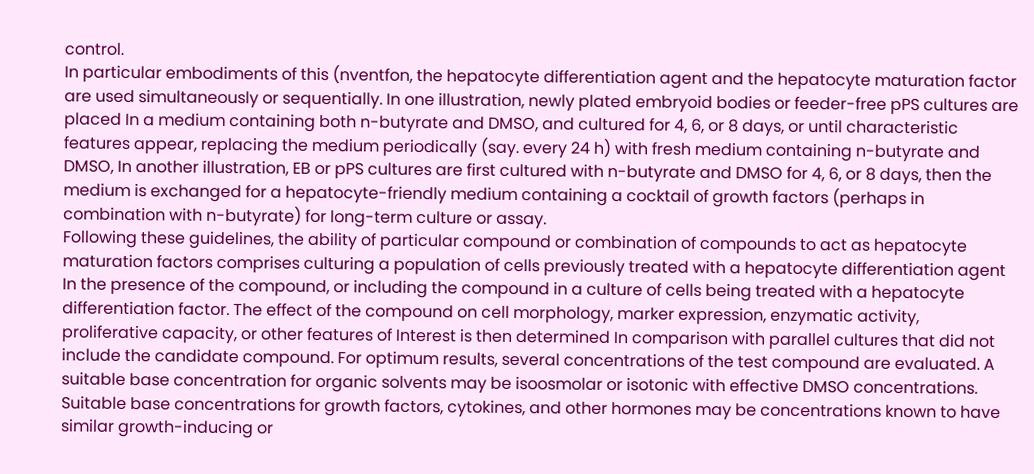control.
In particular embodiments of this (nventfon, the hepatocyte differentiation agent and the hepatocyte maturation factor are used simultaneously or sequentially. In one illustration, newly plated embryoid bodies or feeder-free pPS cultures are placed In a medium containing both n-butyrate and DMSO, and cultured for 4, 6, or 8 days, or until characteristic features appear, replacing the medium periodically (say. every 24 h) with fresh medium containing n-butyrate and DMSO, In another illustration, EB or pPS cultures are first cultured with n-butyrate and DMSO for 4, 6, or 8 days, then the medium is exchanged for a hepatocyte-friendly medium containing a cocktail of growth factors (perhaps in combination with n-butyrate) for long-term culture or assay.
Following these guidelines, the ability of particular compound or combination of compounds to act as hepatocyte maturation factors comprises culturing a population of cells previously treated with a hepatocyte differentiation agent In the presence of the compound, or including the compound in a culture of cells being treated with a hepatocyte differentiation factor. The effect of the compound on cell morphology, marker expression, enzymatic activity, proliferative capacity, or other features of Interest is then determined In comparison with parallel cultures that did not include the candidate compound. For optimum results, several concentrations of the test compound are evaluated. A suitable base concentration for organic solvents may be isoosmolar or isotonic with effective DMSO concentrations. Suitable base concentrations for growth factors, cytokines, and other hormones may be concentrations known to have similar growth-inducing or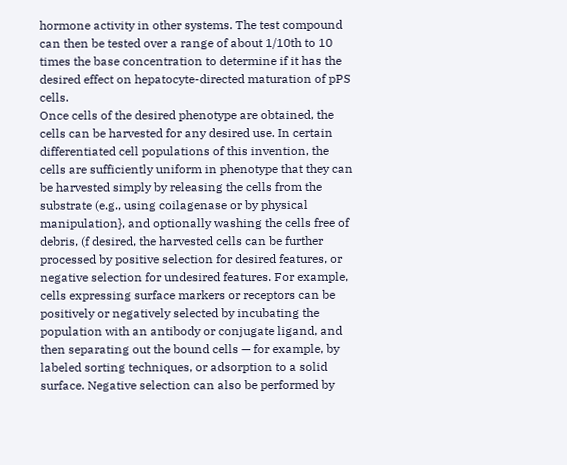hormone activity in other systems. The test compound can then be tested over a range of about 1/10th to 10 times the base concentration to determine if it has the desired effect on hepatocyte-directed maturation of pPS cells.
Once cells of the desired phenotype are obtained, the cells can be harvested for any desired use. In certain differentiated cell populations of this invention, the cells are sufficiently uniform in phenotype that they can be harvested simply by releasing the cells from the substrate (e.g., using coilagenase or by physical manipulation}, and optionally washing the cells free of debris, (f desired, the harvested cells can be further processed by positive selection for desired features, or negative selection for undesired features. For example, cells expressing surface markers or receptors can be positively or negatively selected by incubating the population with an antibody or conjugate ligand, and then separating out the bound cells — for example, by labeled sorting techniques, or adsorption to a solid surface. Negative selection can also be performed by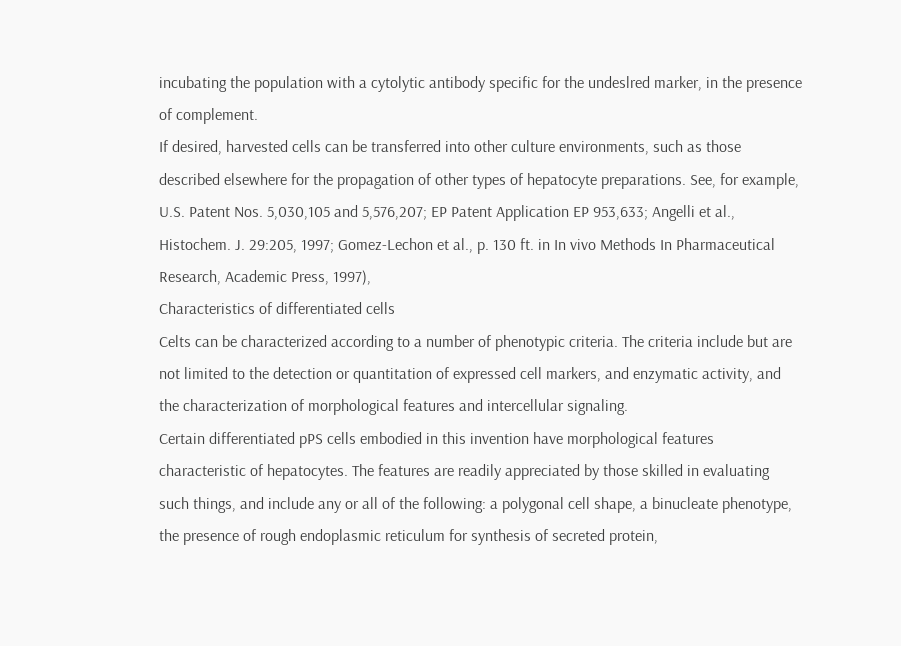incubating the population with a cytolytic antibody specific for the undeslred marker, in the presence of complement.
If desired, harvested cells can be transferred into other culture environments, such as those described elsewhere for the propagation of other types of hepatocyte preparations. See, for example, U.S. Patent Nos. 5,030,105 and 5,576,207; EP Patent Application EP 953,633; Angelli et al., Histochem. J. 29:205, 1997; Gomez-Lechon et al., p. 130 ft. in In vivo Methods In Pharmaceutical Research, Academic Press, 1997),
Characteristics of differentiated cells
Celts can be characterized according to a number of phenotypic criteria. The criteria include but are not limited to the detection or quantitation of expressed cell markers, and enzymatic activity, and the characterization of morphological features and intercellular signaling.
Certain differentiated pPS cells embodied in this invention have morphological features characteristic of hepatocytes. The features are readily appreciated by those skilled in evaluating such things, and include any or all of the following: a polygonal cell shape, a binucleate phenotype, the presence of rough endoplasmic reticulum for synthesis of secreted protein,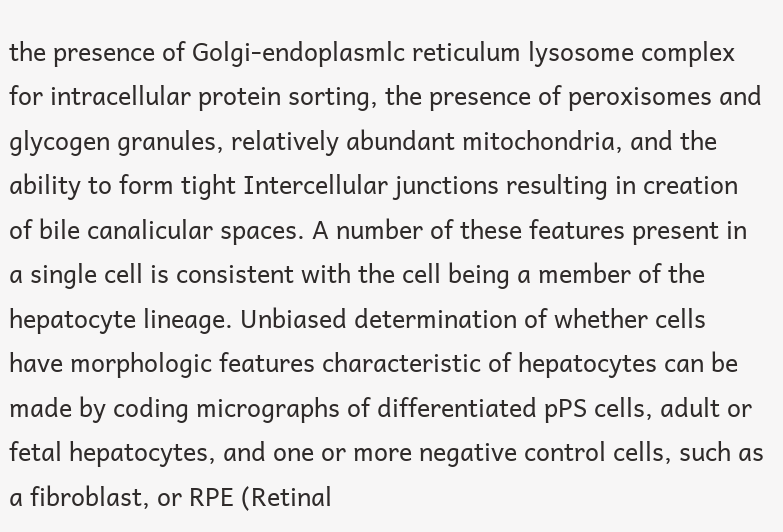the presence of Golgi-endoplasmlc reticulum lysosome complex for intracellular protein sorting, the presence of peroxisomes and glycogen granules, relatively abundant mitochondria, and the ability to form tight Intercellular junctions resulting in creation of bile canalicular spaces. A number of these features present in a single cell is consistent with the cell being a member of the hepatocyte lineage. Unbiased determination of whether cells have morphologic features characteristic of hepatocytes can be made by coding micrographs of differentiated pPS cells, adult or fetal hepatocytes, and one or more negative control cells, such as a fibroblast, or RPE (Retinal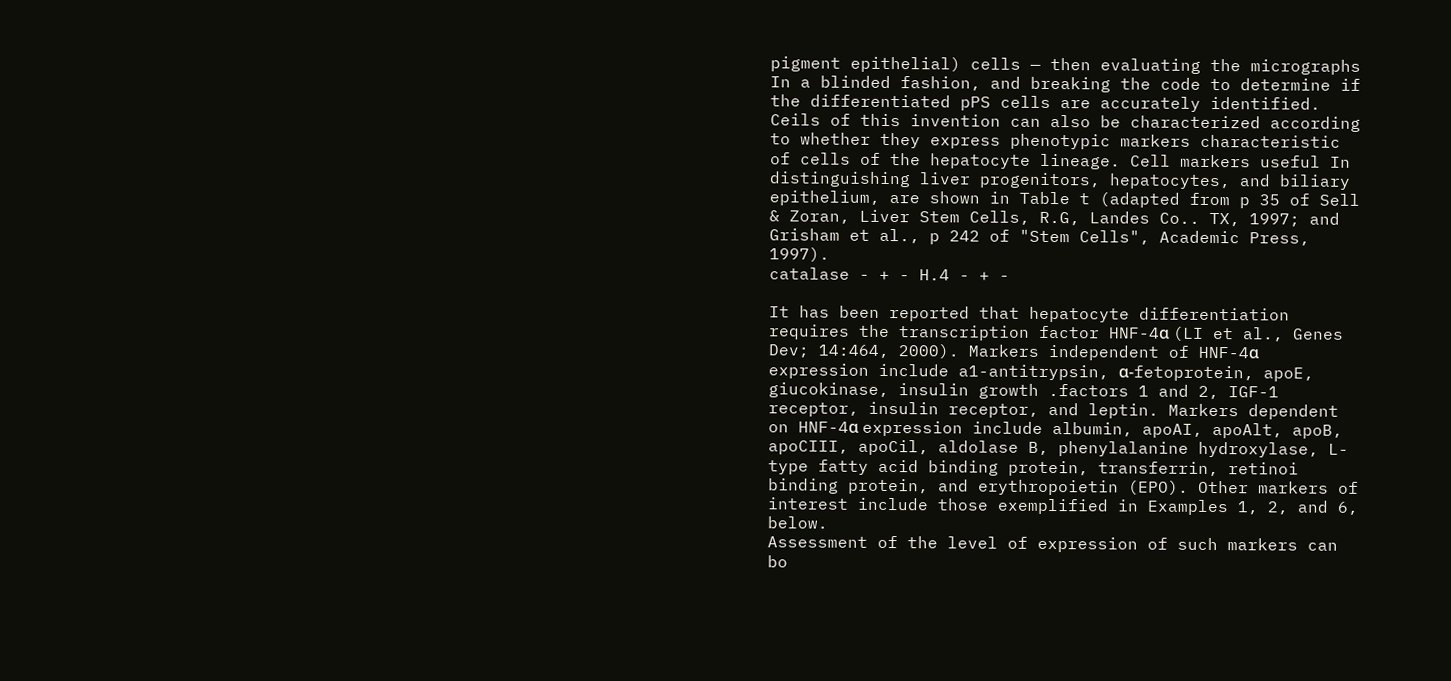pigment epithelial) cells — then evaluating the micrographs In a blinded fashion, and breaking the code to determine if the differentiated pPS cells are accurately identified.
Ceils of this invention can also be characterized according to whether they express phenotypic markers characteristic of cells of the hepatocyte lineage. Cell markers useful In distinguishing liver progenitors, hepatocytes, and biliary epithelium, are shown in Table t (adapted from p 35 of Sell & Zoran, Liver Stem Cells, R.G, Landes Co.. TX, 1997; and Grisham et al., p 242 of "Stem Cells", Academic Press, 1997).
catalase - + - H.4 - + -

It has been reported that hepatocyte differentiation requires the transcription factor HNF-4α (LI et al., Genes Dev; 14:464, 2000). Markers independent of HNF-4α expression include a1-antitrypsin, α-fetoprotein, apoE, giucokinase, insulin growth .factors 1 and 2, IGF-1 receptor, insulin receptor, and leptin. Markers dependent on HNF-4α expression include albumin, apoAI, apoAlt, apoB, apoCIII, apoCil, aldolase B, phenylalanine hydroxylase, L-type fatty acid binding protein, transferrin, retinoi binding protein, and erythropoietin (EPO). Other markers of interest include those exemplified in Examples 1, 2, and 6, below.
Assessment of the level of expression of such markers can bo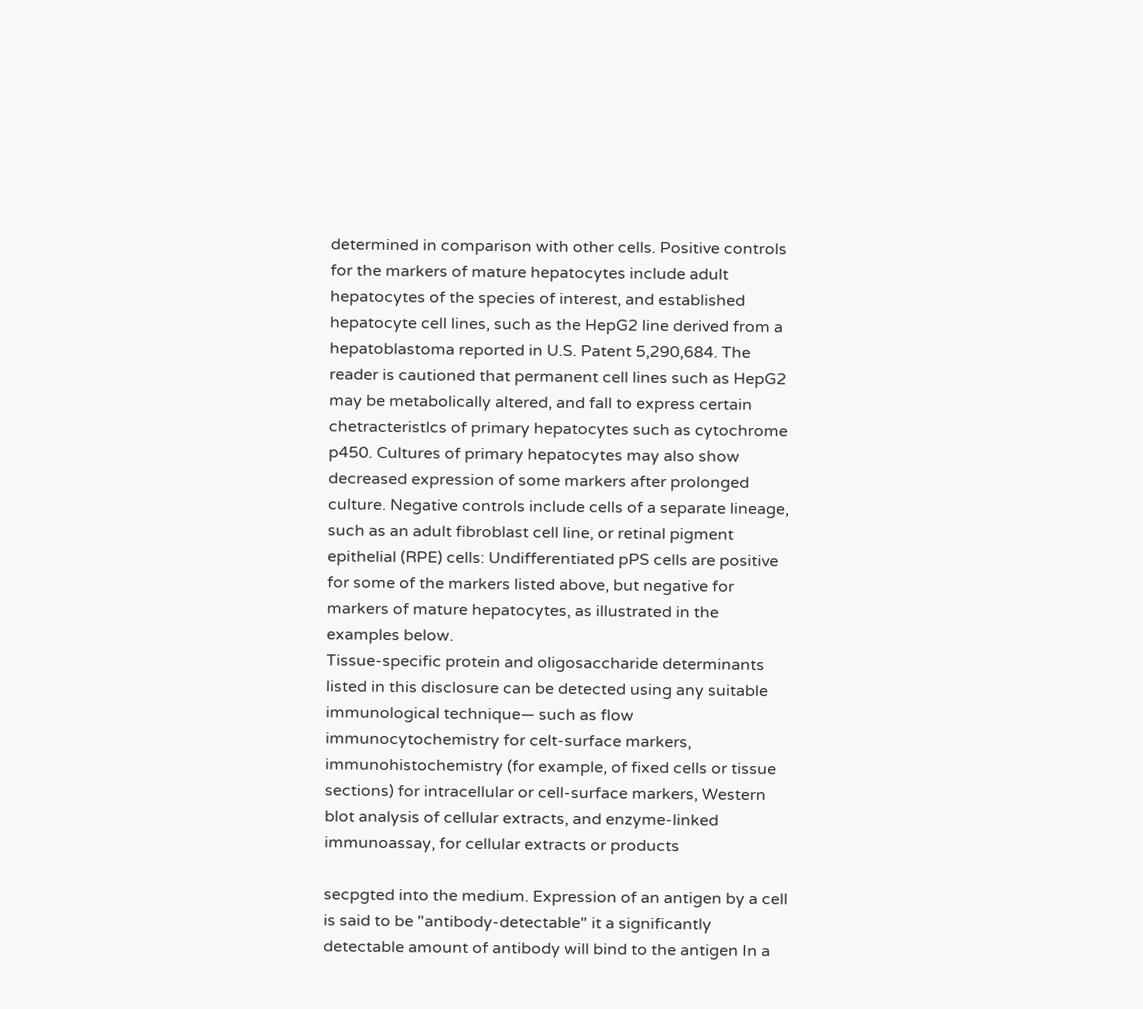determined in comparison with other cells. Positive controls for the markers of mature hepatocytes include adult hepatocytes of the species of interest, and established hepatocyte cell lines, such as the HepG2 line derived from a hepatoblastoma reported in U.S. Patent 5,290,684. The reader is cautioned that permanent cell lines such as HepG2 may be metabolically altered, and fall to express certain chetracteristlcs of primary hepatocytes such as cytochrome p450. Cultures of primary hepatocytes may also show decreased expression of some markers after prolonged culture. Negative controls include cells of a separate lineage, such as an adult fibroblast cell line, or retinal pigment epithelial (RPE) cells: Undifferentiated pPS cells are positive for some of the markers listed above, but negative for markers of mature hepatocytes, as illustrated in the examples below.
Tissue-specific protein and oligosaccharide determinants listed in this disclosure can be detected using any suitable immunological technique— such as flow immunocytochemistry for celt-surface markers, immunohistochemistry (for example, of fixed cells or tissue sections) for intracellular or cell-surface markers, Western blot analysis of cellular extracts, and enzyme-linked immunoassay, for cellular extracts or products

secpgted into the medium. Expression of an antigen by a cell is said to be "antibody-detectable" it a significantly detectable amount of antibody will bind to the antigen In a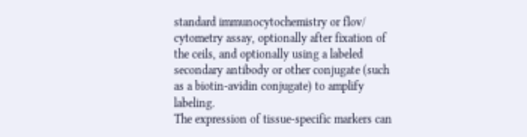standard immunocytochemistry or flov/ cytometry assay, optionally after fixation of the ceils, and optionally using a labeled secondary antibody or other conjugate (such as a biotin-avidin conjugate) to amplify labeling.
The expression of tissue-specific markers can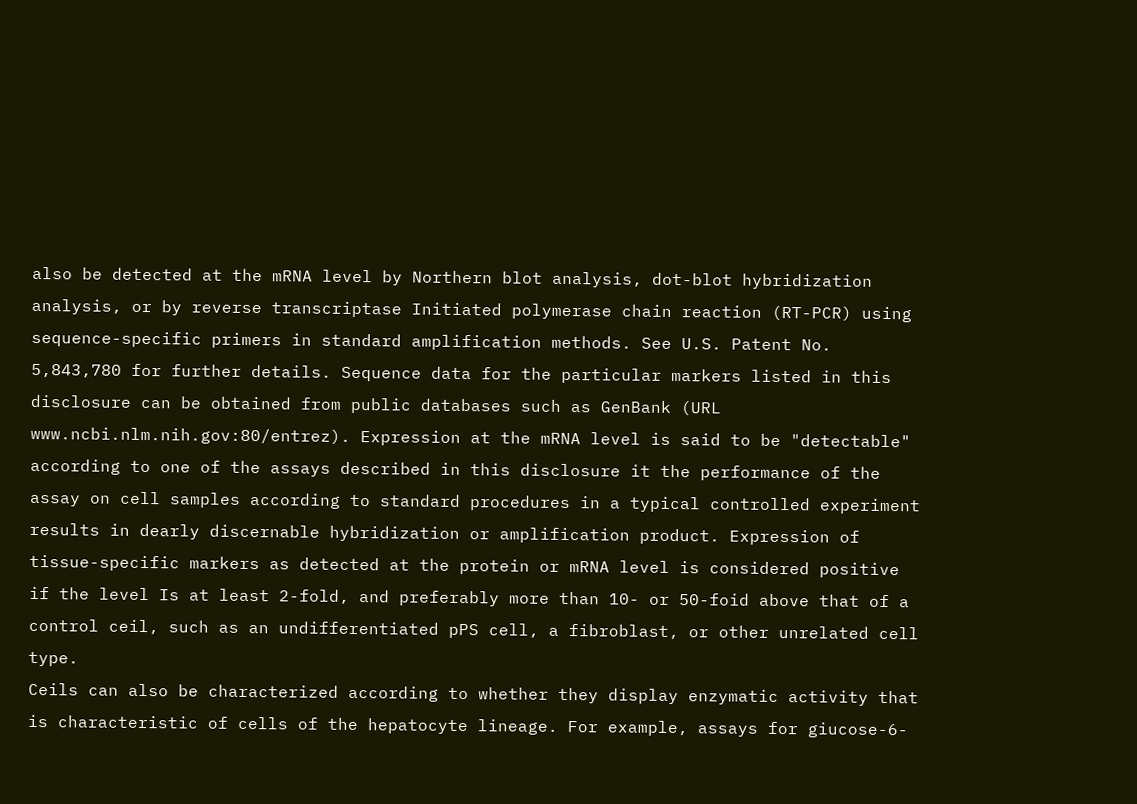also be detected at the mRNA level by Northern blot analysis, dot-blot hybridization analysis, or by reverse transcriptase Initiated polymerase chain reaction (RT-PCR) using sequence-specific primers in standard amplification methods. See U.S. Patent No. 5,843,780 for further details. Sequence data for the particular markers listed in this disclosure can be obtained from public databases such as GenBank (URL www.ncbi.nlm.nih.gov:80/entrez). Expression at the mRNA level is said to be "detectable" according to one of the assays described in this disclosure it the performance of the assay on cell samples according to standard procedures in a typical controlled experiment results in dearly discernable hybridization or amplification product. Expression of tissue-specific markers as detected at the protein or mRNA level is considered positive if the level Is at least 2-fold, and preferably more than 10- or 50-foid above that of a control ceil, such as an undifferentiated pPS cell, a fibroblast, or other unrelated cell type.
Ceils can also be characterized according to whether they display enzymatic activity that is characteristic of cells of the hepatocyte lineage. For example, assays for giucose-6-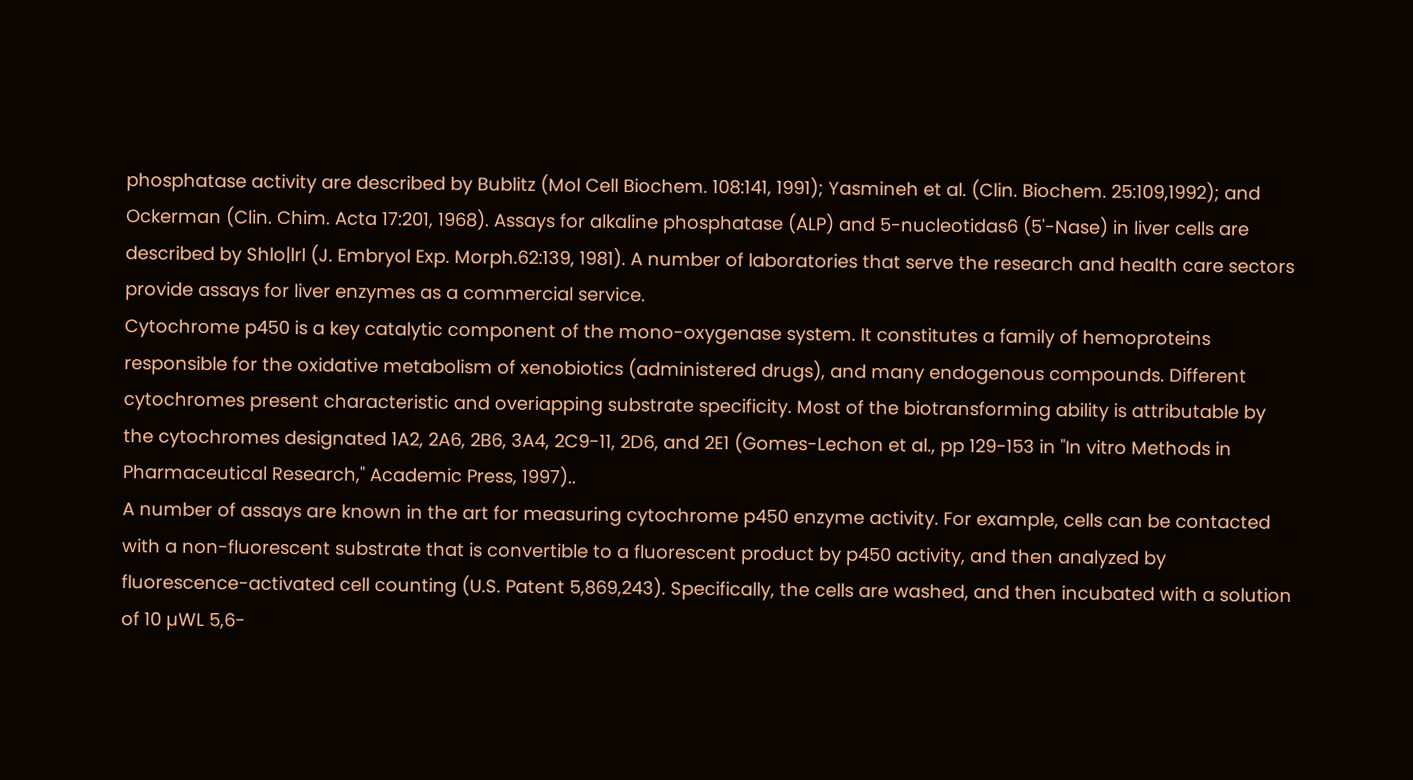phosphatase activity are described by Bublitz (Mol Cell Biochem. 108:141, 1991); Yasmineh et al. (Clin. Biochem. 25:109,1992); and Ockerman (Clin. Chim. Acta 17:201, 1968). Assays for alkaline phosphatase (ALP) and 5-nucleotidas6 (5'-Nase) in liver cells are described by Shlo|lrl (J. Embryol Exp. Morph.62:139, 1981). A number of laboratories that serve the research and health care sectors provide assays for liver enzymes as a commercial service.
Cytochrome p450 is a key catalytic component of the mono-oxygenase system. It constitutes a family of hemoproteins responsible for the oxidative metabolism of xenobiotics (administered drugs), and many endogenous compounds. Different cytochromes present characteristic and overiapping substrate specificity. Most of the biotransforming ability is attributable by the cytochromes designated 1A2, 2A6, 2B6, 3A4, 2C9-11, 2D6, and 2E1 (Gomes-Lechon et al., pp 129-153 in "In vitro Methods in Pharmaceutical Research," Academic Press, 1997)..
A number of assays are known in the art for measuring cytochrome p450 enzyme activity. For example, cells can be contacted with a non-fluorescent substrate that is convertible to a fluorescent product by p450 activity, and then analyzed by fluorescence-activated cell counting (U.S. Patent 5,869,243). Specifically, the cells are washed, and then incubated with a solution of 10 µWL 5,6-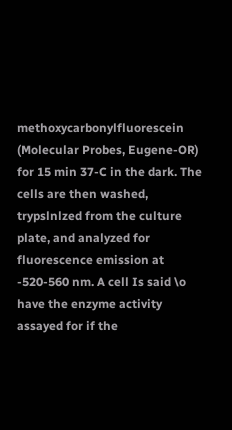methoxycarbonylfluorescein (Molecular Probes, Eugene-OR) for 15 min 37-C in the dark. The cells are then washed, trypslnlzed from the culture plate, and analyzed for fluorescence emission at -520-560 nm. A cell Is said \o have the enzyme activity assayed for if the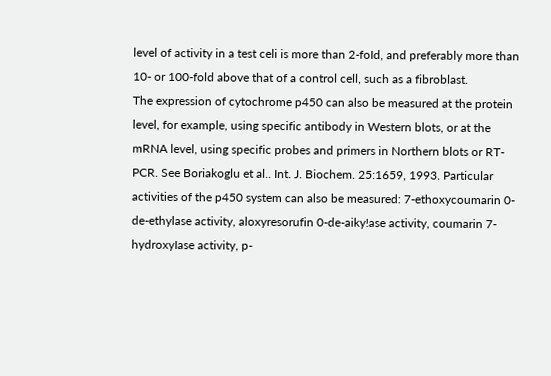level of activity in a test celi is more than 2-foId, and preferably more than 10- or 100-fold above that of a control cell, such as a fibroblast.
The expression of cytochrome p450 can also be measured at the protein level, for example, using specific antibody in Western blots, or at the mRNA level, using specific probes and primers in Northern blots or RT-PCR. See Boriakoglu et al.. Int. J. Biochem. 25:1659, 1993. Particular activities of the p450 system can also be measured: 7-ethoxycoumarin 0-de-ethylase activity, aloxyresorufin 0-de-aiky!ase activity, coumarin 7-hydroxyIase activity, p-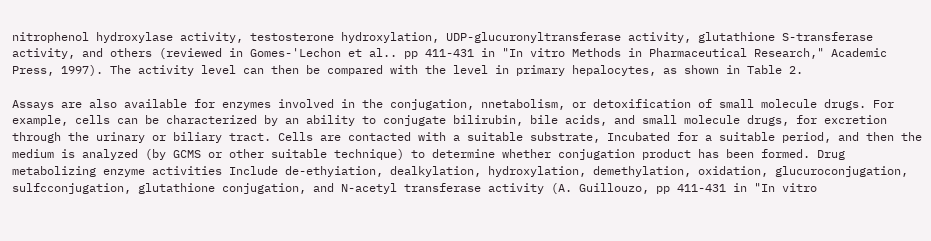nitrophenol hydroxylase activity, testosterone hydroxylation, UDP-glucuronyltransferase activity, glutathione S-transferase activity, and others (reviewed in Gomes-'Lechon et al.. pp 411-431 in "In vitro Methods in Pharmaceutical Research," Academic Press, 1997). The activity level can then be compared with the level in primary hepalocytes, as shown in Table 2.

Assays are also available for enzymes involved in the conjugation, nnetabolism, or detoxification of small molecule drugs. For example, cells can be characterized by an ability to conjugate bilirubin, bile acids, and small molecule drugs, for excretion through the urinary or biliary tract. Cells are contacted with a suitable substrate, Incubated for a suitable period, and then the medium is analyzed (by GCMS or other suitable technique) to determine whether conjugation product has been formed. Drug metabolizing enzyme activities Include de-ethyiation, dealkylation, hydroxylation, demethylation, oxidation, glucuroconjugation, sulfcconjugation, glutathione conjugation, and N-acetyl transferase activity (A. Guillouzo, pp 411-431 in "In vitro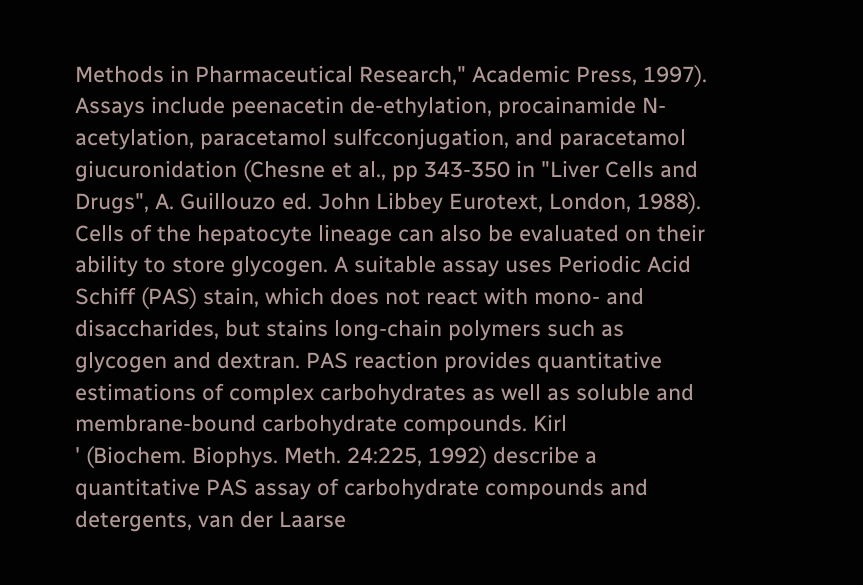Methods in Pharmaceutical Research," Academic Press, 1997). Assays include peenacetin de-ethylation, procainamide N-acetylation, paracetamol sulfcconjugation, and paracetamol giucuronidation (Chesne et al., pp 343-350 in "Liver Cells and Drugs", A. Guillouzo ed. John Libbey Eurotext, London, 1988).
Cells of the hepatocyte lineage can also be evaluated on their ability to store glycogen. A suitable assay uses Periodic Acid Schiff (PAS) stain, which does not react with mono- and disaccharides, but stains long-chain polymers such as glycogen and dextran. PAS reaction provides quantitative estimations of complex carbohydrates as well as soluble and membrane-bound carbohydrate compounds. Kirl
' (Biochem. Biophys. Meth. 24:225, 1992) describe a quantitative PAS assay of carbohydrate compounds and detergents, van der Laarse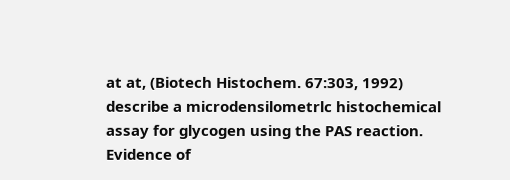at at, (Biotech Histochem. 67:303, 1992) describe a microdensilometrlc histochemical
assay for glycogen using the PAS reaction. Evidence of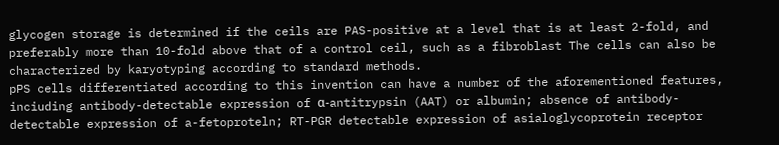glycogen storage is determined if the ceils are PAS-positive at a level that is at least 2-fold, and preferably more than 10-fold above that of a control ceil, such as a fibroblast The cells can also be characterized by karyotyping according to standard methods.
pPS cells differentiated according to this invention can have a number of the aforementioned features, inciuding antibody-detectable expression of α-antitrypsin (AAT) or albumin; absence of antibody-detectable expression of a-fetoproteln; RT-PGR detectable expression of asialoglycoprotein receptor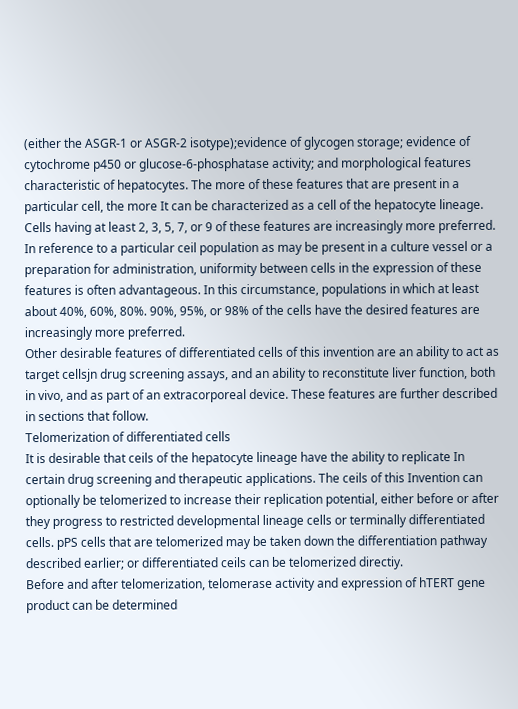(either the ASGR-1 or ASGR-2 isotype);evidence of glycogen storage; evidence of cytochrome p450 or glucose-6-phosphatase activity; and morphological features characteristic of hepatocytes. The more of these features that are present in a particular cell, the more It can be characterized as a cell of the hepatocyte lineage. Cells having at least 2, 3, 5, 7, or 9 of these features are increasingly more preferred. In reference to a particular ceil population as may be present in a culture vessel or a preparation for administration, uniformity between cells in the expression of these features is often advantageous. In this circumstance, populations in which at least about 40%, 60%, 80%. 90%, 95%, or 98% of the cells have the desired features are increasingly more preferred.
Other desirable features of differentiated cells of this invention are an ability to act as target cellsjn drug screening assays, and an ability to reconstitute liver function, both in vivo, and as part of an extracorporeal device. These features are further described in sections that follow.
Telomerization of differentiated cells
It is desirable that ceils of the hepatocyte lineage have the ability to replicate In certain drug screening and therapeutic applications. The ceils of this Invention can optionally be telomerized to increase their replication potential, either before or after they progress to restricted developmental lineage cells or terminally differentiated cells. pPS cells that are telomerized may be taken down the differentiation pathway described earlier; or differentiated ceils can be telomerized directiy.
Before and after telomerization, telomerase activity and expression of hTERT gene product can be determined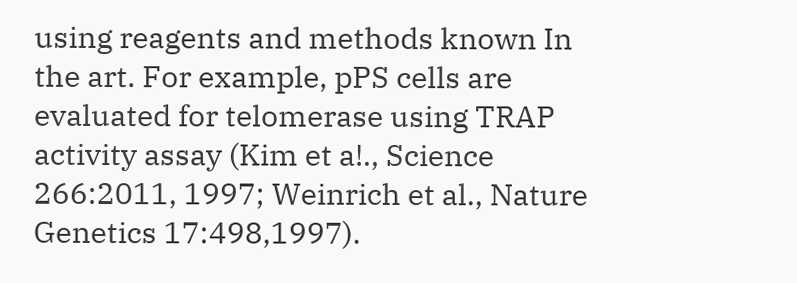using reagents and methods known In the art. For example, pPS cells are evaluated for telomerase using TRAP activity assay (Kim et a!., Science 266:2011, 1997; Weinrich et al., Nature Genetics 17:498,1997).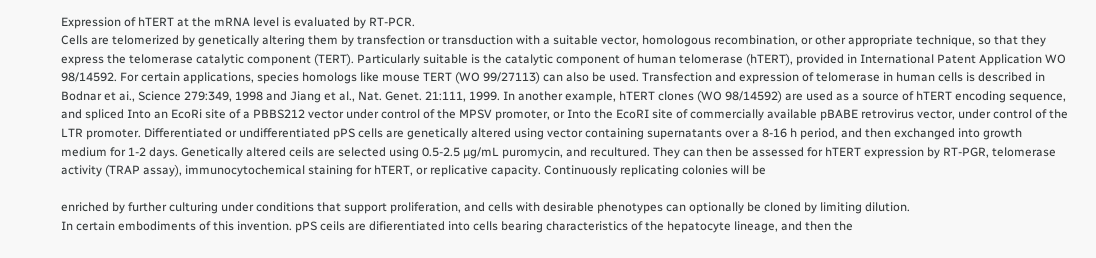Expression of hTERT at the mRNA level is evaluated by RT-PCR.
Cells are telomerized by genetically altering them by transfection or transduction with a suitable vector, homologous recombination, or other appropriate technique, so that they express the telomerase catalytic component (TERT). Particularly suitable is the catalytic component of human telomerase (hTERT), provided in International Patent Application WO 98/14592. For certain applications, species homologs like mouse TERT (WO 99/27113) can also be used. Transfection and expression of telomerase in human cells is described in Bodnar et ai., Science 279:349, 1998 and Jiang et al., Nat. Genet. 21:111, 1999. In another example, hTERT clones (WO 98/14592) are used as a source of hTERT encoding sequence, and spliced Into an EcoRi site of a PBBS212 vector under control of the MPSV promoter, or Into the EcoRI site of commercially available pBABE retrovirus vector, under control of the LTR promoter. Differentiated or undifferentiated pPS cells are genetically altered using vector containing supernatants over a 8-16 h period, and then exchanged into growth medium for 1-2 days. Genetically altered ceils are selected using 0.5-2.5 µg/mL puromycin, and recultured. They can then be assessed for hTERT expression by RT-PGR, telomerase activity (TRAP assay), immunocytochemical staining for hTERT, or replicative capacity. Continuously replicating colonies will be

enriched by further culturing under conditions that support proliferation, and cells with desirable phenotypes can optionally be cloned by limiting dilution.
In certain embodiments of this invention. pPS ceils are difierentiated into cells bearing characteristics of the hepatocyte lineage, and then the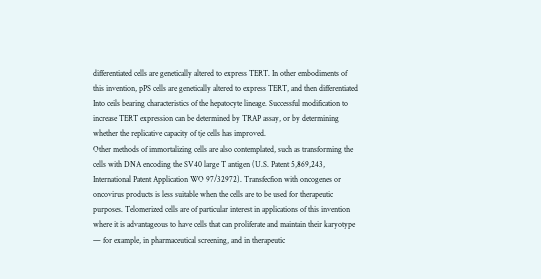differentiated cells are genetically altered to express TERT. In other embodiments of this invention, pPS cells are genetically altered to express TERT, and then differentiated Into ceils bearing characteristics of the hepatocyte lineage. Successful modification to increase TERT expression can be determined by TRAP assay, or by determining whether the replicative capacity of tje cells has improved.
Other methods of immortalizing cells are also contemplated, such as transforming the cells with DNA encoding the SV40 large T antigen (U.S. Patent 5,869,243, International Patent Application WO 97/32972). Transfecfion with oncogenes or oncovirus products is less suitable when the cells are to be used for therapeutic purposes. Telomerized cells are of particular interest in applications of this invention where it is advantageous to have cells that can proliferate and maintain their karyotype — for example, in pharmaceutical screening, and in therapeutic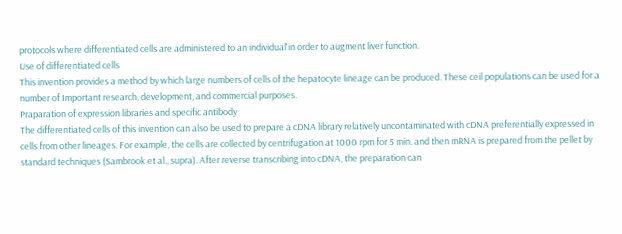protocols where differentiated cells are administered to an individual'in order to augment liver function.
Use of differentiated cells
This invention provides a method by which large numbers of cells of the hepatocyte lineage can be produced. These ceil populations can be used for a number of Important research, development, and commercial purposes.
Praparation of expression libraries and specific antibody
The differentiated cells of this invention can also be used to prepare a cDNA library relatively uncontaminated with cDNA preferentially expressed in cells from other lineages. For example, the cells are collected by centrifugation at 1000 rpm for 5 min. and then mRNA is prepared from the pellet by standard techniques (Sambrook et al., supra). After reverse transcribing into cDNA, the preparation can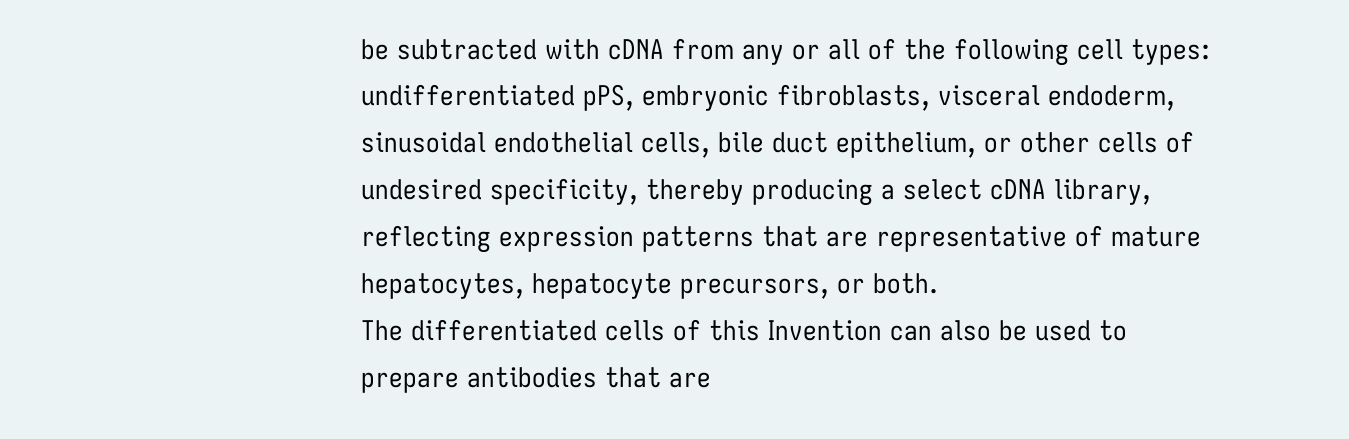be subtracted with cDNA from any or all of the following cell types: undifferentiated pPS, embryonic fibroblasts, visceral endoderm, sinusoidal endothelial cells, bile duct epithelium, or other cells of undesired specificity, thereby producing a select cDNA library, reflecting expression patterns that are representative of mature hepatocytes, hepatocyte precursors, or both.
The differentiated cells of this Invention can also be used to prepare antibodies that are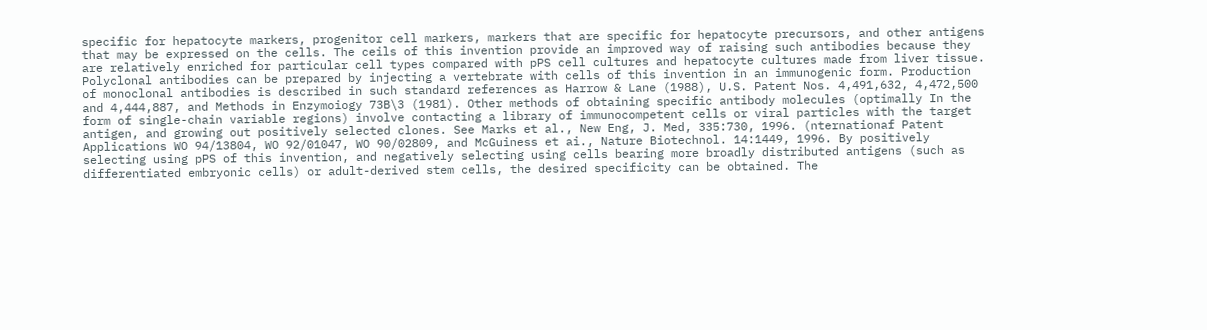specific for hepatocyte markers, progenitor cell markers, markers that are specific for hepatocyte precursors, and other antigens that may be expressed on the cells. The ceils of this invention provide an improved way of raising such antibodies because they are relatively enriched for particular cell types compared with pPS cell cultures and hepatocyte cultures made from liver tissue. Polyclonal antibodies can be prepared by injecting a vertebrate with cells of this invention in an immunogenic form. Production of monoclonal antibodies is described in such standard references as Harrow & Lane (1988), U.S. Patent Nos. 4,491,632, 4,472,500 and 4,444,887, and Methods in Enzymoiogy 73B\3 (1981). Other methods of obtaining specific antibody molecules (optimally In the form of single-chain variable regions) involve contacting a library of immunocompetent cells or viral particles with the target antigen, and growing out positively selected clones. See Marks et al., New Eng, J. Med, 335:730, 1996. (nternationaf Patent Applications WO 94/13804, WO 92/01047, WO 90/02809, and McGuiness et ai., Nature Biotechnol. 14:1449, 1996. By positively selecting using pPS of this invention, and negatively selecting using cells bearing more broadly distributed antigens (such as differentiated embryonic cells) or adult-derived stem cells, the desired specificity can be obtained. The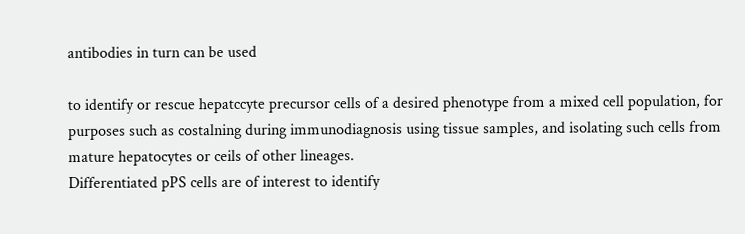antibodies in turn can be used

to identify or rescue hepatccyte precursor cells of a desired phenotype from a mixed cell population, for purposes such as costalning during immunodiagnosis using tissue samples, and isolating such cells from mature hepatocytes or ceils of other lineages.
Differentiated pPS cells are of interest to identify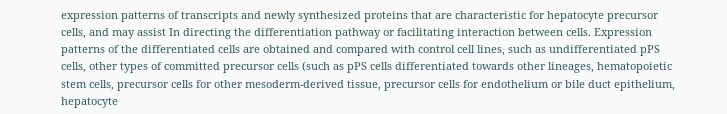expression patterns of transcripts and newly synthesized proteins that are characteristic for hepatocyte precursor cells, and may assist In directing the differentiation pathway or facilitating interaction between cells. Expression patterns of the differentiated cells are obtained and compared with control cell lines, such as undifferentiated pPS cells, other types of committed precursor cells (such as pPS cells differentiated towards other lineages, hematopoietic stem cells, precursor cells for other mesoderm-derived tissue, precursor cells for endothelium or bile duct epithelium, hepatocyte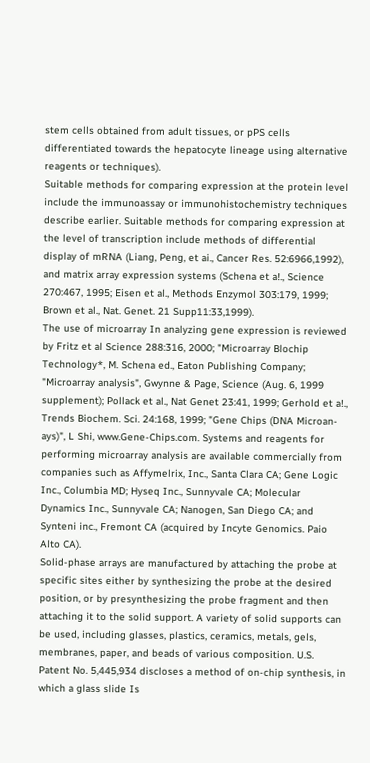stem cells obtained from adult tissues, or pPS cells differentiated towards the hepatocyte lineage using alternative reagents or techniques).
Suitable methods for comparing expression at the protein level include the immunoassay or immunohistochemistry techniques describe earlier. Suitable methods for comparing expression at the level of transcription include methods of differential display of mRNA (Liang, Peng, et ai., Cancer Res. 52:6966,1992), and matrix array expression systems (Schena et a!., Science 270:467, 1995; Eisen et al., Methods Enzymol 303:179, 1999; Brown et al., Nat. Genet. 21 Supp11:33,1999).
The use of microarray In analyzing gene expression is reviewed by Fritz et al Science 288:316, 2000; "Microarray Blochip Technology*, M. Schena ed., Eaton Publishing Company; "Microarray analysis", Gwynne & Page, Science (Aug. 6, 1999 supplement); Pollack et al., Nat Genet 23:41, 1999; Gerhold et a!., Trends Biochem. Sci. 24:168, 1999; "Gene Chips (DNA Microan-ays)", L Shi, www.Gene-Chips.com. Systems and reagents for performing microarray analysis are available commercially from companies such as Affymelrix, Inc., Santa Clara CA; Gene Logic Inc., Columbia MD; Hyseq Inc., Sunnyvale CA; Molecular Dynamics Inc., Sunnyvale CA; Nanogen, San Diego CA; and Synteni inc., Fremont CA (acquired by Incyte Genomics. Paio Alto CA).
Solid-phase arrays are manufactured by attaching the probe at specific sites either by synthesizing the probe at the desired position, or by presynthesizing the probe fragment and then attaching it to the solid support. A variety of solid supports can be used, including glasses, plastics, ceramics, metals, gels, membranes, paper, and beads of various composition. U.S. Patent No. 5,445,934 discloses a method of on-chip synthesis, in which a glass slide Is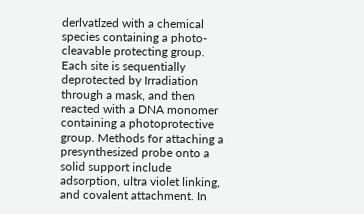derlvatlzed with a chemical species containing a photo-cleavable protecting group. Each site is sequentially deprotected by Irradiation through a mask, and then reacted with a DNA monomer containing a photoprotective group. Methods for attaching a presynthesized probe onto a solid support include adsorption, ultra violet linking, and covalent attachment. In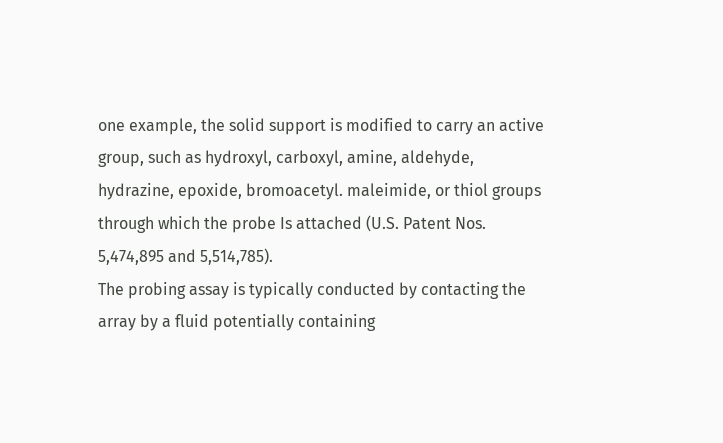one example, the solid support is modified to carry an active group, such as hydroxyl, carboxyl, amine, aldehyde, hydrazine, epoxide, bromoacetyl. maleimide, or thiol groups through which the probe Is attached (U.S. Patent Nos. 5,474,895 and 5,514,785).
The probing assay is typically conducted by contacting the array by a fluid potentially containing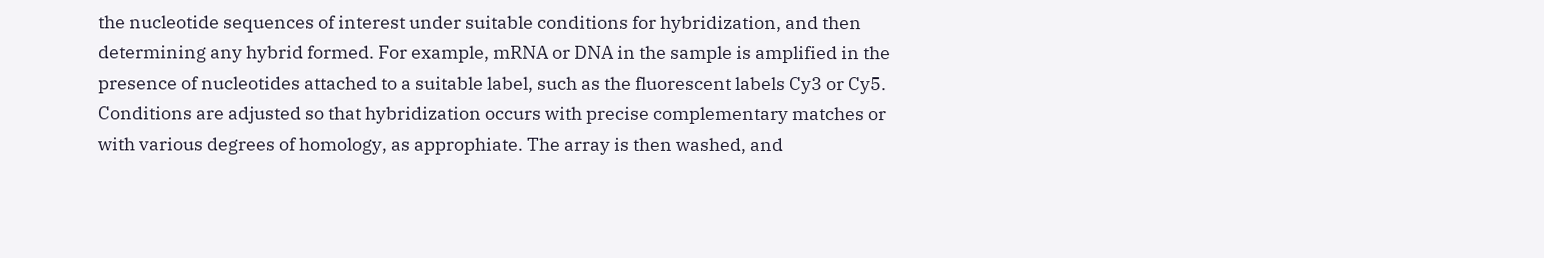the nucleotide sequences of interest under suitable conditions for hybridization, and then determining any hybrid formed. For example, mRNA or DNA in the sample is amplified in the presence of nucleotides attached to a suitable label, such as the fluorescent labels Cy3 or Cy5. Conditions are adjusted so that hybridization occurs with precise complementary matches or with various degrees of homology, as approphiate. The array is then washed, and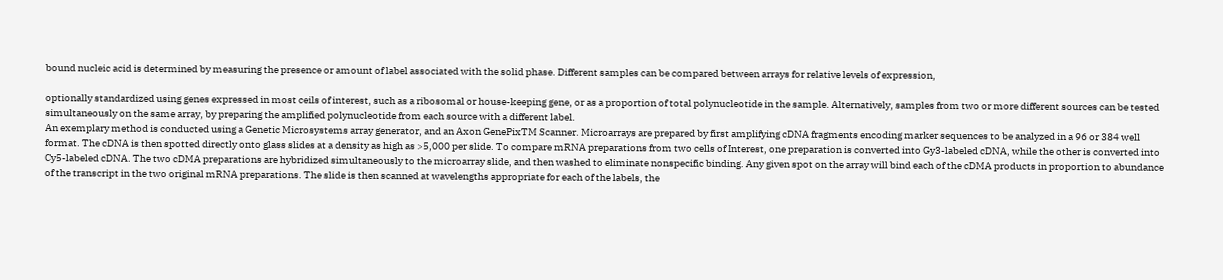bound nucleic acid is determined by measuring the presence or amount of label associated with the solid phase. Different samples can be compared between arrays for relative levels of expression,

optionally standardized using genes expressed in most ceils of interest, such as a ribosomal or house-keeping gene, or as a proportion of total polynucleotide in the sample. Alternatively, samples from two or more different sources can be tested simultaneously on the same array, by preparing the amplified polynucleotide from each source with a different label.
An exemplary method is conducted using a Genetic Microsystems array generator, and an Axon GenePixTM Scanner. Microarrays are prepared by first amplifying cDNA fragments encoding marker sequences to be analyzed in a 96 or 384 well format. The cDNA is then spotted directly onto glass slides at a density as high as >5,000 per slide. To compare mRNA preparations from two cells of Interest, one preparation is converted into Gy3-labeled cDNA, while the other is converted into Cy5-labeled cDNA. The two cDMA preparations are hybridized simultaneously to the microarray slide, and then washed to eliminate nonspecific binding. Any given spot on the array will bind each of the cDMA products in proportion to abundance of the transcript in the two original mRNA preparations. The slide is then scanned at wavelengths appropriate for each of the labels, the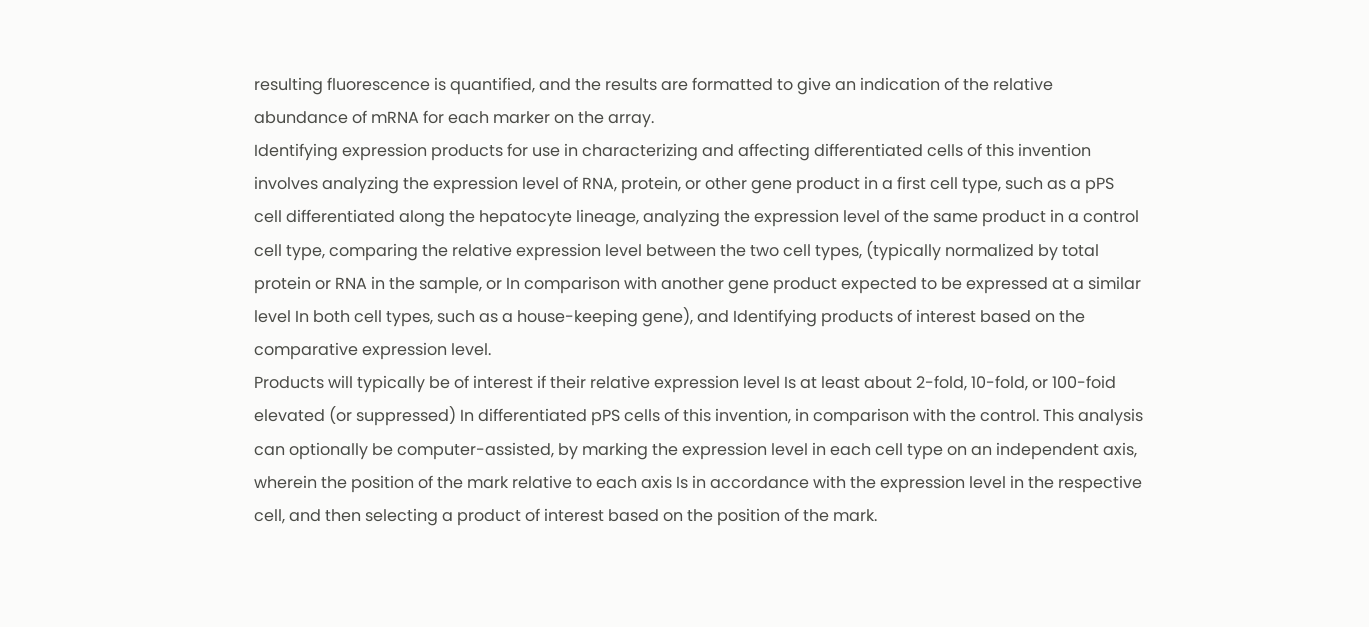resulting fluorescence is quantified, and the results are formatted to give an indication of the relative abundance of mRNA for each marker on the array.
Identifying expression products for use in characterizing and affecting differentiated cells of this invention involves analyzing the expression level of RNA, protein, or other gene product in a first cell type, such as a pPS cell differentiated along the hepatocyte lineage, analyzing the expression level of the same product in a control cell type, comparing the relative expression level between the two cell types, (typically normalized by total protein or RNA in the sample, or In comparison with another gene product expected to be expressed at a similar level In both cell types, such as a house-keeping gene), and Identifying products of interest based on the comparative expression level.
Products will typically be of interest if their relative expression level Is at least about 2-fold, 10-fold, or 100-foid elevated (or suppressed) In differentiated pPS cells of this invention, in comparison with the control. This analysis can optionally be computer-assisted, by marking the expression level in each cell type on an independent axis, wherein the position of the mark relative to each axis Is in accordance with the expression level in the respective cell, and then selecting a product of interest based on the position of the mark.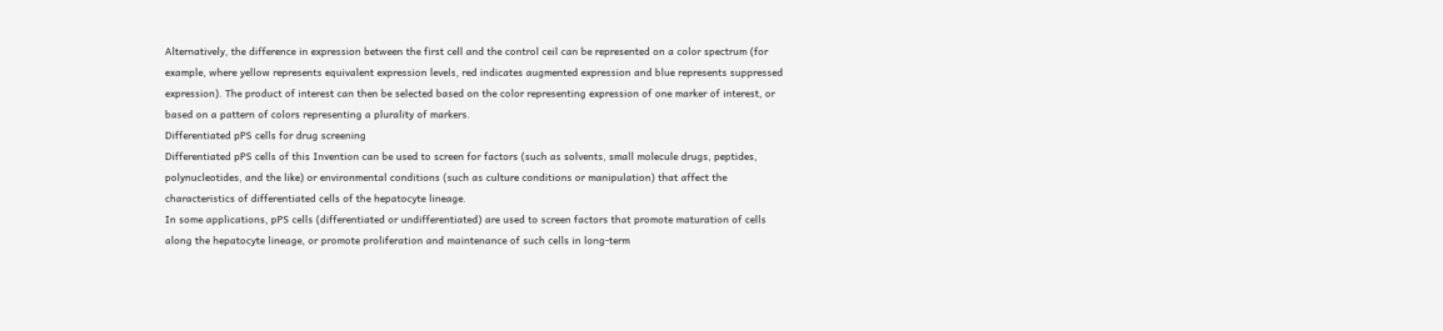Alternatively, the difference in expression between the first cell and the control ceil can be represented on a color spectrum (for example, where yellow represents equivalent expression levels, red indicates augmented expression and blue represents suppressed expression). The product of interest can then be selected based on the color representing expression of one marker of interest, or based on a pattern of colors representing a plurality of markers.
Differentiated pPS cells for drug screening
Differentiated pPS cells of this Invention can be used to screen for factors (such as solvents, small molecule drugs, peptides, polynucleotides, and the like) or environmental conditions (such as culture conditions or manipulation) that affect the characteristics of differentiated cells of the hepatocyte lineage.
In some applications, pPS cells (differentiated or undifferentiated) are used to screen factors that promote maturation of cells along the hepatocyte lineage, or promote proliferation and maintenance of such cells in long-term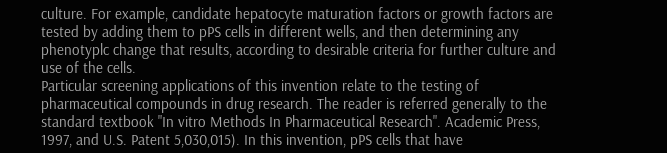culture. For example, candidate hepatocyte maturation factors or growth factors are tested by adding them to pPS cells in different wells, and then determining any phenotyplc change that results, according to desirable criteria for further culture and use of the cells.
Particular screening applications of this invention relate to the testing of pharmaceutical compounds in drug research. The reader is referred generally to the standard textbook "In vitro Methods In Pharmaceutical Research". Academic Press, 1997, and U.S. Patent 5,030,015). In this invention, pPS cells that have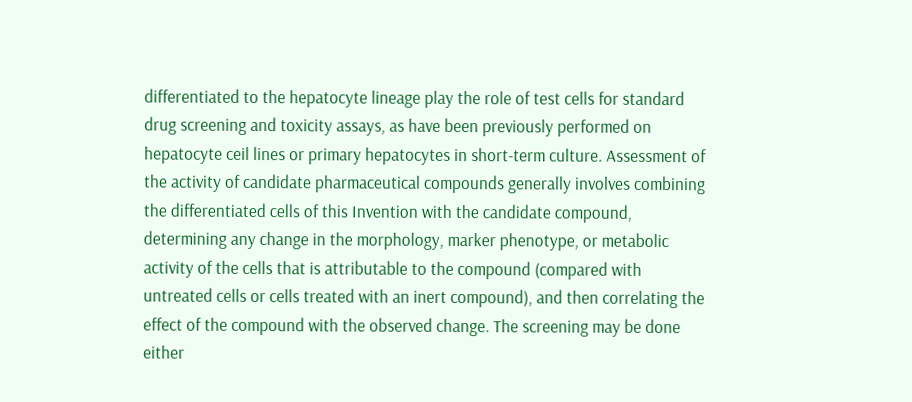differentiated to the hepatocyte lineage play the role of test cells for standard drug screening and toxicity assays, as have been previously performed on hepatocyte ceil lines or primary hepatocytes in short-term culture. Assessment of the activity of candidate pharmaceutical compounds generally involves combining the differentiated cells of this Invention with the candidate compound, determining any change in the morphology, marker phenotype, or metabolic activity of the cells that is attributable to the compound (compared with untreated cells or cells treated with an inert compound), and then correlating the effect of the compound with the observed change. The screening may be done either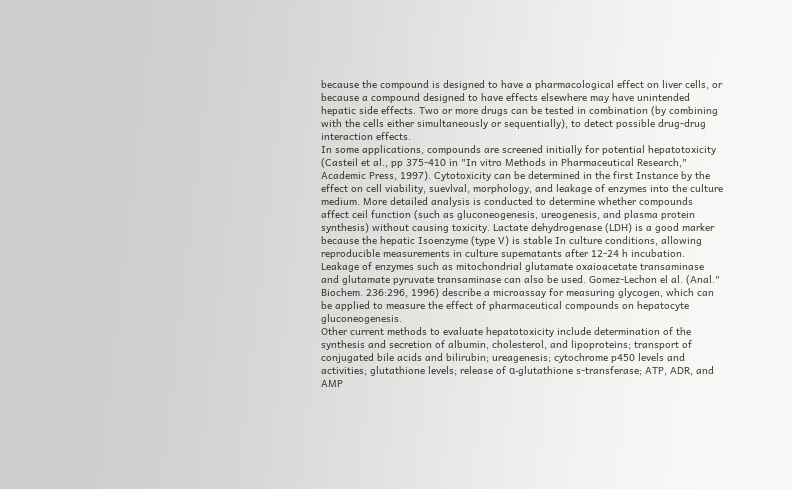because the compound is designed to have a pharmacological effect on liver cells, or because a compound designed to have effects elsewhere may have unintended hepatic side effects. Two or more drugs can be tested in combination (by combining with the cells either simultaneously or sequentially), to detect possible drug-drug interaction effects.
In some applications, compounds are screened initially for potential hepatotoxicity (Casteil et al., pp 375-410 in "In vitro Methods in Pharmaceutical Research," Academic Press, 1997). Cytotoxicity can be determined in the first Instance by the effect on cell viability, suevlval, morphology, and leakage of enzymes into the culture medium. More detailed analysis is conducted to determine whether compounds affect ceil function (such as gluconeogenesis, ureogenesis, and plasma protein synthesis) without causing toxicity. Lactate dehydrogenase (LDH) is a good marker because the hepatic Isoenzyme (type V) is stable In culture conditions, allowing reproducible measurements in culture supematants after 12-24 h incubation. Leakage of enzymes such as mitochondrial glutamate oxaioacetate transaminase and glutamate pyruvate transaminase can also be used. Gomez-Lechon el al. (Anal." Biochem. 236:296, 1996) describe a microassay for measuring glycogen, which can be applied to measure the effect of pharmaceutical compounds on hepatocyte gluconeogenesis.
Other current methods to evaluate hepatotoxicity include determination of the synthesis and secretion of albumin, cholesterol, and lipoproteins; transport of conjugated bile acids and bilirubin; ureagenesis; cytochrome p450 levels and activities; glutathione levels; release of α-glutathione s-transferase; ATP, ADR, and AMP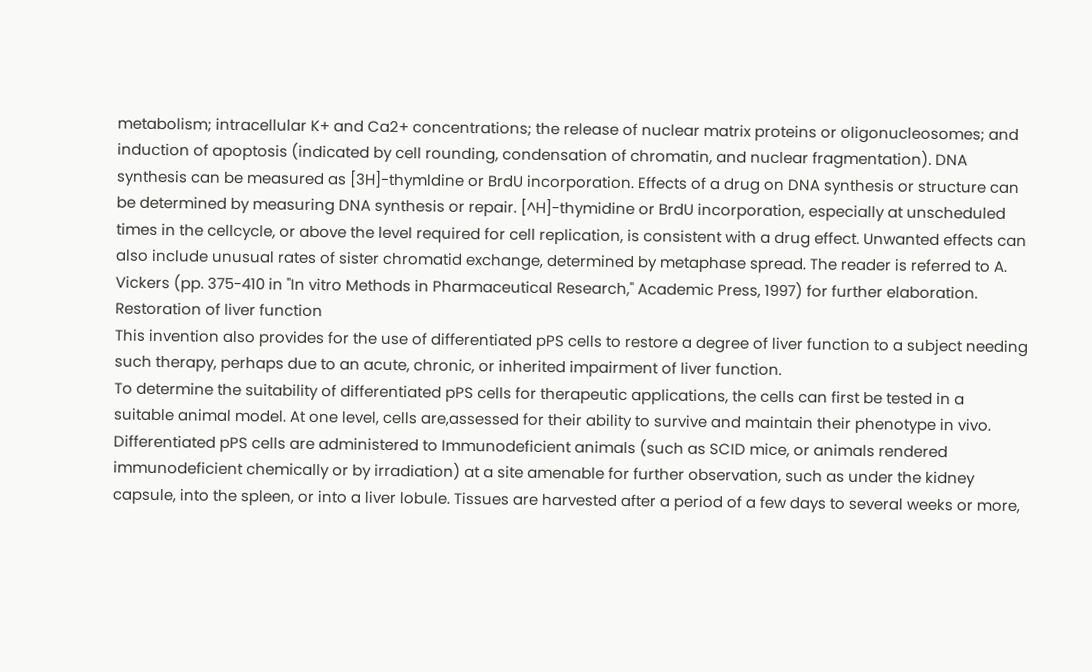metabolism; intracellular K+ and Ca2+ concentrations; the release of nuclear matrix proteins or oligonucleosomes; and induction of apoptosis (indicated by cell rounding, condensation of chromatin, and nuclear fragmentation). DNA synthesis can be measured as [3H]-thymldine or BrdU incorporation. Effects of a drug on DNA synthesis or structure can be determined by measuring DNA synthesis or repair. [^H]-thymidine or BrdU incorporation, especially at unscheduled times in the cellcycle, or above the level required for cell replication, is consistent with a drug effect. Unwanted effects can also include unusual rates of sister chromatid exchange, determined by metaphase spread. The reader is referred to A. Vickers (pp. 375-410 in "In vitro Methods in Pharmaceutical Research," Academic Press, 1997) for further elaboration.
Restoration of liver function
This invention also provides for the use of differentiated pPS cells to restore a degree of liver function to a subject needing such therapy, perhaps due to an acute, chronic, or inherited impairment of liver function.
To determine the suitability of differentiated pPS cells for therapeutic applications, the cells can first be tested in a suitable animal model. At one level, cells are,assessed for their ability to survive and maintain their phenotype in vivo. Differentiated pPS cells are administered to Immunodeficient animals (such as SCID mice, or animals rendered immunodeficient chemically or by irradiation) at a site amenable for further observation, such as under the kidney capsule, into the spleen, or into a liver lobule. Tissues are harvested after a period of a few days to several weeks or more,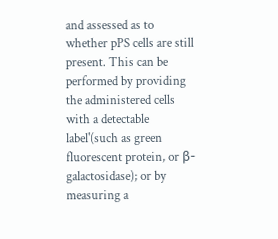and assessed as to whether pPS cells are still present. This can be performed by providing the administered cells with a detectable label'(such as green fluorescent protein, or β-galactosidase); or by measuring a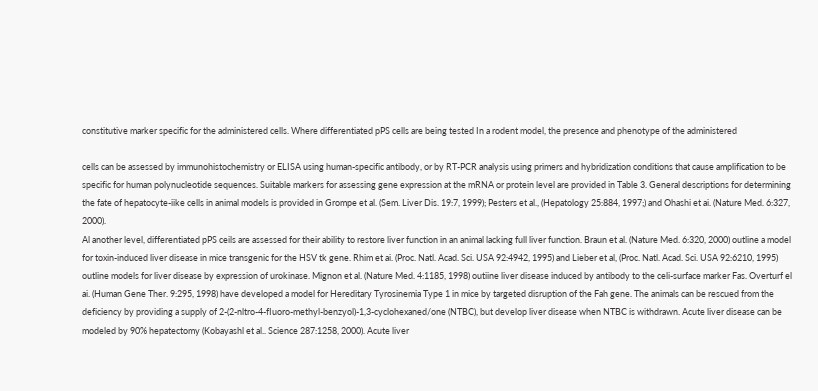constitutive marker specific for the administered cells. Where differentiated pPS cells are being tested In a rodent model, the presence and phenotype of the administered

cells can be assessed by immunohistochemistry or ELISA using human-specific antibody, or by RT-PCR analysis using primers and hybridization conditions that cause amplification to be specific for human polynucleotide sequences. Suitable markers for assessing gene expression at the mRNA or protein level are provided in Table 3. General descriptions for determining the fate of hepatocyte-iike cells in animal models is provided in Grompe et al. (Sem. Liver Dis. 19:7, 1999); Pesters et al., (Hepatology 25:884, 1997;) and Ohashi et ai. (Nature Med. 6:327, 2000).
Al another level, differentiated pPS ceils are assessed for their ability to restore liver function in an animal lacking full liver function. Braun et al. (Nature Med. 6:320, 2000) outline a model for toxin-induced liver disease in mice transgenic for the HSV tk gene. Rhim et ai. (Proc. Natl. Acad. Sci. USA 92:4942, 1995) and Lieber et al, (Proc. Natl. Acad. Sci. USA 92:6210, 1995) outline models for liver disease by expression of urokinase. Mignon et al. (Nature Med. 4:1185, 1998) outiine liver disease induced by antibody to the celi-surface marker Fas. Overturf el ai. (Human Gene Ther. 9:295, 1998) have developed a model for Hereditary Tyrosinemia Type 1 in mice by targeted disruption of the Fah gene. The animals can be rescued from the deficiency by providing a supply of 2-(2-nltro-4-fIuoro-methyl-benzyol)-1,3-cyclohexaned/one (NTBC), but develop liver disease when NTBC is withdrawn. Acute liver disease can be modeled by 90% hepatectomy (Kobayashl et al.. Science 287:1258, 2000). Acute liver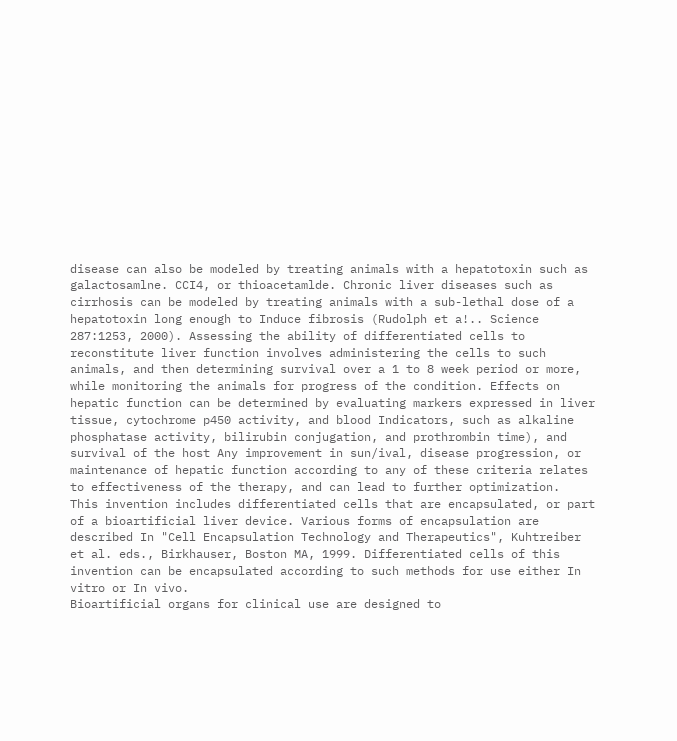disease can also be modeled by treating animals with a hepatotoxin such as galactosamlne. CCI4, or thioacetamlde. Chronic liver diseases such as cirrhosis can be modeled by treating animals with a sub-lethal dose of a hepatotoxin long enough to Induce fibrosis (Rudolph et a!.. Science 287:1253, 2000). Assessing the ability of differentiated cells to reconstitute liver function involves administering the cells to such animals, and then determining survival over a 1 to 8 week period or more, while monitoring the animals for progress of the condition. Effects on hepatic function can be determined by evaluating markers expressed in liver tissue, cytochrome p450 activity, and blood Indicators, such as alkaline phosphatase activity, bilirubin conjugation, and prothrombin time), and survival of the host Any improvement in sun/ival, disease progression, or maintenance of hepatic function according to any of these criteria relates to effectiveness of the therapy, and can lead to further optimization.
This invention includes differentiated cells that are encapsulated, or part of a bioartificial liver device. Various forms of encapsulation are described In "Cell Encapsulation Technology and Therapeutics", Kuhtreiber et al. eds., Birkhauser, Boston MA, 1999. Differentiated cells of this invention can be encapsulated according to such methods for use either In vitro or In vivo.
Bioartificial organs for clinical use are designed to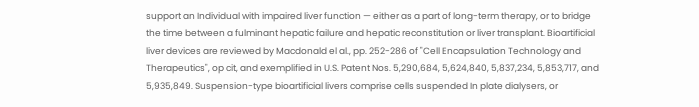support an Individual with impaired liver function — either as a part of long-term therapy, or to bridge the time between a fulminant hepatic failure and hepatic reconstitution or liver transplant. Bioartificial liver devices are reviewed by Macdonald el al., pp. 252-286 of "Cell Encapsulation Technology and Therapeutics", op cit, and exemplified in U.S. Patent Nos. 5,290,684, 5,624,840, 5,837,234, 5,853,717, and 5,935,849. Suspension-type bioartificial livers comprise cells suspended In plate dialysers, or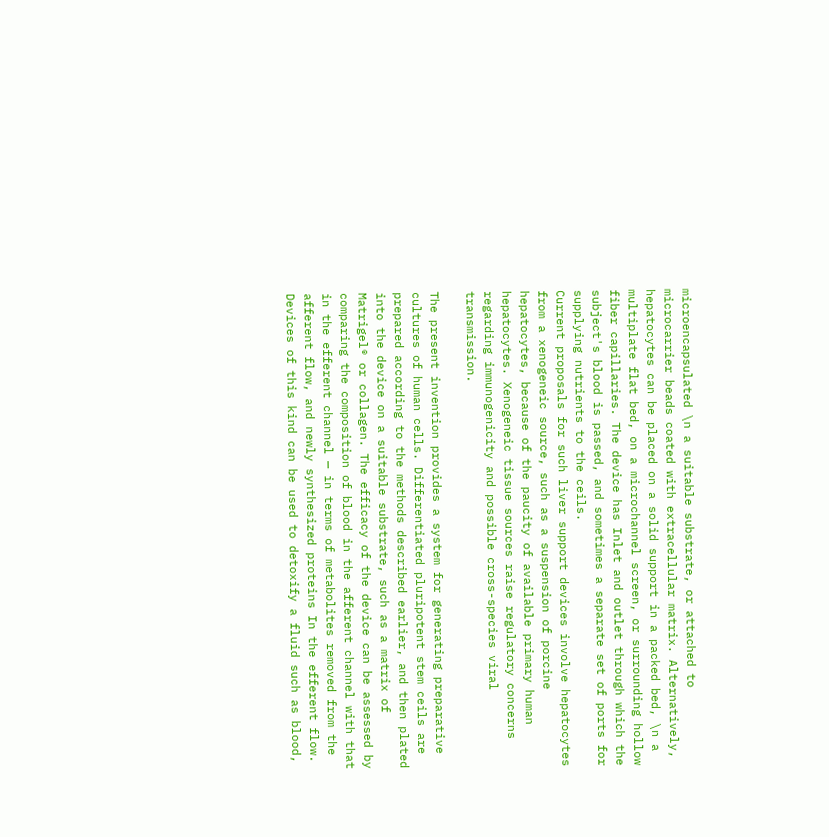microencapsulated \n a suitable substrate, or attached to microcarrier beads coated with extracellular matrix. Alternatively, hepatocytes can be placed on a solid support in a packed bed, \n a multiplate flat bed, on a microchannel screen, or surrounding hollow fiber capillaries. The device has Inlet and outlet through which the subject's blood is passed, and sometimes a separate set of ports for supplying nutrients to the ceils.
Current proposals for such liver support devices involve hepatocytes from a xenogeneic source, such as a suspension of porcine hepatocytes, because of the paucity of available primary human hepatocytes. Xenogeneic tissue sources raise regulatory concerns regarding immunogenicity and possible cross-species viral transmission.

The present invention provides a system for generating preparative cultures of human cells. Differentiated pluripotent stem ceils are prepared according to the methods described earlier, and then plated into the device on a suitable substrate, such as a matrix of Matrigel® or collagen. The efficacy of the device can be assessed by comparing the composition of blood in the afferent channel with that in the efferent channel — in terms of metabolites removed from the afferent flow, and newly synthesized proteins In the efferent flow.
Devices of this kind can be used to detoxify a fluid such as blood,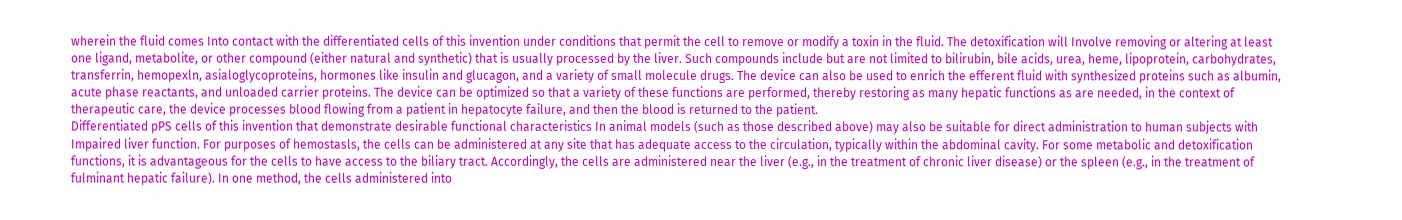wherein the fluid comes Into contact with the differentiated cells of this invention under conditions that permit the cell to remove or modify a toxin in the fluid. The detoxification will Involve removing or altering at least one ligand, metabolite, or other compound (either natural and synthetic) that is usually processed by the liver. Such compounds include but are not limited to bilirubin, bile acids, urea, heme, lipoprotein, carbohydrates, transferrin, hemopexln, asialoglycoproteins, hormones like insulin and glucagon, and a variety of small molecule drugs. The device can also be used to enrich the efferent fluid with synthesized proteins such as albumin, acute phase reactants, and unloaded carrier proteins. The device can be optimized so that a variety of these functions are performed, thereby restoring as many hepatic functions as are needed, in the context of therapeutic care, the device processes blood flowing from a patient in hepatocyte failure, and then the blood is returned to the patient.
Differentiated pPS cells of this invention that demonstrate desirable functional characteristics In animal models (such as those described above) may also be suitable for direct administration to human subjects with Impaired liver function. For purposes of hemostasls, the cells can be administered at any site that has adequate access to the circulation, typically within the abdominal cavity. For some metabolic and detoxification functions, it is advantageous for the cells to have access to the biliary tract. Accordingly, the cells are administered near the liver (e.g., in the treatment of chronic liver disease) or the spleen (e.g., in the treatment of fulminant hepatic failure). In one method, the cells administered into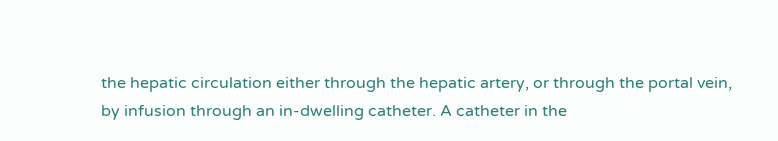the hepatic circulation either through the hepatic artery, or through the portal vein, by infusion through an in-dwelling catheter. A catheter in the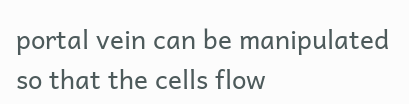portal vein can be manipulated so that the cells flow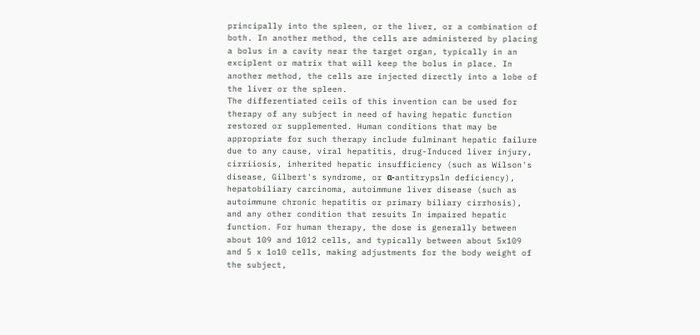principally into the spleen, or the liver, or a combination of both. In another method, the cells are administered by placing a bolus in a cavity near the target organ, typically in an exciplent or matrix that will keep the bolus in place. In another method, the cells are injected directly into a lobe of the liver or the spleen.
The differentiated ceils of this invention can be used for therapy of any subject in need of having hepatic function restored or supplemented. Human conditions that may be appropriate for such therapy include fulminant hepatic failure due to any cause, viral hepatitis, drug-Induced liver injury, cirriiosis, inherited hepatic insufficiency (such as Wilson's disease, Gilbert's syndrome, or α-antitrypsln deficiency), hepatobiliary carcinoma, autoimmune liver disease (such as autoimmune chronic hepatitis or primary biliary cirrhosis), and any other condition that resuits In impaired hepatic function. For human therapy, the dose is generally between about 109 and 1012 cells, and typically between about 5x109 and 5 x 1o10 cells, making adjustments for the body weight of the subject,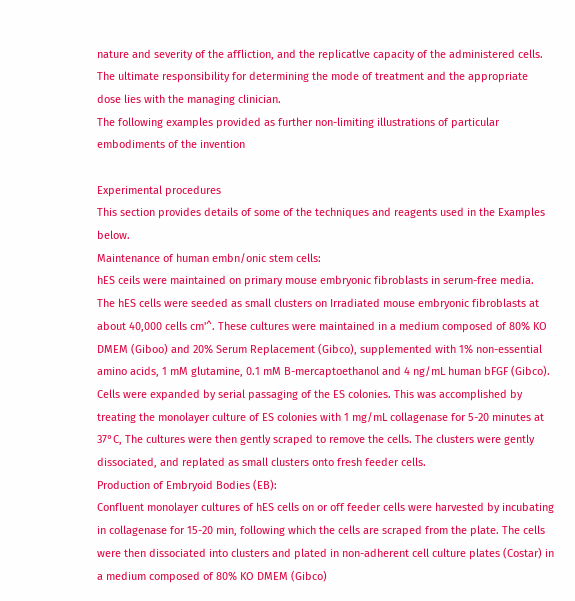nature and severity of the affliction, and the replicatlve capacity of the administered cells. The ultimate responsibility for determining the mode of treatment and the appropriate dose lies with the managing clinician.
The following examples provided as further non-limiting illustrations of particular embodiments of the invention

Experimental procedures
This section provides details of some of the techniques and reagents used in the Examples below.
Maintenance of human embn/onic stem cells:
hES ceils were maintained on primary mouse embryonic fibroblasts in serum-free media. The hES cells were seeded as small clusters on Irradiated mouse embryonic fibroblasts at about 40,000 cells cm'^. These cultures were maintained in a medium composed of 80% KO DMEM (Giboo) and 20% Serum Replacement (Gibco), supplemented with 1% non-essential amino acids, 1 mM glutamine, 0.1 mM B-mercaptoethanol and 4 ng/mL human bFGF (Gibco). Cells were expanded by serial passaging of the ES colonies. This was accomplished by treating the monolayer culture of ES colonies with 1 mg/mL collagenase for 5-20 minutes at 37°C, The cultures were then gently scraped to remove the cells. The clusters were gently dissociated, and replated as small clusters onto fresh feeder cells.
Production of Embryoid Bodies (EB):
Confluent monolayer cultures of hES cells on or off feeder cells were harvested by incubating in collagenase for 15-20 min, following which the cells are scraped from the plate. The cells were then dissociated into clusters and plated in non-adherent cell culture plates (Costar) in a medium composed of 80% KO DMEM (Gibco)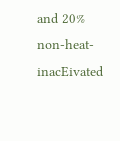and 20% non-heat-inacEivated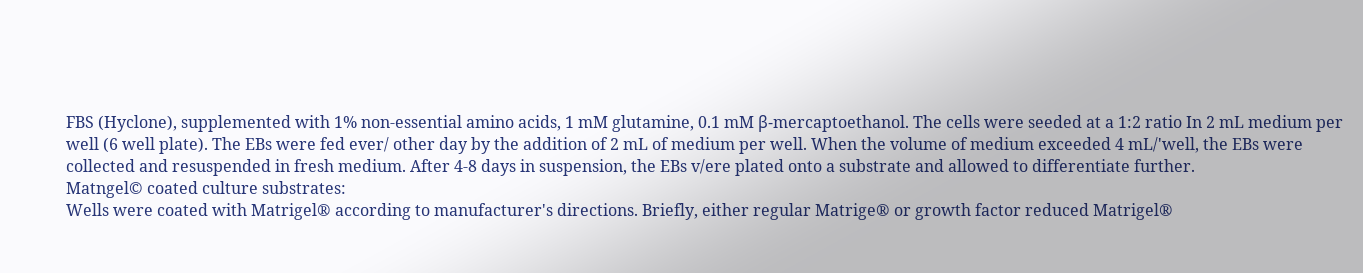FBS (Hyclone), supplemented with 1% non-essential amino acids, 1 mM glutamine, 0.1 mM β-mercaptoethanol. The cells were seeded at a 1:2 ratio In 2 mL medium per well (6 well plate). The EBs were fed ever/ other day by the addition of 2 mL of medium per well. When the volume of medium exceeded 4 mL/'well, the EBs were collected and resuspended in fresh medium. After 4-8 days in suspension, the EBs v/ere plated onto a substrate and allowed to differentiate further.
Matngel© coated culture substrates:
Wells were coated with Matrigel® according to manufacturer's directions. Briefly, either regular Matrige® or growth factor reduced Matrigel®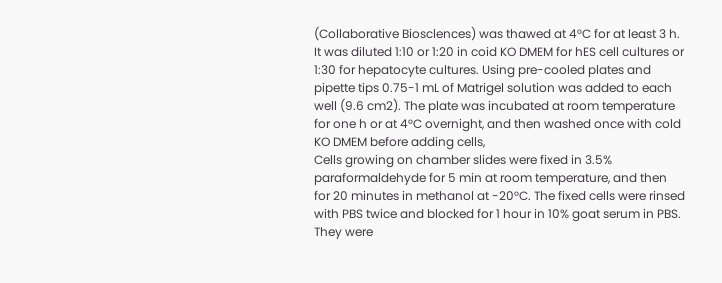(Collaborative Biosclences) was thawed at 4°C for at least 3 h. It was diluted 1:10 or 1:20 in coid KO DMEM for hES cell cultures or 1:30 for hepatocyte cultures. Using pre-cooled plates and pipette tips 0.75-1 mL of Matrigel solution was added to each well (9.6 cm2). The plate was incubated at room temperature for one h or at 4°C overnight, and then washed once with cold KO DMEM before adding cells,
Cells growing on chamber slides were fixed in 3.5% paraformaldehyde for 5 min at room temperature, and then for 20 minutes in methanol at -20°C. The fixed cells were rinsed with PBS twice and blocked for 1 hour in 10% goat serum in PBS. They were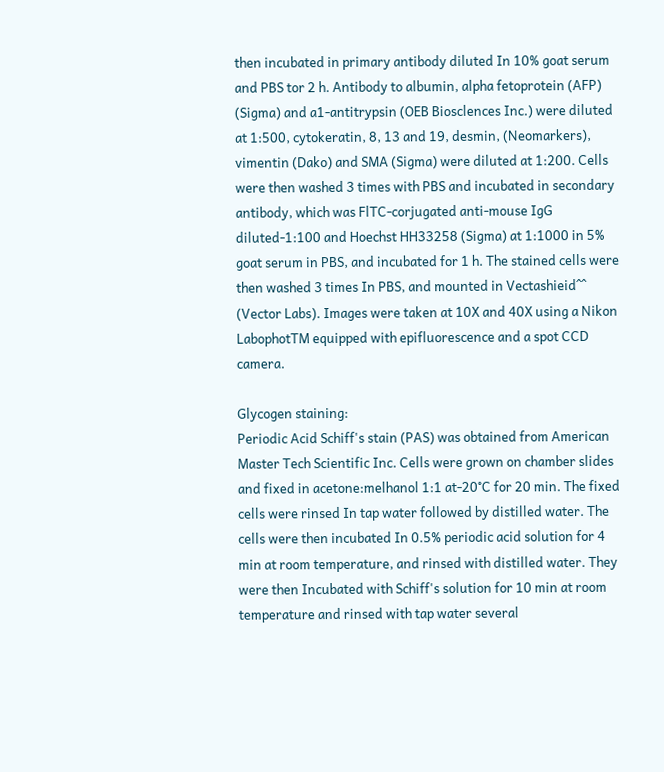then incubated in primary antibody diluted In 10% goat serum and PBS tor 2 h. Antibody to albumin, alpha fetoprotein (AFP) (Sigma) and a1-antitrypsin (OEB Biosclences Inc.) were diluted at 1:500, cytokeratin, 8, 13 and 19, desmin, (Neomarkers), vimentin (Dako) and SMA (Sigma) were diluted at 1:200. Cells were then washed 3 times with PBS and incubated in secondary antibody, which was FlTC-corjugated anti-mouse IgG diluted-1:100 and Hoechst HH33258 (Sigma) at 1:1000 in 5% goat serum in PBS, and incubated for 1 h. The stained cells were then washed 3 times In PBS, and mounted in Vectashieid^^ (Vector Labs). Images were taken at 10X and 40X using a Nikon LabophotTM equipped with epifluorescence and a spot CCD camera.

Glycogen staining:
Periodic Acid Schiff's stain (PAS) was obtained from American Master Tech Scientific Inc. Cells were grown on chamber slides and fixed in acetone:melhanol 1:1 at-20°C for 20 min. The fixed cells were rinsed In tap water followed by distilled water. The cells were then incubated In 0.5% periodic acid solution for 4 min at room temperature, and rinsed with distilled water. They were then Incubated with Schiff's solution for 10 min at room temperature and rinsed with tap water several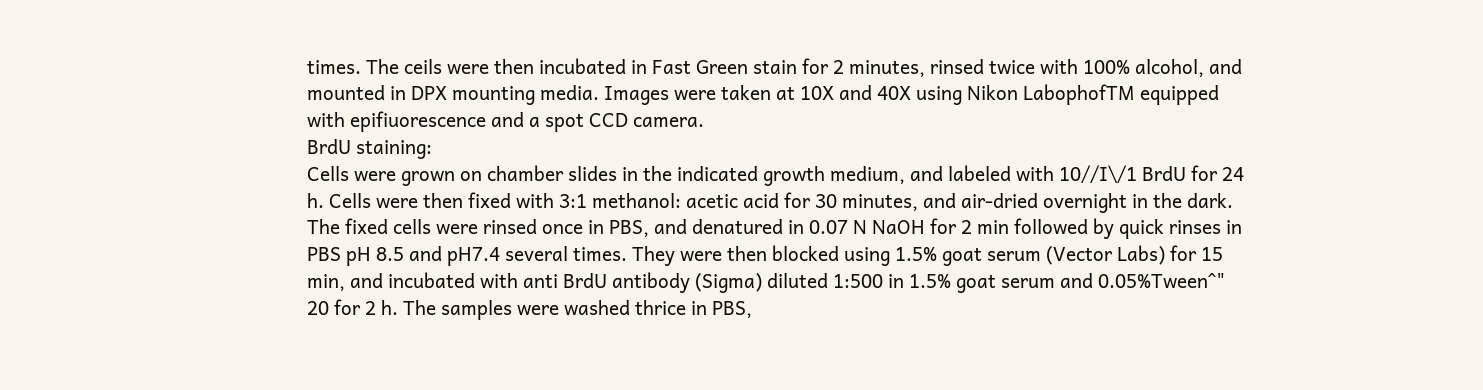times. The ceils were then incubated in Fast Green stain for 2 minutes, rinsed twice with 100% alcohol, and mounted in DPX mounting media. Images were taken at 10X and 40X using Nikon LabophofTM equipped with epifiuorescence and a spot CCD camera.
BrdU staining:
Cells were grown on chamber slides in the indicated growth medium, and labeled with 10//I\/1 BrdU for 24 h. Cells were then fixed with 3:1 methanol: acetic acid for 30 minutes, and air-dried overnight in the dark. The fixed cells were rinsed once in PBS, and denatured in 0.07 N NaOH for 2 min followed by quick rinses in PBS pH 8.5 and pH7.4 several times. They were then blocked using 1.5% goat serum (Vector Labs) for 15 min, and incubated with anti BrdU antibody (Sigma) diluted 1:500 in 1.5% goat serum and 0.05%Tween^" 20 for 2 h. The samples were washed thrice in PBS,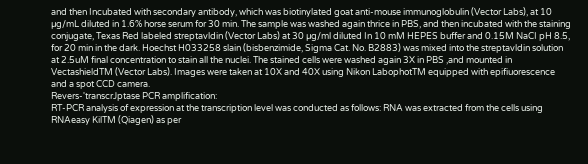and then Incubated with secondary antibody, which was biotinylated goat anti-mouse immunoglobulin (Vector Labs), at 10 µg/mL diluted in 1.6% horse serum for 30 min. The sample was washed again thrice in PBS, and then incubated with the staining conjugate, Texas Red labeled streptavldin (Vector Labs) at 30 µg/ml diluted In 10 mM HEPES buffer and 0.15M NaCI pH 8.5, for 20 min in the dark. Hoechst H033258 slain (bisbenzimide, Sigma Cat. No. B2883) was mixed into the streptavldin solution at 2.5uM final concentration to stain all the nuclei. The stained cells were washed again 3X in PBS ,and mounted in VectashieldTM (Vector Labs). Images were taken at 10X and 40X using Nikon LabophotTM equipped with epifiuorescence and a spot CCD camera.
Revers-'transcrJptase PCR amplification:
RT-PCR analysis of expression at the transcription level was conducted as follows: RNA was extracted from the cells using RNAeasy KilTM (Qiagen) as per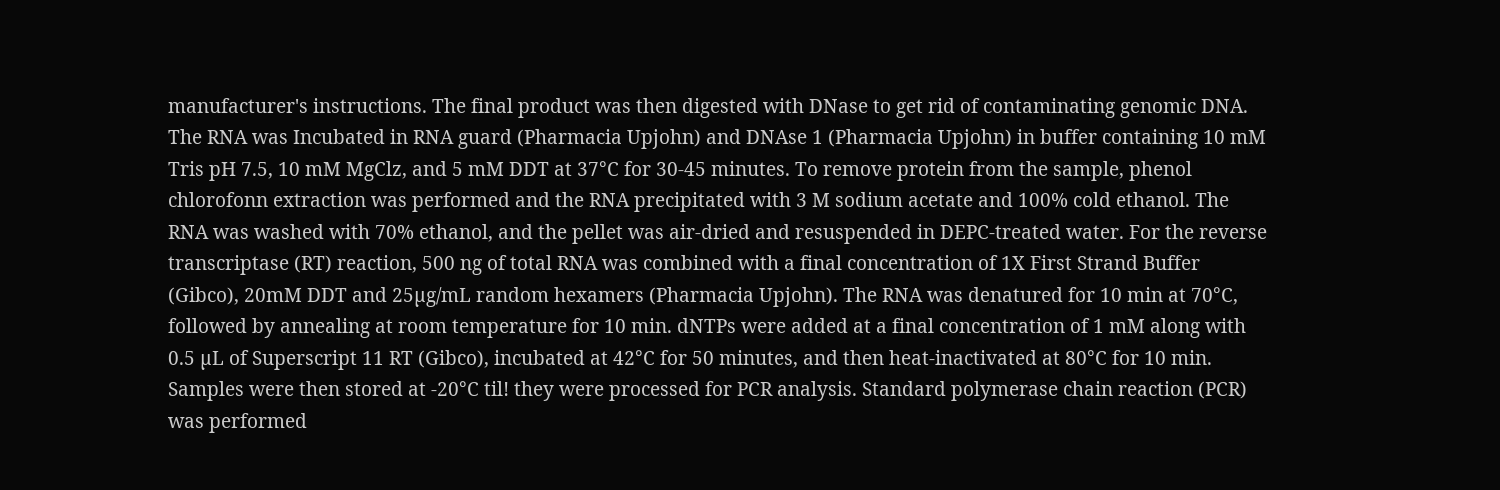manufacturer's instructions. The final product was then digested with DNase to get rid of contaminating genomic DNA. The RNA was Incubated in RNA guard (Pharmacia Upjohn) and DNAse 1 (Pharmacia Upjohn) in buffer containing 10 mM Tris pH 7.5, 10 mM MgClz, and 5 mM DDT at 37°C for 30-45 minutes. To remove protein from the sample, phenol chlorofonn extraction was performed and the RNA precipitated with 3 M sodium acetate and 100% cold ethanol. The RNA was washed with 70% ethanol, and the pellet was air-dried and resuspended in DEPC-treated water. For the reverse transcriptase (RT) reaction, 500 ng of total RNA was combined with a final concentration of 1X First Strand Buffer (Gibco), 20mM DDT and 25µg/mL random hexamers (Pharmacia Upjohn). The RNA was denatured for 10 min at 70°C, followed by annealing at room temperature for 10 min. dNTPs were added at a final concentration of 1 mM along with 0.5 µL of Superscript 11 RT (Gibco), incubated at 42°C for 50 minutes, and then heat-inactivated at 80°C for 10 min. Samples were then stored at -20°C til! they were processed for PCR analysis. Standard polymerase chain reaction (PCR) was performed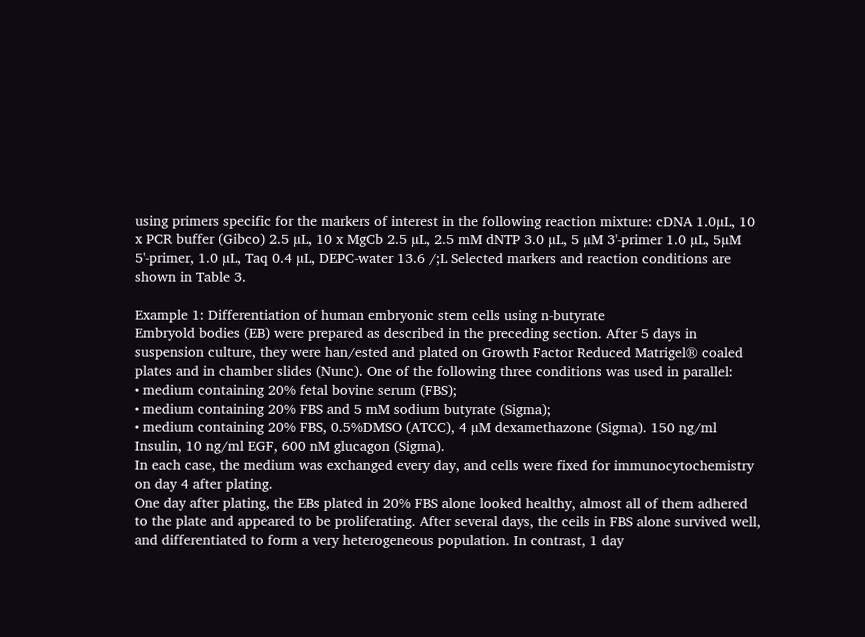using primers specific for the markers of interest in the following reaction mixture: cDNA 1.0µL, 10 x PCR buffer (Gibco) 2.5 µL, 10 x MgCb 2.5 µL, 2.5 mM dNTP 3.0 µL, 5 µM 3'-primer 1.0 µL, 5µM 5'-primer, 1.0 µL, Taq 0.4 µL, DEPC-water 13.6 /;L Selected markers and reaction conditions are shown in Table 3.

Example 1: Differentiation of human embryonic stem cells using n-butyrate
Embryold bodies (EB) were prepared as described in the preceding section. After 5 days in suspension culture, they were han/ested and plated on Growth Factor Reduced Matrigel® coaled plates and in chamber slides (Nunc). One of the following three conditions was used in parallel:
• medium containing 20% fetal bovine serum (FBS);
• medium containing 20% FBS and 5 mM sodium butyrate (Sigma);
• medium containing 20% FBS, 0.5%DMSO (ATCC), 4 µM dexamethazone (Sigma). 150 ng/ml
Insulin, 10 ng/ml EGF, 600 nM glucagon (Sigma).
In each case, the medium was exchanged every day, and cells were fixed for immunocytochemistry on day 4 after plating.
One day after plating, the EBs plated in 20% FBS alone looked healthy, almost all of them adhered to the plate and appeared to be proliferating. After several days, the ceils in FBS alone survived well, and differentiated to form a very heterogeneous population. In contrast, 1 day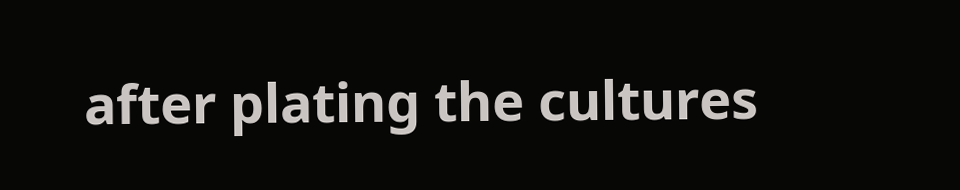after plating the cultures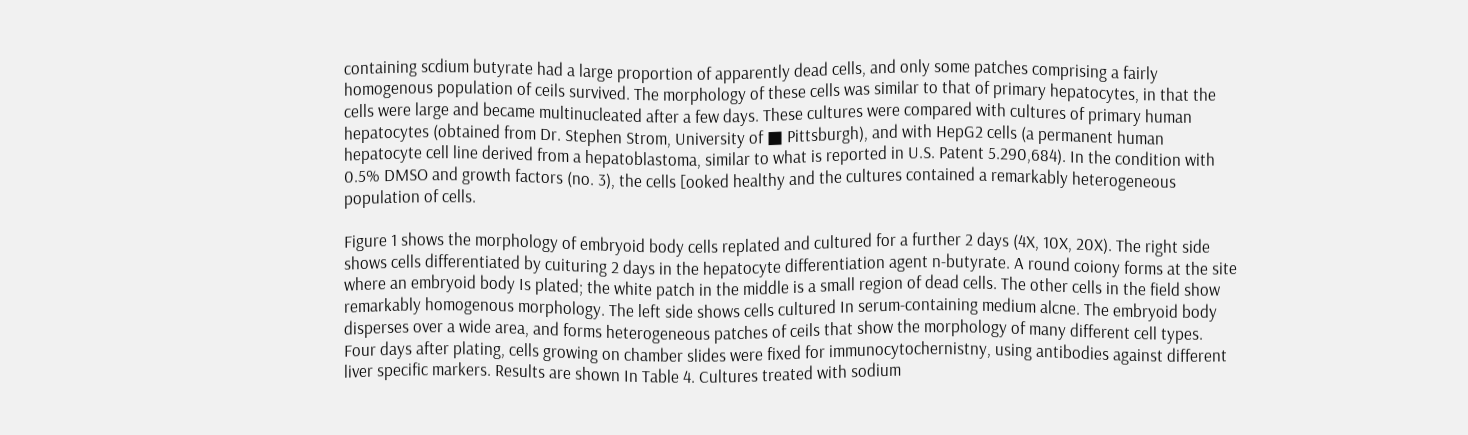containing scdium butyrate had a large proportion of apparently dead cells, and only some patches comprising a fairly homogenous population of ceils survived. The morphology of these cells was similar to that of primary hepatocytes, in that the cells were large and became multinucleated after a few days. These cultures were compared with cultures of primary human hepatocytes (obtained from Dr. Stephen Strom, University of ■ Pittsburgh), and with HepG2 cells (a permanent human hepatocyte cell line derived from a hepatoblastoma, similar to what is reported in U.S. Patent 5.290,684). In the condition with 0.5% DMSO and growth factors (no. 3), the cells [ooked healthy and the cultures contained a remarkably heterogeneous population of cells.

Figure 1 shows the morphology of embryoid body cells replated and cultured for a further 2 days (4X, 10X, 20X). The right side shows cells differentiated by cuituring 2 days in the hepatocyte differentiation agent n-butyrate. A round coiony forms at the site where an embryoid body Is plated; the white patch in the middle is a small region of dead cells. The other cells in the field show remarkably homogenous morphology. The left side shows cells cultured In serum-containing medium alcne. The embryoid body disperses over a wide area, and forms heterogeneous patches of ceils that show the morphology of many different cell types.
Four days after plating, cells growing on chamber slides were fixed for immunocytochernistny, using antibodies against different liver specific markers. Results are shown In Table 4. Cultures treated with sodium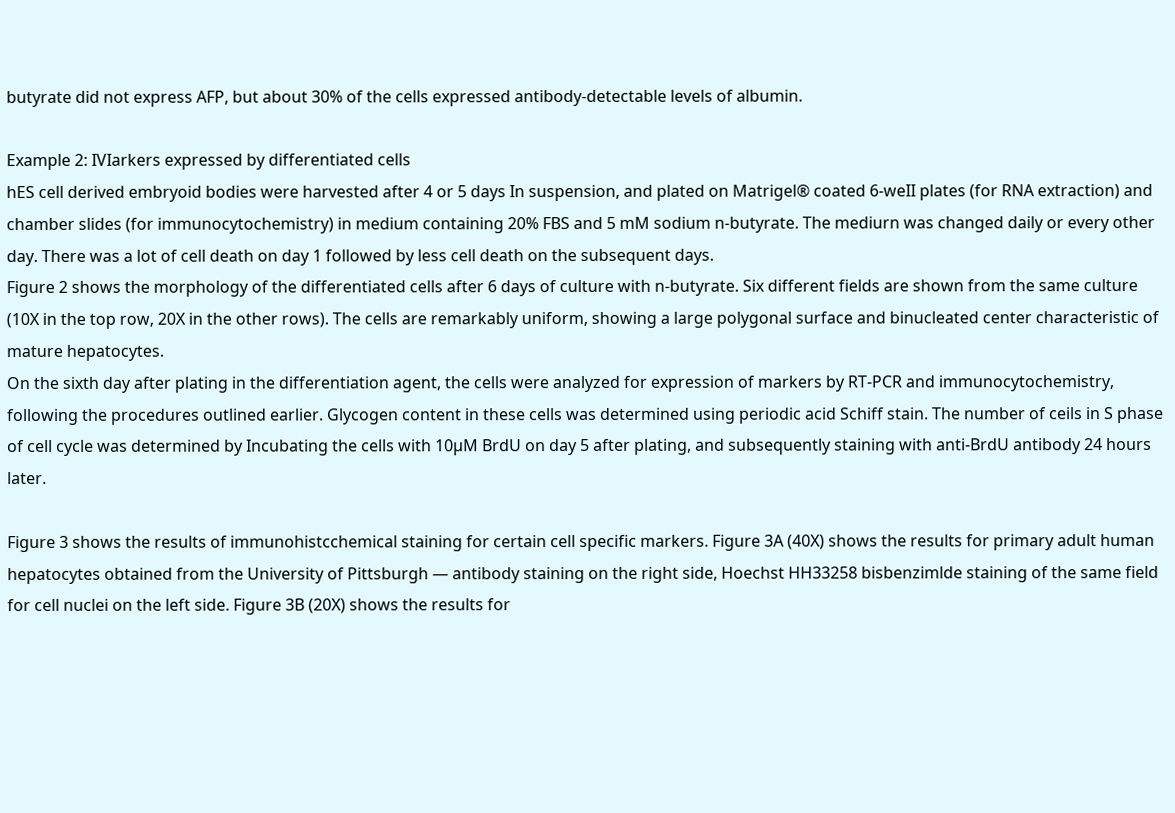butyrate did not express AFP, but about 30% of the cells expressed antibody-detectable levels of albumin.

Example 2: IVIarkers expressed by differentiated cells
hES cell derived embryoid bodies were harvested after 4 or 5 days In suspension, and plated on Matrigel® coated 6-weII plates (for RNA extraction) and chamber slides (for immunocytochemistry) in medium containing 20% FBS and 5 mM sodium n-butyrate. The mediurn was changed daily or every other day. There was a lot of cell death on day 1 followed by less cell death on the subsequent days.
Figure 2 shows the morphology of the differentiated cells after 6 days of culture with n-butyrate. Six different fields are shown from the same culture (10X in the top row, 20X in the other rows). The cells are remarkably uniform, showing a large polygonal surface and binucleated center characteristic of mature hepatocytes.
On the sixth day after plating in the differentiation agent, the cells were analyzed for expression of markers by RT-PCR and immunocytochemistry, following the procedures outlined earlier. Glycogen content in these cells was determined using periodic acid Schiff stain. The number of ceils in S phase of cell cycle was determined by Incubating the cells with 10µM BrdU on day 5 after plating, and subsequently staining with anti-BrdU antibody 24 hours later.

Figure 3 shows the results of immunohistcchemical staining for certain cell specific markers. Figure 3A (40X) shows the results for primary adult human hepatocytes obtained from the University of Pittsburgh — antibody staining on the right side, Hoechst HH33258 bisbenzimlde staining of the same field for cell nuclei on the left side. Figure 3B (20X) shows the results for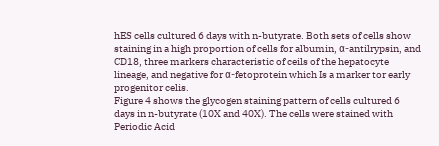hES cells cultured 6 days with n-butyrate. Both sets of cells show staining in a high proportion of cells for albumin, α-antilrypsin, and CD18, three markers characteristic of ceils of the hepatocyte lineage, and negative for α-fetoprotein which Is a marker tor early progenitor celis.
Figure 4 shows the glycogen staining pattern of cells cultured 6 days in n-butyrate (10X and 40X). The cells were stained with Periodic Acid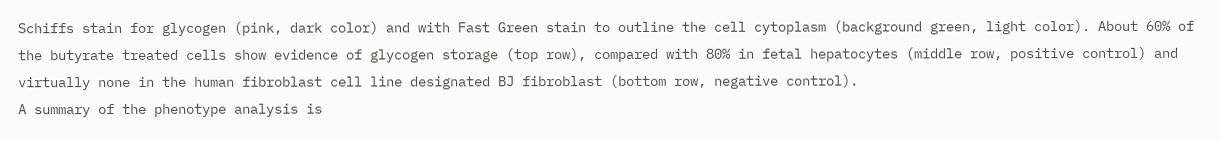Schiffs stain for glycogen (pink, dark color) and with Fast Green stain to outline the cell cytoplasm (background green, light color). About 60% of the butyrate treated cells show evidence of glycogen storage (top row), compared with 80% in fetal hepatocytes (middle row, positive control) and virtually none in the human fibroblast cell line designated BJ fibroblast (bottom row, negative control).
A summary of the phenotype analysis is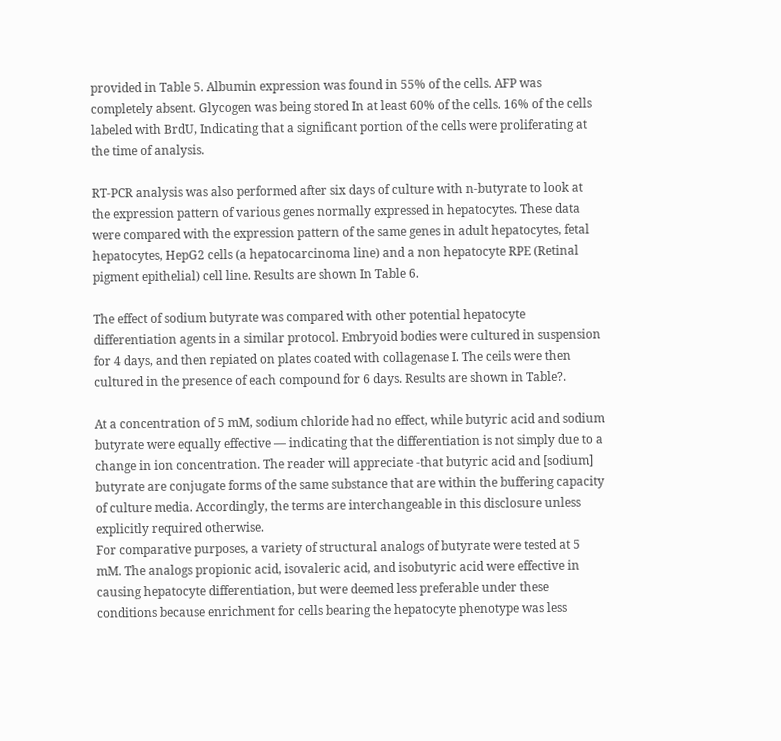provided in Table 5. Albumin expression was found in 55% of the cells. AFP was completely absent. Glycogen was being stored In at least 60% of the cells. 16% of the cells labeled with BrdU, Indicating that a significant portion of the cells were proliferating at the time of analysis.

RT-PCR analysis was also performed after six days of culture with n-butyrate to look at the expression pattern of various genes normally expressed in hepatocytes. These data were compared with the expression pattern of the same genes in adult hepatocytes, fetal hepatocytes, HepG2 cells (a hepatocarcinoma line) and a non hepatocyte RPE (Retinal pigment epithelial) cell line. Results are shown In Table 6.

The effect of sodium butyrate was compared with other potential hepatocyte differentiation agents in a similar protocol. Embryoid bodies were cultured in suspension for 4 days, and then repiated on plates coated with collagenase I. The ceils were then cultured in the presence of each compound for 6 days. Results are shown in Table?.

At a concentration of 5 mM, sodium chloride had no effect, while butyric acid and sodium butyrate were equally effective — indicating that the differentiation is not simply due to a change in ion concentration. The reader will appreciate -that butyric acid and [sodium] butyrate are conjugate forms of the same substance that are within the buffering capacity of culture media. Accordingly, the terms are interchangeable in this disclosure unless explicitly required otherwise.
For comparative purposes, a variety of structural analogs of butyrate were tested at 5 mM. The analogs propionic acid, isovaleric acid, and isobutyric acid were effective in causing hepatocyte differentiation, but were deemed less preferable under these conditions because enrichment for cells bearing the hepatocyte phenotype was less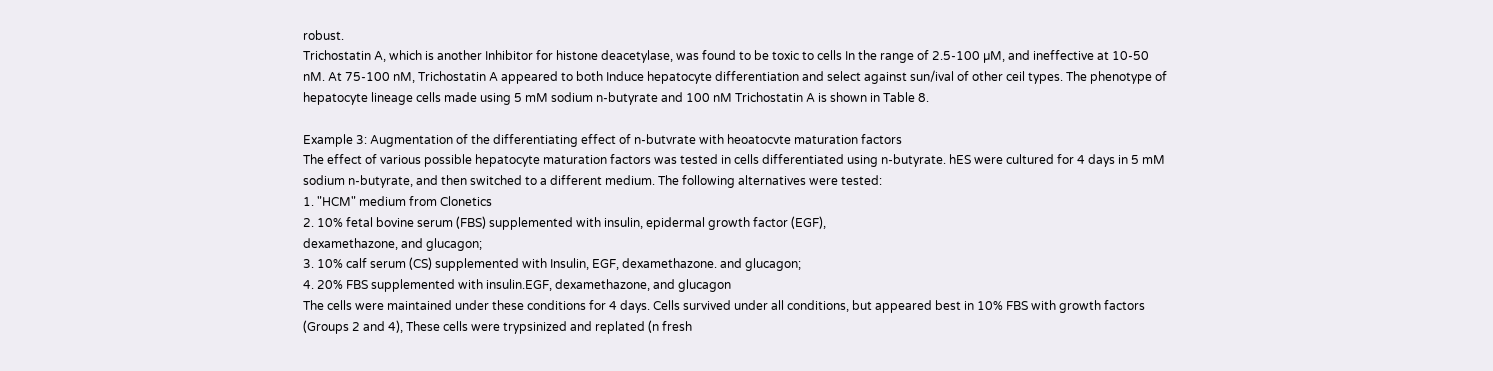robust.
Trichostatin A, which is another Inhibitor for histone deacetylase, was found to be toxic to cells In the range of 2.5-100 µM, and ineffective at 10-50 nM. At 75-100 nM, Trichostatin A appeared to both Induce hepatocyte differentiation and select against sun/ival of other ceil types. The phenotype of hepatocyte lineage cells made using 5 mM sodium n-butyrate and 100 nM Trichostatin A is shown in Table 8.

Example 3: Augmentation of the differentiating effect of n-butvrate with heoatocvte maturation factors
The effect of various possible hepatocyte maturation factors was tested in cells differentiated using n-butyrate. hES were cultured for 4 days in 5 mM sodium n-butyrate, and then switched to a different medium. The following alternatives were tested:
1. "HCM" medium from Clonetics
2. 10% fetal bovine serum (FBS) supplemented with insulin, epidermal growth factor (EGF),
dexamethazone, and glucagon;
3. 10% calf serum (CS) supplemented with Insulin, EGF, dexamethazone. and glucagon;
4. 20% FBS supplemented with insulin.EGF, dexamethazone, and glucagon
The cells were maintained under these conditions for 4 days. Cells survived under all conditions, but appeared best in 10% FBS with growth factors (Groups 2 and 4), These cells were trypsinized and replated (n fresh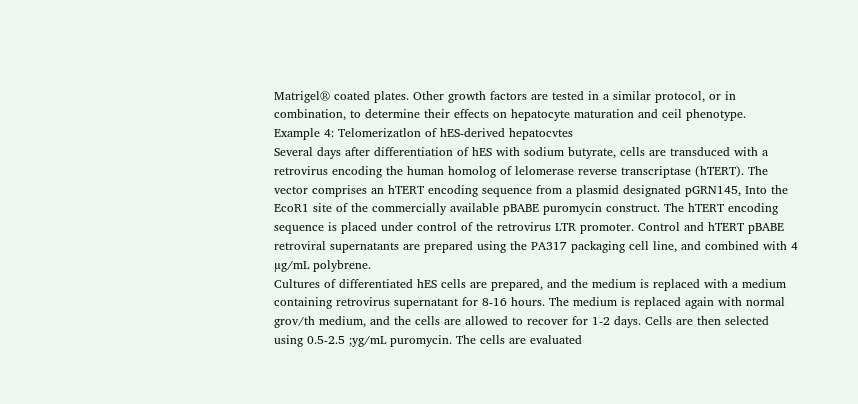Matrigel® coated plates. Other growth factors are tested in a similar protocol, or in combination, to determine their effects on hepatocyte maturation and ceil phenotype.
Example 4: Telomerizatlon of hES-derived hepatocvtes
Several days after differentiation of hES with sodium butyrate, cells are transduced with a retrovirus encoding the human homolog of lelomerase reverse transcriptase (hTERT). The vector comprises an hTERT encoding sequence from a plasmid designated pGRN145, Into the EcoR1 site of the commercially available pBABE puromycin construct. The hTERT encoding sequence is placed under control of the retrovirus LTR promoter. Control and hTERT pBABE retroviral supernatants are prepared using the PA317 packaging cell line, and combined with 4 µg/mL polybrene.
Cultures of differentiated hES cells are prepared, and the medium is replaced with a medium containing retrovirus supernatant for 8-16 hours. The medium is replaced again with normal grov/th medium, and the cells are allowed to recover for 1-2 days. Cells are then selected using 0.5-2.5 ;yg/mL puromycin. The cells are evaluated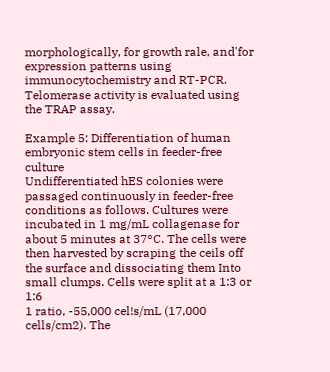morphologically, for growth rale, and'for expression patterns using immunocytochemistry and RT-PCR. Telomerase activity is evaluated using the TRAP assay.

Example 5: Differentiation of human embryonic stem cells in feeder-free culture
Undifferentiated hES colonies were passaged continuously in feeder-free conditions as follows. Cultures were incubated in 1 mg/mL collagenase for about 5 minutes at 37°C. The cells were then harvested by scraping the ceils off the surface and dissociating them Into small clumps. Cells were split at a 1:3 or 1:6
1 ratio, -55,000 cel!s/mL (17,000 cells/cm2). The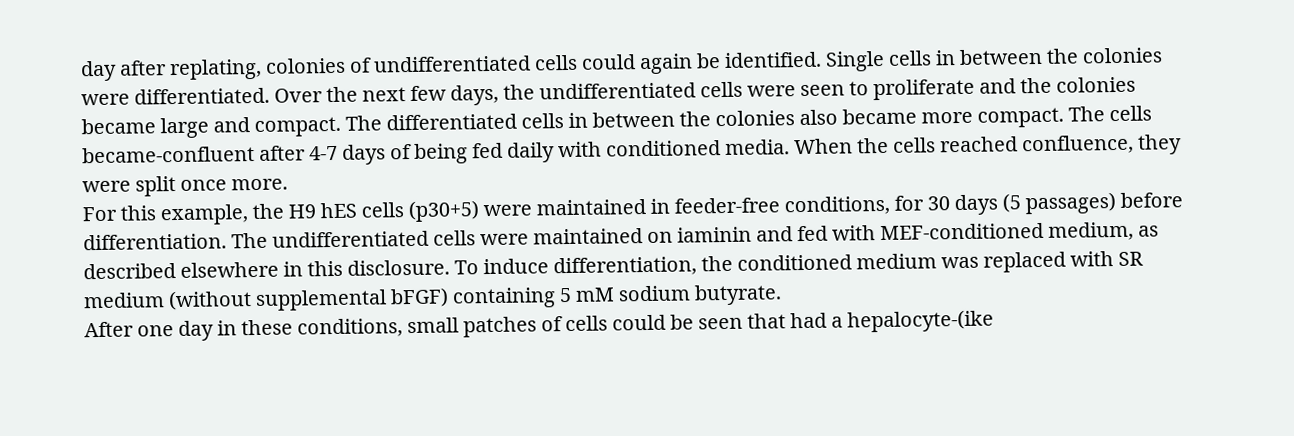day after replating, colonies of undifferentiated cells could again be identified. Single cells in between the colonies were differentiated. Over the next few days, the undifferentiated cells were seen to proliferate and the colonies became large and compact. The differentiated cells in between the colonies also became more compact. The cells became-confluent after 4-7 days of being fed daily with conditioned media. When the cells reached confluence, they were split once more.
For this example, the H9 hES cells (p30+5) were maintained in feeder-free conditions, for 30 days (5 passages) before differentiation. The undifferentiated cells were maintained on iaminin and fed with MEF-conditioned medium, as described elsewhere in this disclosure. To induce differentiation, the conditioned medium was replaced with SR medium (without supplemental bFGF) containing 5 mM sodium butyrate.
After one day in these conditions, small patches of cells could be seen that had a hepalocyte-(ike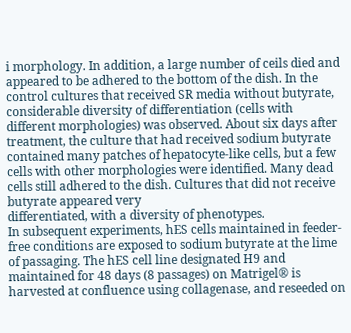i morphology. In addition, a large number of ceils died and appeared to be adhered to the bottom of the dish. In the control cultures that received SR media without butyrate, considerable diversity of differentiation (cells with different morphologies) was observed. About six days after treatment, the culture that had received sodium butyrate contained many patches of hepatocyte-like cells, but a few cells with other morphologies were identified. Many dead cells still adhered to the dish. Cultures that did not receive butyrate appeared very
differentiated, with a diversity of phenotypes.
In subsequent experiments, hES cells maintained in feeder-free conditions are exposed to sodium butyrate at the lime of passaging. The hES cell line designated H9 and maintained for 48 days (8 passages) on Matrigel® is harvested at confluence using collagenase, and reseeded on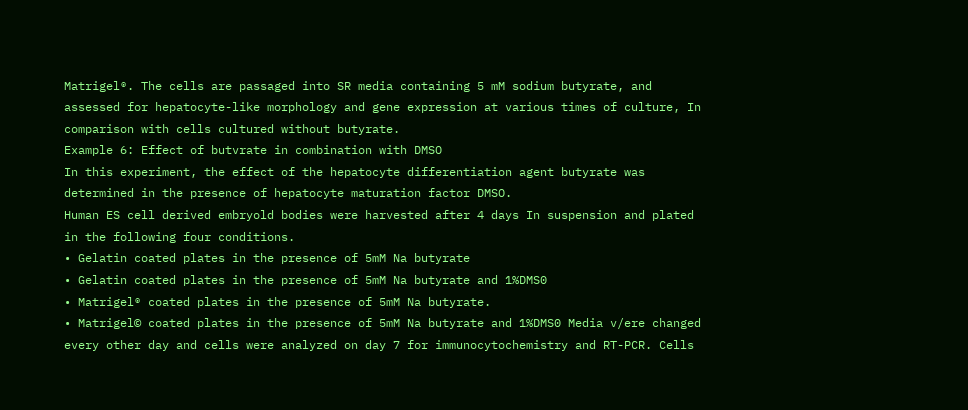Matrigel®. The cells are passaged into SR media containing 5 mM sodium butyrate, and assessed for hepatocyte-like morphology and gene expression at various times of culture, In comparison with cells cultured without butyrate.
Example 6: Effect of butvrate in combination with DMSO
In this experiment, the effect of the hepatocyte differentiation agent butyrate was determined in the presence of hepatocyte maturation factor DMSO.
Human ES cell derived embryold bodies were harvested after 4 days In suspension and plated in the following four conditions.
• Gelatin coated plates in the presence of 5mM Na butyrate
• Gelatin coated plates in the presence of 5mM Na butyrate and 1%DMS0
• Matrigel® coated plates in the presence of 5mM Na butyrate.
• Matrigel© coated plates in the presence of 5mM Na butyrate and 1%DMS0 Media v/ere changed every other day and cells were analyzed on day 7 for immunocytochemistry and RT-PCR. Cells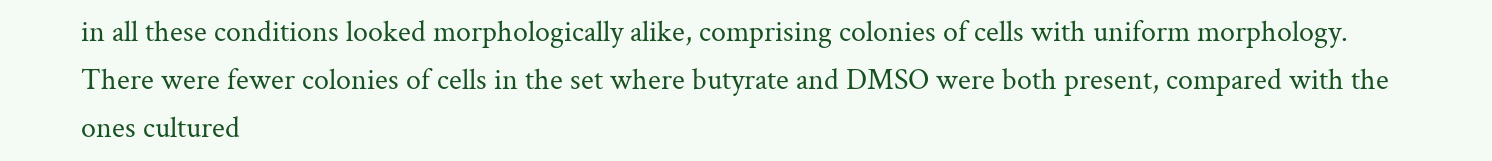in all these conditions looked morphologically alike, comprising colonies of cells with uniform morphology. There were fewer colonies of cells in the set where butyrate and DMSO were both present, compared with the ones cultured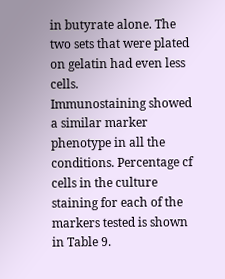in butyrate alone. The two sets that were plated on gelatin had even less cells.
Immunostaining showed a similar marker phenotype in all the conditions. Percentage cf cells in the culture staining for each of the markers tested is shown in Table 9.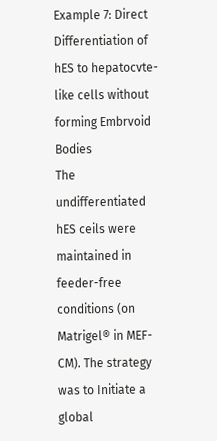Example 7: Direct Differentiation of hES to hepatocvte-like cells without forming Embrvoid Bodies
The undifferentiated hES ceils were maintained in feeder-free conditions (on Matrigel® in MEF-CM). The strategy was to Initiate a global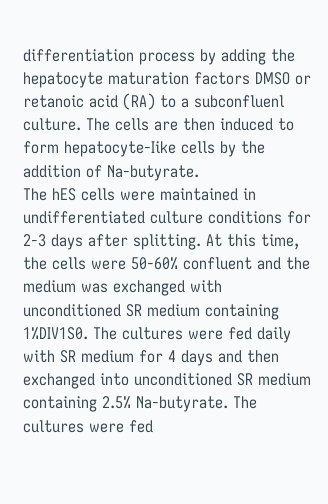differentiation process by adding the hepatocyte maturation factors DMSO or retanoic acid (RA) to a subconfluenl culture. The cells are then induced to form hepatocyte-Iike cells by the addition of Na-butyrate.
The hES cells were maintained in undifferentiated culture conditions for 2-3 days after splitting. At this time, the cells were 50-60% confluent and the medium was exchanged with unconditioned SR medium containing 1%DIV1S0. The cultures were fed daily with SR medium for 4 days and then exchanged into unconditioned SR medium containing 2.5% Na-butyrate. The cultures were fed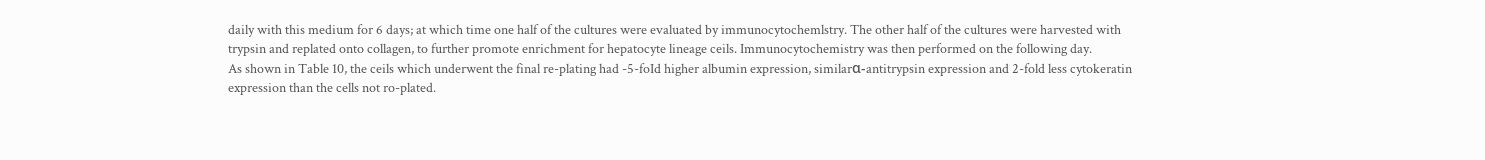daily with this medium for 6 days; at which time one half of the cultures were evaluated by immunocytochemlstry. The other half of the cultures were harvested with trypsin and replated onto collagen, to further promote enrichment for hepatocyte lineage ceils. Immunocytochemistry was then performed on the following day.
As shown in Table 10, the ceils which underwent the final re-plating had -5-foId higher albumin expression, similarα-antitrypsin expression and 2-fold less cytokeratin expression than the cells not ro-plated.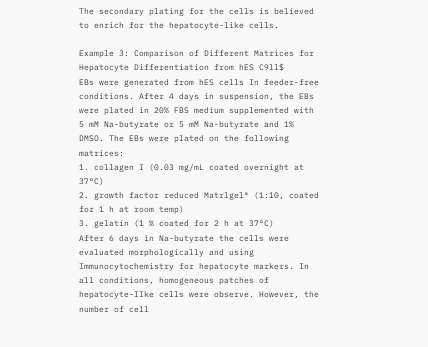The secondary plating for the cells is believed to enrich for the hepatocyte-like cells.

Example 3: Comparison of Different Matrices for Hepatocyte Differentiation from hES C9ll$
EBs were generated from hES cells In feeder-free conditions. After 4 days in suspension, the EBs were plated in 20% FBS medium supplemented with 5 mM Na-butyrate or 5 mM Na-butyrate and 1% DMSO. The EBs were plated on the following matrices:
1. collagen I (0.03 mg/mL coated overnight at 37°C)
2. growth factor reduced Matrlgel® (1:10, coated for 1 h at room temp)
3. gelatin (1 % coated for 2 h at 37°C)
After 6 days in Na-butyrate the cells were evaluated morphologically and using Immunocytochemistry for hepatocyte markers. In all conditions, homogeneous patches of hepatocyte-IIke cells were observe. However, the number of cell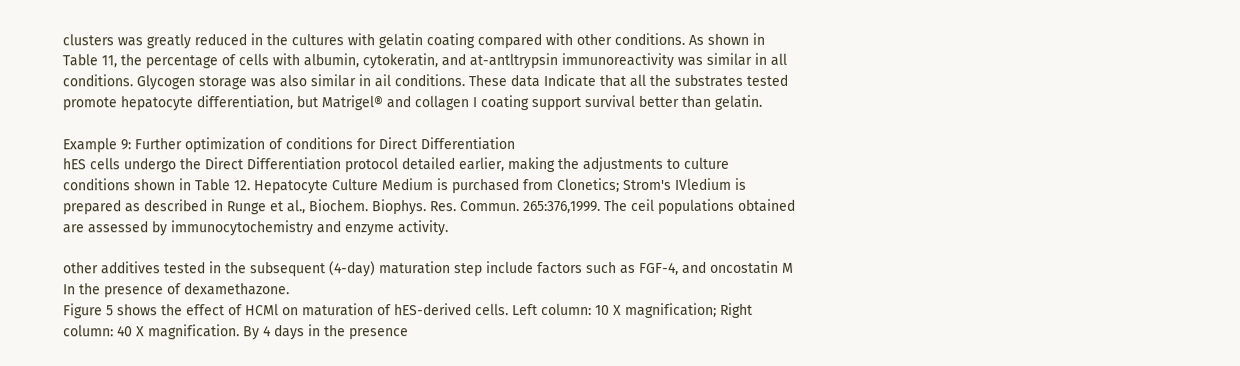clusters was greatly reduced in the cultures with gelatin coating compared with other conditions. As shown in Table 11, the percentage of cells with albumin, cytokeratin, and at-antltrypsin immunoreactivity was similar in all conditions. Glycogen storage was also similar in ail conditions. These data Indicate that all the substrates tested promote hepatocyte differentiation, but Matrigel® and collagen I coating support survival better than gelatin.

Example 9: Further optimization of conditions for Direct Differentiation
hES cells undergo the Direct Differentiation protocol detailed earlier, making the adjustments to culture conditions shown in Table 12. Hepatocyte Culture Medium is purchased from Clonetics; Strom's IVledium is prepared as described in Runge et al., Biochem. Biophys. Res. Commun. 265:376,1999. The ceil populations obtained are assessed by immunocytochemistry and enzyme activity.

other additives tested in the subsequent (4-day) maturation step include factors such as FGF-4, and oncostatin M In the presence of dexamethazone.
Figure 5 shows the effect of HCMl on maturation of hES-derived cells. Left column: 10 X magnification; Right column: 40 X magnification. By 4 days in the presence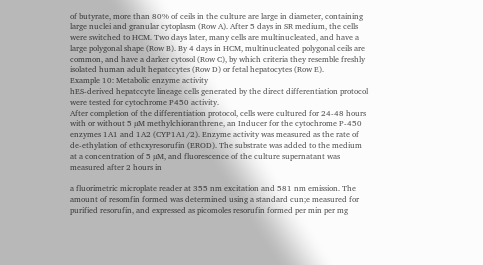of butyrate, more than 80% of ceils in the culture are large in diameter, containing large nuclei and granular cytoplasm (Row A). After 5 days in SR medium, the cells were switched to HCM. Two days later, many cells are multinucleated, and have a large polygonal shape (Row B). By 4 days in HCM, multinucleated polygonal ceils are common, and have a darker cytosol (Row C), by which criteria they resemble freshly isolated human adult hepatccytes (Row D) or fetal hepatocytes (Row E).
Example 10: Metabolic enzyme activity
hES-derived hepatccyte lineage cells generated by the direct differentiation protocol were tested for cytochrome P450 activity.
After completion of the differentiation protocol, cells were cultured for 24-48 hours with or without 5 µM methylchioranthrene, an Inducer for the cytochrome P-450 enzymes 1A1 and 1A2 (CYP1A1/2). Enzyme activity was measured as the rate of de-ethylation of ethcxyresorufin (EROD). The substrate was added to the medium at a concentration of 5 µM, and fluorescence of the culture supernatant was measured after 2 hours in

a fluorimetric microplate reader at 355 nm excitation and 581 nm emission. The amount of resomfin formed was determined using a standard cun;e measured for purified resorufin, and expressed as picomoles resorufin formed per min per mg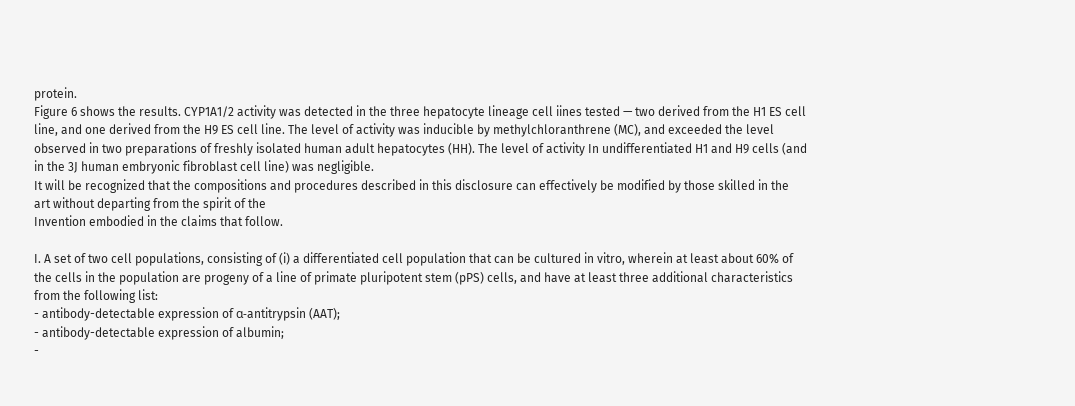protein.
Figure 6 shows the results. CYP1A1/2 activity was detected in the three hepatocyte lineage cell iines tested — two derived from the H1 ES cell line, and one derived from the H9 ES cell line. The level of activity was inducible by methylchloranthrene (MC), and exceeded the level observed in two preparations of freshly isolated human adult hepatocytes (HH). The level of activity In undifferentiated H1 and H9 cells (and in the 3J human embryonic fibroblast cell line) was negligible.
It will be recognized that the compositions and procedures described in this disclosure can effectively be modified by those skilled in the art without departing from the spirit of the
Invention embodied in the claims that follow.

I. A set of two cell populations, consisting of (i) a differentiated cell population that can be cultured in vitro, wherein at least about 60% of the cells in the population are progeny of a line of primate pluripotent stem (pPS) cells, and have at least three additional characteristics from the following list:
- antibody-detectable expression of α-antitrypsin (AAT);
- antibody-detectable expression of albumin;
-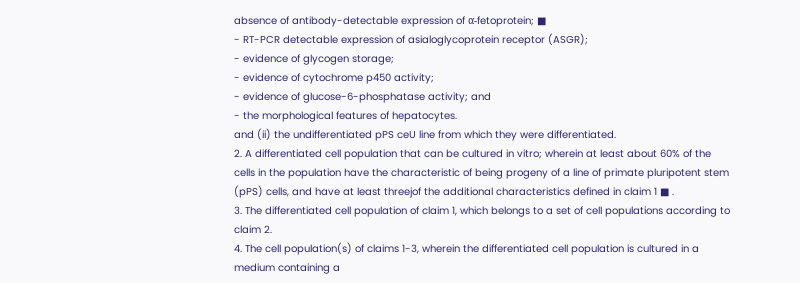absence of antibody-detectable expression of α-fetoprotein; ■
- RT-PCR detectable expression of asialoglycoprotein receptor (ASGR);
- evidence of glycogen storage;
- evidence of cytochrome p450 activity;
- evidence of glucose-6-phosphatase activity; and
- the morphological features of hepatocytes.
and (ii) the undifferentiated pPS ceU line from which they were differentiated.
2. A differentiated cell population that can be cultured in vitro; wherein at least about 60% of the cells in the population have the characteristic of being progeny of a line of primate pluripotent stem (pPS) cells, and have at least threejof the additional characteristics defined in claim 1 ■ .
3. The differentiated cell population of claim 1, which belongs to a set of cell populations according to claim 2.
4. The cell population(s) of claims 1-3, wherein the differentiated cell population is cultured in a medium containing a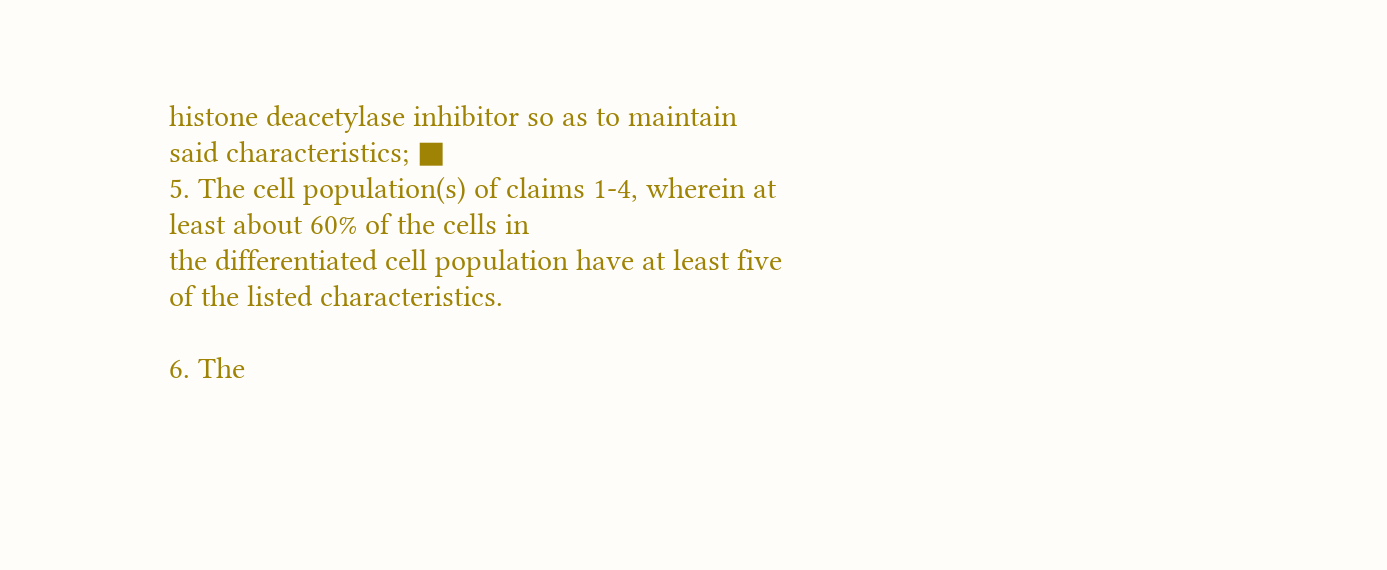histone deacetylase inhibitor so as to maintain
said characteristics; ■
5. The cell population(s) of claims 1-4, wherein at least about 60% of the cells in
the differentiated cell population have at least five of the listed characteristics.

6. The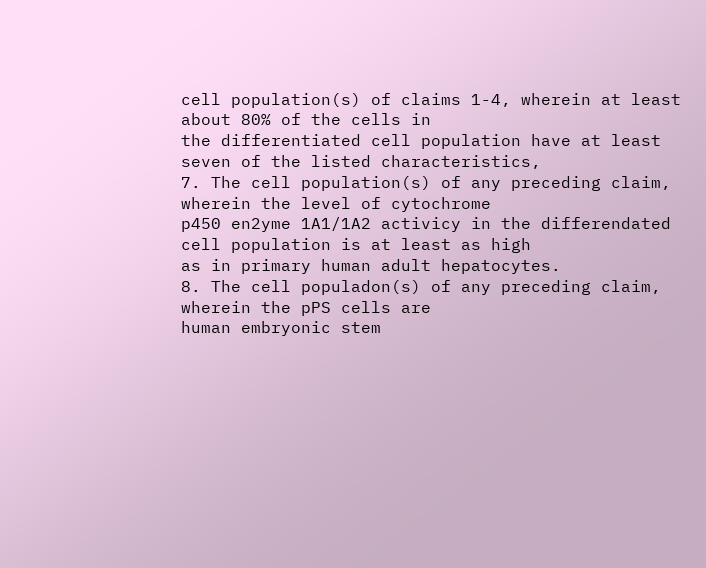cell population(s) of claims 1-4, wherein at least about 80% of the cells in
the differentiated cell population have at least seven of the listed characteristics,
7. The cell population(s) of any preceding claim, wherein the level of cytochrome
p450 en2yme 1A1/1A2 activicy in the differendated cell population is at least as high
as in primary human adult hepatocytes.
8. The cell populadon(s) of any preceding claim, wherein the pPS cells are
human embryonic stem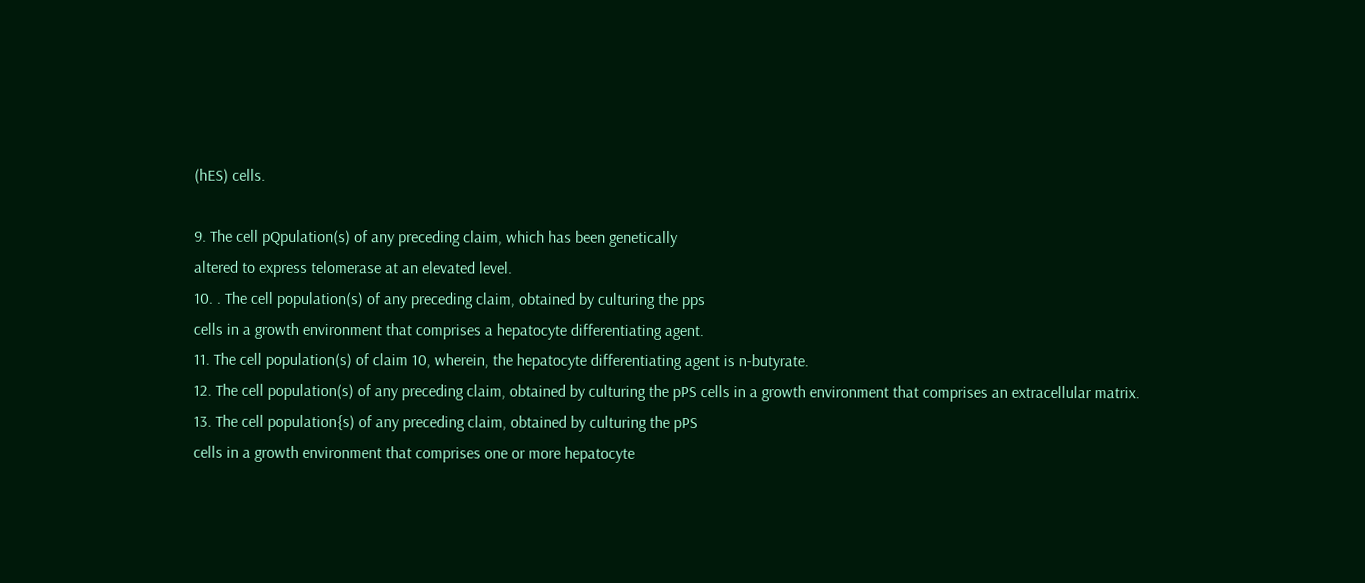(hES) cells.

9. The cell pQpulation(s) of any preceding claim, which has been genetically
altered to express telomerase at an elevated level.
10. . The cell population(s) of any preceding claim, obtained by culturing the pps
cells in a growth environment that comprises a hepatocyte differentiating agent.
11. The cell population(s) of claim 10, wherein, the hepatocyte differentiating agent is n-butyrate.
12. The cell population(s) of any preceding claim, obtained by culturing the pPS cells in a growth environment that comprises an extracellular matrix.
13. The cell population{s) of any preceding claim, obtained by culturing the pPS
cells in a growth environment that comprises one or more hepatocyte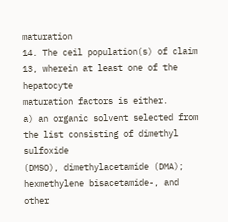maturation
14. The ceil population(s) of claim 13, wherein at least one of the hepatocyte
maturation factors is either.
a) an organic solvent selected from the list consisting of dimethyl sulfoxide
(DMSO), dimethylacetamide (DMA); hexmethylene bisacetamide-, and other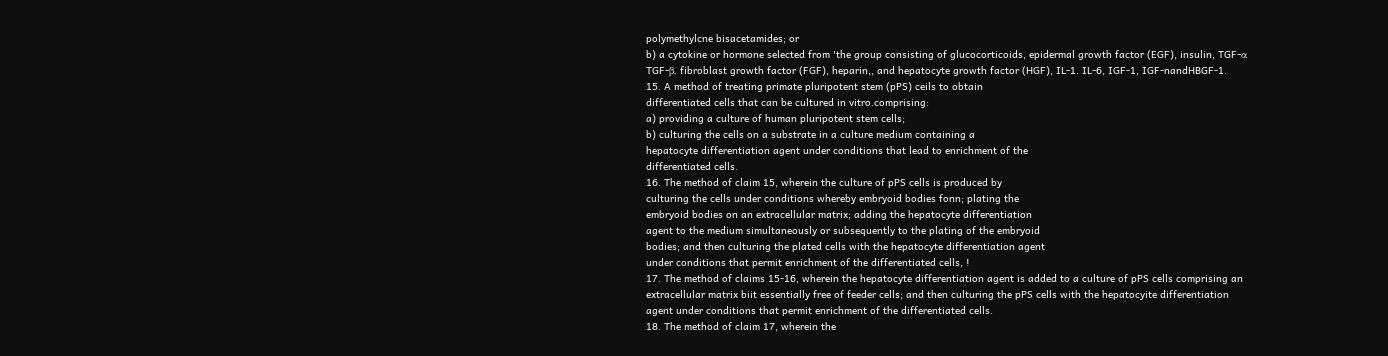polymethylcne bisacetamides; or
b) a cytokine or hormone selected from 'the group consisting of glucocorticoids, epidermal growth factor (EGF), insulin, TGF-α TGF-β, fibroblast growth factor (FGF), heparin,, and hepatocyte growth factor (HGF), IL-1. IL-6, IGF-1, IGF-nandHBGF-1.
15. A method of treating primate pluripotent stem (pPS) ceils to obtain
differentiated cells that can be cultured in vitro.comprising:
a) providing a culture of human pluripotent stem cells;
b) culturing the cells on a substrate in a culture medium containing a
hepatocyte differentiation agent under conditions that lead to enrichment of the
differentiated cells.
16. The method of claim 15, wherein the culture of pPS cells is produced by
culturing the cells under conditions whereby embryoid bodies fonn; plating the
embryoid bodies on an extracellular matrix; adding the hepatocyte differentiation
agent to the medium simultaneously or subsequently to the plating of the embryoid
bodies; and then culturing the plated cells with the hepatocyte differentiation agent
under conditions that permit enrichment of the differentiated cells, !
17. The method of claims 15-16, wherein the hepatocyte differentiation agent is added to a culture of pPS cells comprising an extracellular matrix biit essentially free of feeder cells; and then culturing the pPS cells with the hepatocyite differentiation agent under conditions that permit enrichment of the differentiated cells.
18. The method of claim 17, wherein the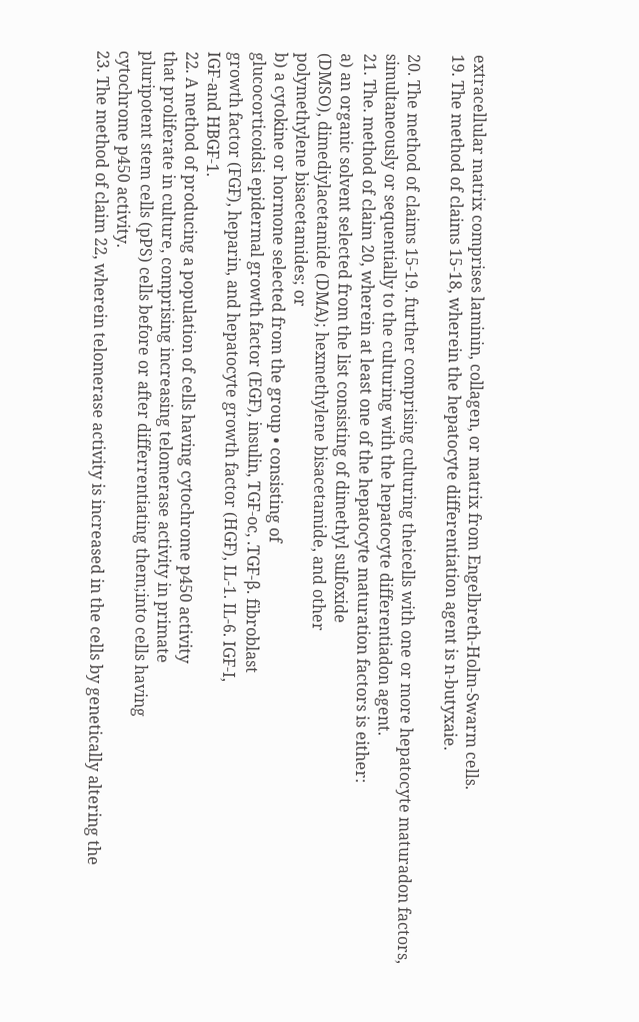extracellular matrix comprises laminin, collagen, or matrix from Engelbreth-Holm-Swarm cells.
19. The method of claims 15-18, wherein the hepatocyte differentiation agent is n-butyxaie.

20. The method of claims 15-19. further comprising culturing theicells with one or more hepatocyte maturadon factors, simultaneously or sequentially to the culturing with the hepatocyte differentiadon agent.
21. The. method of claim 20, wherein at least one of the hepatocyte maturation factors is either:
a) an organic solvent selected from the list consisting of dimethyl sulfoxide
(DMSO), dimediylacetamide (DMA); hexmethylene bisacetamide, and other
polymethylene bisacetamides; or
b) a cytokine or hormone selected from the group • consisting of
glucocorticoidsi epidermal growth factor (EGF), insulin, TGF-oc, .TGF-β. fibroblast
growth factor (FGF), heparin, and hepatocyte growth factor (HGF), IL-1. IL-6. IGF-I,
IGF-and HBGF-1.
22. A method of producing a population of cells having cytochrome p450 activity
that proliferate in culture, comprising increasing telomerase activity in primate
pluripotent stem cells (pPS) cells before or after differrentiating them;into cells having
cytochrome p450 activity.
23. The method of claim 22, wherein telomerase activity is increased in the cells by genetically altering the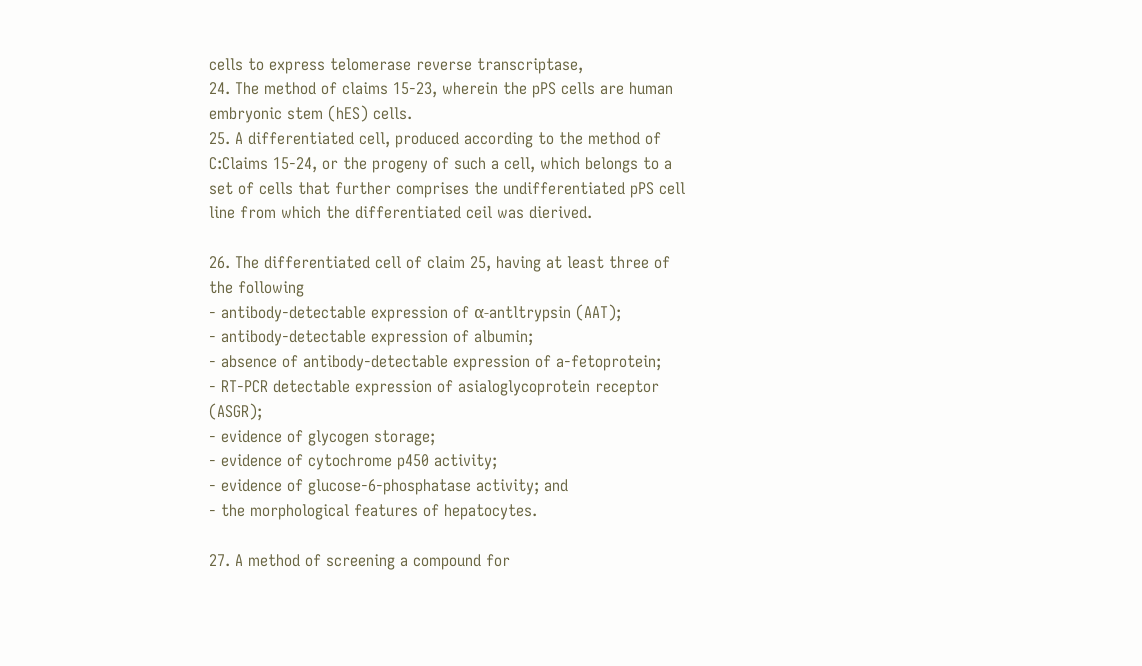cells to express telomerase reverse transcriptase,
24. The method of claims 15-23, wherein the pPS cells are human embryonic stem (hES) cells.
25. A differentiated cell, produced according to the method of C:Claims 15-24, or the progeny of such a cell, which belongs to a set of cells that further comprises the undifferentiated pPS cell line from which the differentiated ceil was dierived.

26. The differentiated cell of claim 25, having at least three of the following
- antibody-detectable expression of α-antltrypsin (AAT);
- antibody-detectable expression of albumin;
- absence of antibody-detectable expression of a-fetoprotein;
- RT-PCR detectable expression of asialoglycoprotein receptor (ASGR);
- evidence of glycogen storage;
- evidence of cytochrome p450 activity;
- evidence of glucose-6-phosphatase activity; and
- the morphological features of hepatocytes.

27. A method of screening a compound for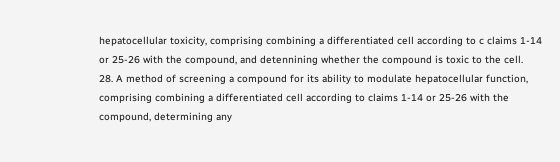hepatocellular toxicity, comprising combining a differentiated cell according to c claims 1-14 or 25-26 with the compound, and detennining whether the compound is toxic to the cell.
28. A method of screening a compound for its ability to modulate hepatocellular function, comprising combining a differentiated cell according to claims 1-14 or 25-26 with the compound, determining any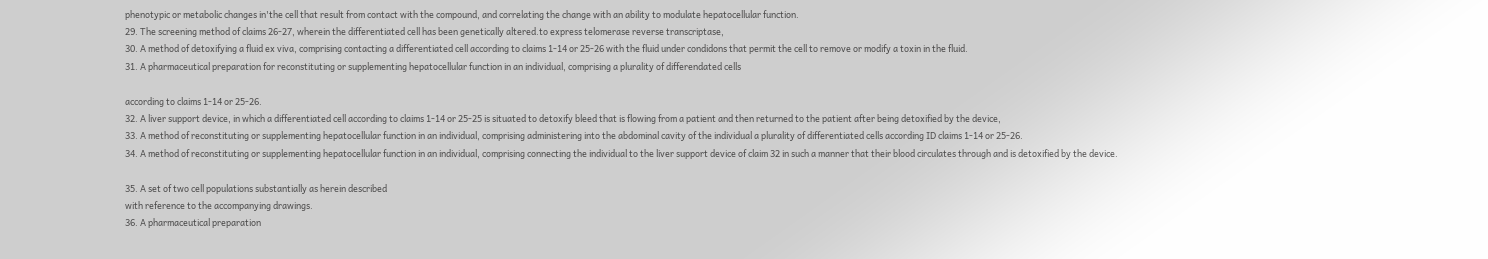phenotypic or metabolic changes in'the cell that result from contact with the compound, and correlating the change with an ability to modulate hepatocellular function.
29. The screening method of claims 26-27, wherein the differentiated cell has been genetically altered.to express telomerase reverse transcriptase,
30. A method of detoxifying a fluid ex viva, comprising contacting a differentiated cell according to claims 1-14 or 25-26 with the fluid under condidons that permit the cell to remove or modify a toxin in the fluid.
31. A pharmaceutical preparation for reconstituting or supplementing hepatocellular function in an individual, comprising a plurality of differendated cells

according to claims 1-14 or 25-26.
32. A liver support device, in which a differentiated cell according to claims 1-14 or 25-25 is situated to detoxify bleed that is flowing from a patient and then returned to the patient after being detoxified by the device,
33. A method of reconstituting or supplementing hepatocellular function in an individual, comprising administering into the abdominal cavity of the individual a plurality of differentiated cells according ID claims 1-14 or 25-26.
34. A method of reconstituting or supplementing hepatocellular function in an individual, comprising connecting the individual to the liver support device of claim 32 in such a manner that their blood circulates through and is detoxified by the device.

35. A set of two cell populations substantially as herein described
with reference to the accompanying drawings.
36. A pharmaceutical preparation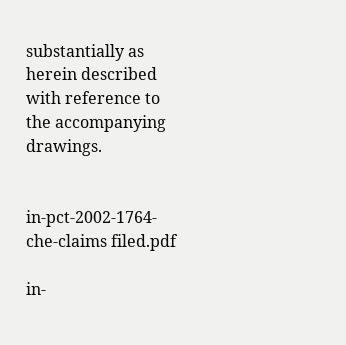substantially as herein described
with reference to the accompanying drawings.


in-pct-2002-1764-che-claims filed.pdf

in-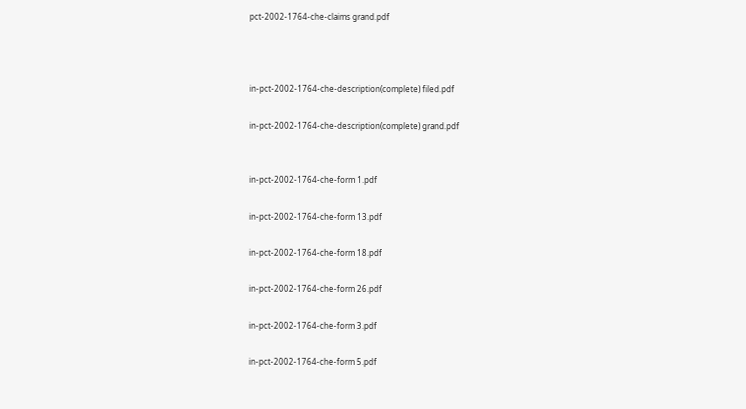pct-2002-1764-che-claims grand.pdf



in-pct-2002-1764-che-description(complete) filed.pdf

in-pct-2002-1764-che-description(complete) grand.pdf


in-pct-2002-1764-che-form 1.pdf

in-pct-2002-1764-che-form 13.pdf

in-pct-2002-1764-che-form 18.pdf

in-pct-2002-1764-che-form 26.pdf

in-pct-2002-1764-che-form 3.pdf

in-pct-2002-1764-che-form 5.pdf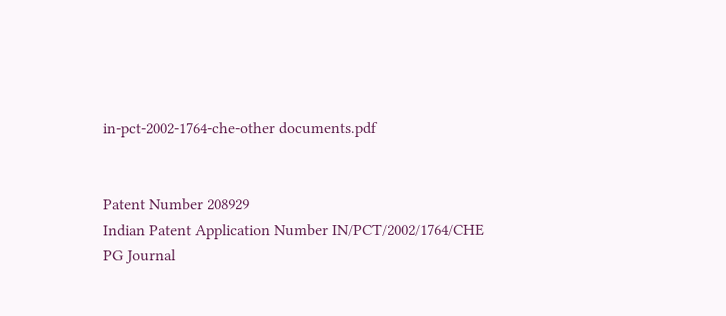in-pct-2002-1764-che-other documents.pdf


Patent Number 208929
Indian Patent Application Number IN/PCT/2002/1764/CHE
PG Journal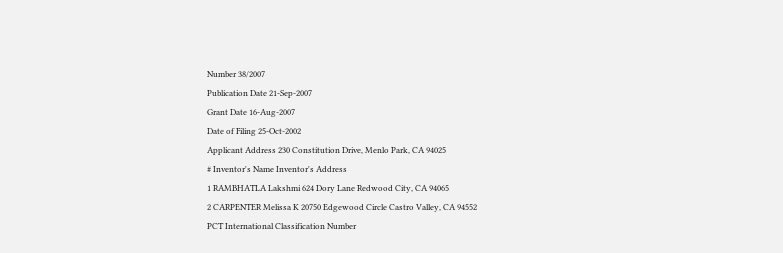Number 38/2007
Publication Date 21-Sep-2007
Grant Date 16-Aug-2007
Date of Filing 25-Oct-2002
Applicant Address 230 Constitution Drive, Menlo Park, CA 94025
# Inventor's Name Inventor's Address
1 RAMBHATLA Lakshmi 624 Dory Lane Redwood City, CA 94065
2 CARPENTER Melissa K 20750 Edgewood Circle Castro Valley, CA 94552
PCT International Classification Number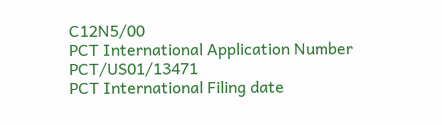C12N5/00
PCT International Application Number PCT/US01/13471
PCT International Filing date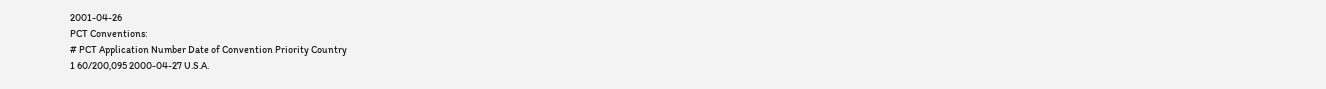2001-04-26
PCT Conventions:
# PCT Application Number Date of Convention Priority Country
1 60/200,095 2000-04-27 U.S.A.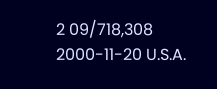2 09/718,308 2000-11-20 U.S.A.